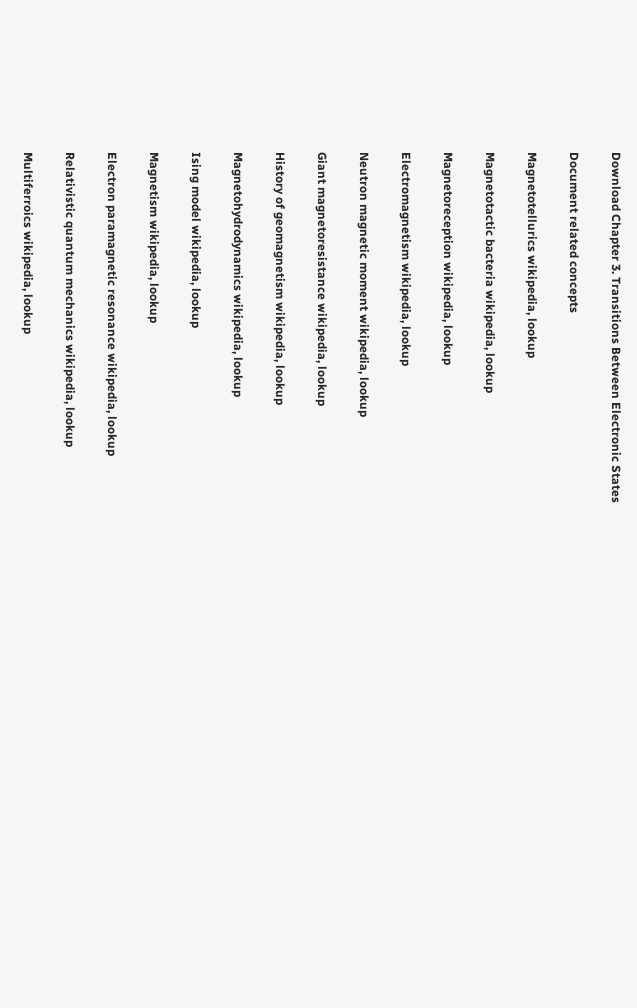Download Chapter 3. Transitions Between Electronic States

Document related concepts

Magnetotellurics wikipedia, lookup

Magnetotactic bacteria wikipedia, lookup

Magnetoreception wikipedia, lookup

Electromagnetism wikipedia, lookup

Neutron magnetic moment wikipedia, lookup

Giant magnetoresistance wikipedia, lookup

History of geomagnetism wikipedia, lookup

Magnetohydrodynamics wikipedia, lookup

Ising model wikipedia, lookup

Magnetism wikipedia, lookup

Electron paramagnetic resonance wikipedia, lookup

Relativistic quantum mechanics wikipedia, lookup

Multiferroics wikipedia, lookup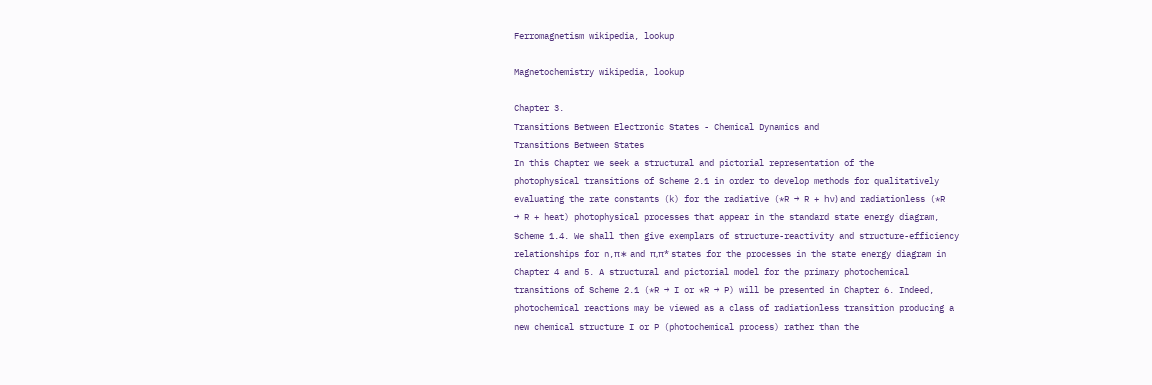Ferromagnetism wikipedia, lookup

Magnetochemistry wikipedia, lookup

Chapter 3.
Transitions Between Electronic States - Chemical Dynamics and
Transitions Between States
In this Chapter we seek a structural and pictorial representation of the
photophysical transitions of Scheme 2.1 in order to develop methods for qualitatively
evaluating the rate constants (k) for the radiative (*R → R + hν) and radiationless (*R
→ R + heat) photophysical processes that appear in the standard state energy diagram,
Scheme 1.4. We shall then give exemplars of structure-reactivity and structure-efficiency
relationships for n,π∗ and π,π* states for the processes in the state energy diagram in
Chapter 4 and 5. A structural and pictorial model for the primary photochemical
transitions of Scheme 2.1 (*R → I or *R → P) will be presented in Chapter 6. Indeed,
photochemical reactions may be viewed as a class of radiationless transition producing a
new chemical structure I or P (photochemical process) rather than the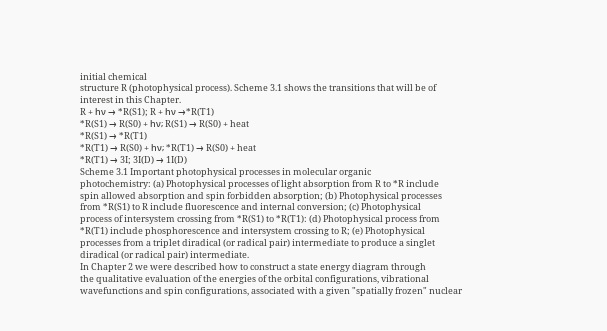initial chemical
structure R (photophysical process). Scheme 3.1 shows the transitions that will be of
interest in this Chapter.
R + hν → *R(S1); R + hν →*R(T1)
*R(S1) → R(S0) + hν; R(S1) → R(S0) + heat
*R(S1) → *R(T1)
*R(T1) → R(S0) + hν; *R(T1) → R(S0) + heat
*R(T1) → 3I; 3I(D) → 1I(D)
Scheme 3.1 Important photophysical processes in molecular organic
photochemistry: (a) Photophysical processes of light absorption from R to *R include
spin allowed absorption and spin forbidden absorption; (b) Photophysical processes
from *R(S1) to R include fluorescence and internal conversion; (c) Photophysical
process of intersystem crossing from *R(S1) to *R(T1): (d) Photophysical process from
*R(T1) include phosphorescence and intersystem crossing to R; (e) Photophysical
processes from a triplet diradical (or radical pair) intermediate to produce a singlet
diradical (or radical pair) intermediate.
In Chapter 2 we were described how to construct a state energy diagram through
the qualitative evaluation of the energies of the orbital configurations, vibrational
wavefunctions and spin configurations, associated with a given "spatially frozen" nuclear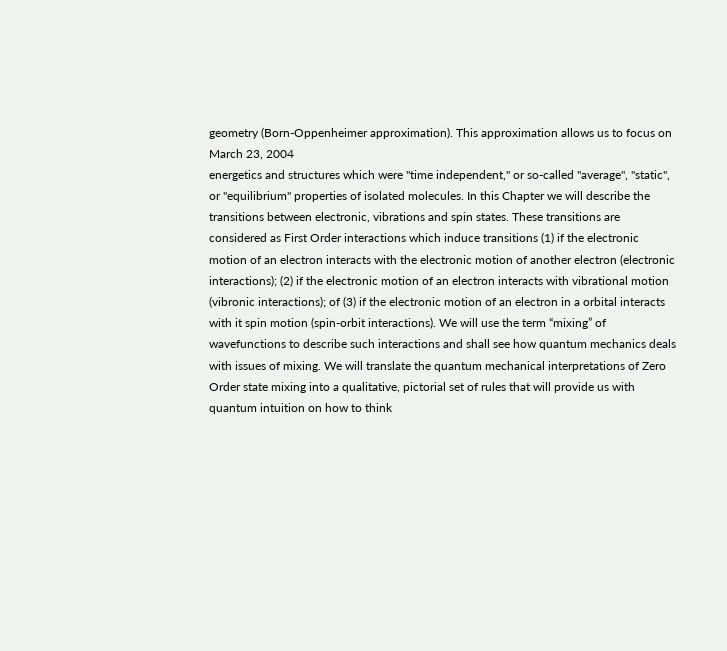geometry (Born-Oppenheimer approximation). This approximation allows us to focus on
March 23, 2004
energetics and structures which were "time independent," or so-called "average", "static",
or "equilibrium" properties of isolated molecules. In this Chapter we will describe the
transitions between electronic, vibrations and spin states. These transitions are
considered as First Order interactions which induce transitions (1) if the electronic
motion of an electron interacts with the electronic motion of another electron (electronic
interactions); (2) if the electronic motion of an electron interacts with vibrational motion
(vibronic interactions); of (3) if the electronic motion of an electron in a orbital interacts
with it spin motion (spin-orbit interactions). We will use the term “mixing” of
wavefunctions to describe such interactions and shall see how quantum mechanics deals
with issues of mixing. We will translate the quantum mechanical interpretations of Zero
Order state mixing into a qualitative, pictorial set of rules that will provide us with
quantum intuition on how to think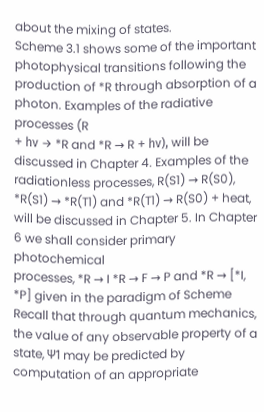about the mixing of states.
Scheme 3.1 shows some of the important photophysical transitions following the
production of *R through absorption of a photon. Examples of the radiative processes (R
+ hν → *R and *R → R + hν), will be discussed in Chapter 4. Examples of the
radiationless processes, R(S1) → R(S0), *R(S1) → *R(T1) and *R(T1) → R(S0) + heat,
will be discussed in Chapter 5. In Chapter 6 we shall consider primary photochemical
processes, *R → I *R → F → P and *R → [*I, *P] given in the paradigm of Scheme
Recall that through quantum mechanics, the value of any observable property of a
state, Ψ1 may be predicted by computation of an appropriate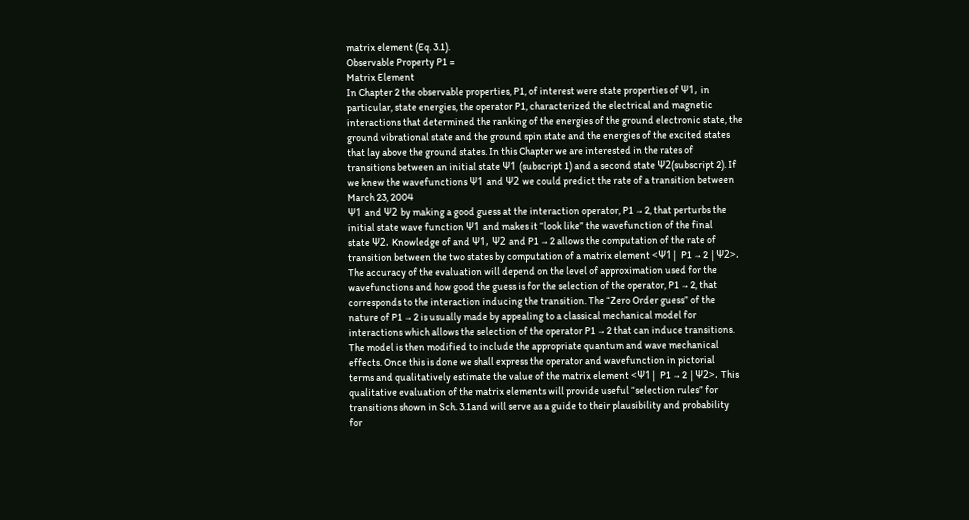matrix element (Eq. 3.1).
Observable Property P1 =
Matrix Element
In Chapter 2 the observable properties, P1, of interest were state properties of Ψ1, in
particular, state energies, the operator P1, characterized the electrical and magnetic
interactions that determined the ranking of the energies of the ground electronic state, the
ground vibrational state and the ground spin state and the energies of the excited states
that lay above the ground states. In this Chapter we are interested in the rates of
transitions between an initial state Ψ1 (subscript 1) and a second state Ψ2(subscript 2). If
we knew the wavefunctions Ψ1 and Ψ2 we could predict the rate of a transition between
March 23, 2004
Ψ1 and Ψ2 by making a good guess at the interaction operator, P1 → 2, that perturbs the
initial state wave function Ψ1 and makes it “look like” the wavefunction of the final
state Ψ2. Knowledge of and Ψ1, Ψ2 and P1 → 2 allows the computation of the rate of
transition between the two states by computation of a matrix element <Ψ1| P1 → 2 |Ψ2>.
The accuracy of the evaluation will depend on the level of approximation used for the
wavefunctions and how good the guess is for the selection of the operator, P1 → 2, that
corresponds to the interaction inducing the transition. The “Zero Order guess” of the
nature of P1 → 2 is usually made by appealing to a classical mechanical model for
interactions which allows the selection of the operator P1 → 2 that can induce transitions.
The model is then modified to include the appropriate quantum and wave mechanical
effects. Once this is done we shall express the operator and wavefunction in pictorial
terms and qualitatively estimate the value of the matrix element <Ψ1| P1 → 2 |Ψ2>. This
qualitative evaluation of the matrix elements will provide useful “selection rules” for
transitions shown in Sch. 3.1and will serve as a guide to their plausibility and probability
for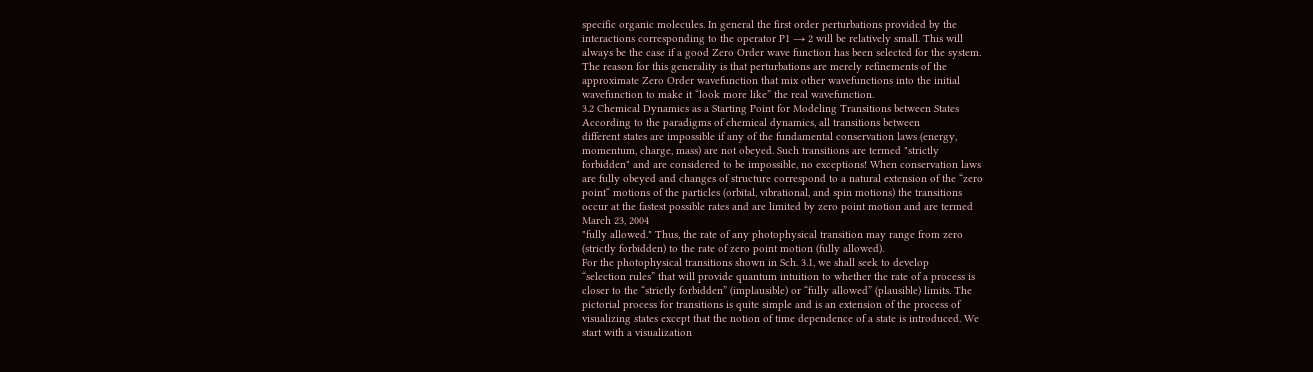specific organic molecules. In general the first order perturbations provided by the
interactions corresponding to the operator P1 → 2 will be relatively small. This will
always be the case if a good Zero Order wave function has been selected for the system.
The reason for this generality is that perturbations are merely refinements of the
approximate Zero Order wavefunction that mix other wavefunctions into the initial
wavefunction to make it “look more like” the real wavefunction.
3.2 Chemical Dynamics as a Starting Point for Modeling Transitions between States
According to the paradigms of chemical dynamics, all transitions between
different states are impossible if any of the fundamental conservation laws (energy,
momentum, charge, mass) are not obeyed. Such transitions are termed "strictly
forbidden" and are considered to be impossible, no exceptions! When conservation laws
are fully obeyed and changes of structure correspond to a natural extension of the “zero
point“ motions of the particles (orbital, vibrational, and spin motions) the transitions
occur at the fastest possible rates and are limited by zero point motion and are termed
March 23, 2004
"fully allowed." Thus, the rate of any photophysical transition may range from zero
(strictly forbidden) to the rate of zero point motion (fully allowed).
For the photophysical transitions shown in Sch. 3.1, we shall seek to develop
“selection rules” that will provide quantum intuition to whether the rate of a process is
closer to the “strictly forbidden” (implausible) or “fully allowed” (plausible) limits. The
pictorial process for transitions is quite simple and is an extension of the process of
visualizing states except that the notion of time dependence of a state is introduced. We
start with a visualization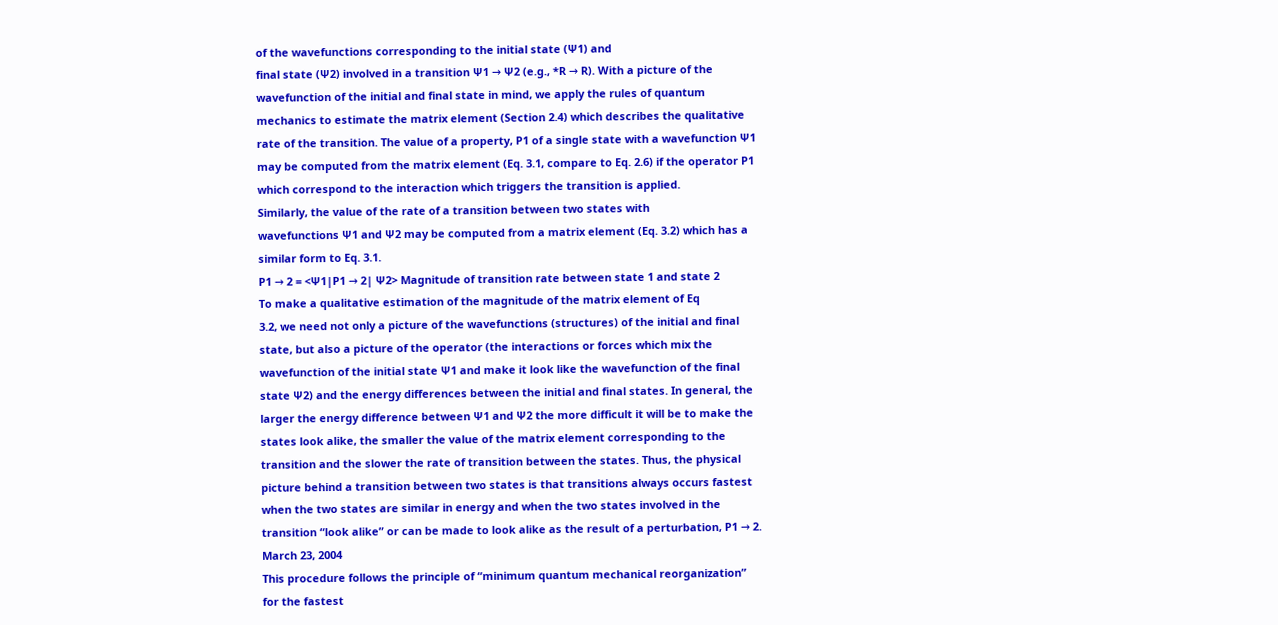of the wavefunctions corresponding to the initial state (Ψ1) and
final state (Ψ2) involved in a transition Ψ1 → Ψ2 (e.g., *R → R). With a picture of the
wavefunction of the initial and final state in mind, we apply the rules of quantum
mechanics to estimate the matrix element (Section 2.4) which describes the qualitative
rate of the transition. The value of a property, P1 of a single state with a wavefunction Ψ1
may be computed from the matrix element (Eq. 3.1, compare to Eq. 2.6) if the operator P1
which correspond to the interaction which triggers the transition is applied.
Similarly, the value of the rate of a transition between two states with
wavefunctions Ψ1 and Ψ2 may be computed from a matrix element (Eq. 3.2) which has a
similar form to Eq. 3.1.
P1 → 2 = <Ψ1|P1 → 2| Ψ2> Magnitude of transition rate between state 1 and state 2
To make a qualitative estimation of the magnitude of the matrix element of Eq
3.2, we need not only a picture of the wavefunctions (structures) of the initial and final
state, but also a picture of the operator (the interactions or forces which mix the
wavefunction of the initial state Ψ1 and make it look like the wavefunction of the final
state Ψ2) and the energy differences between the initial and final states. In general, the
larger the energy difference between Ψ1 and Ψ2 the more difficult it will be to make the
states look alike, the smaller the value of the matrix element corresponding to the
transition and the slower the rate of transition between the states. Thus, the physical
picture behind a transition between two states is that transitions always occurs fastest
when the two states are similar in energy and when the two states involved in the
transition “look alike” or can be made to look alike as the result of a perturbation, P1 → 2.
March 23, 2004
This procedure follows the principle of “minimum quantum mechanical reorganization”
for the fastest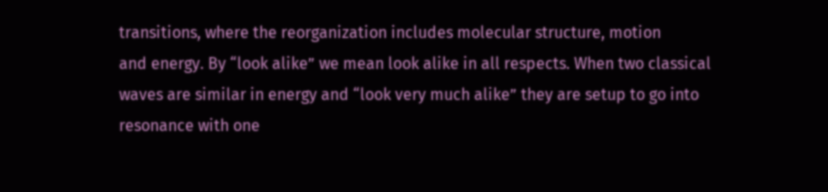transitions, where the reorganization includes molecular structure, motion
and energy. By “look alike” we mean look alike in all respects. When two classical
waves are similar in energy and “look very much alike” they are setup to go into
resonance with one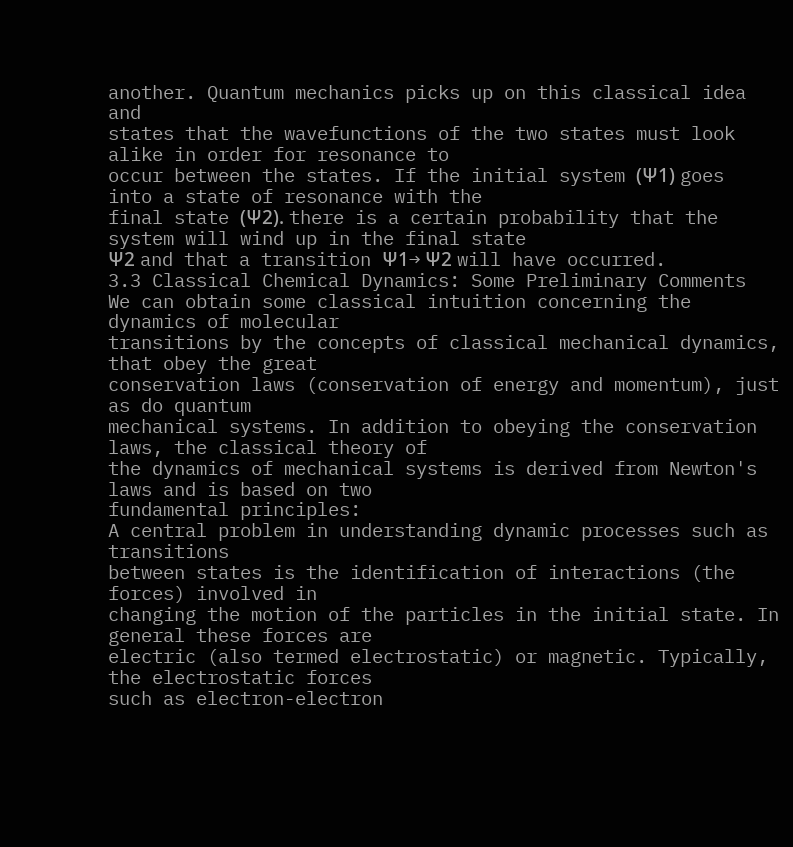another. Quantum mechanics picks up on this classical idea and
states that the wavefunctions of the two states must look alike in order for resonance to
occur between the states. If the initial system (Ψ1) goes into a state of resonance with the
final state (Ψ2). there is a certain probability that the system will wind up in the final state
Ψ2 and that a transition Ψ1→ Ψ2 will have occurred.
3.3 Classical Chemical Dynamics: Some Preliminary Comments
We can obtain some classical intuition concerning the dynamics of molecular
transitions by the concepts of classical mechanical dynamics, that obey the great
conservation laws (conservation of energy and momentum), just as do quantum
mechanical systems. In addition to obeying the conservation laws, the classical theory of
the dynamics of mechanical systems is derived from Newton's laws and is based on two
fundamental principles:
A central problem in understanding dynamic processes such as transitions
between states is the identification of interactions (the forces) involved in
changing the motion of the particles in the initial state. In general these forces are
electric (also termed electrostatic) or magnetic. Typically, the electrostatic forces
such as electron-electron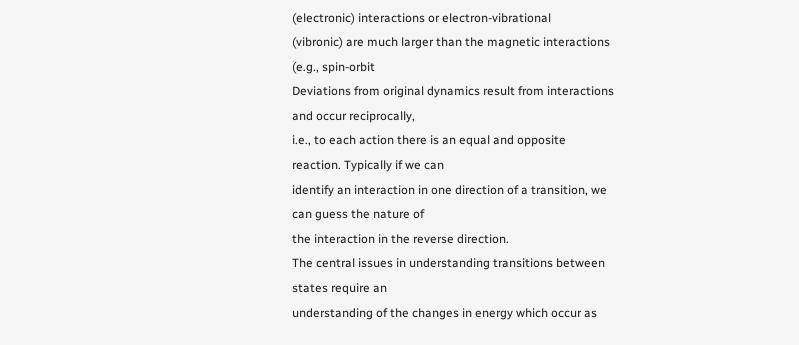(electronic) interactions or electron-vibrational
(vibronic) are much larger than the magnetic interactions (e.g., spin-orbit
Deviations from original dynamics result from interactions and occur reciprocally,
i.e., to each action there is an equal and opposite reaction. Typically if we can
identify an interaction in one direction of a transition, we can guess the nature of
the interaction in the reverse direction.
The central issues in understanding transitions between states require an
understanding of the changes in energy which occur as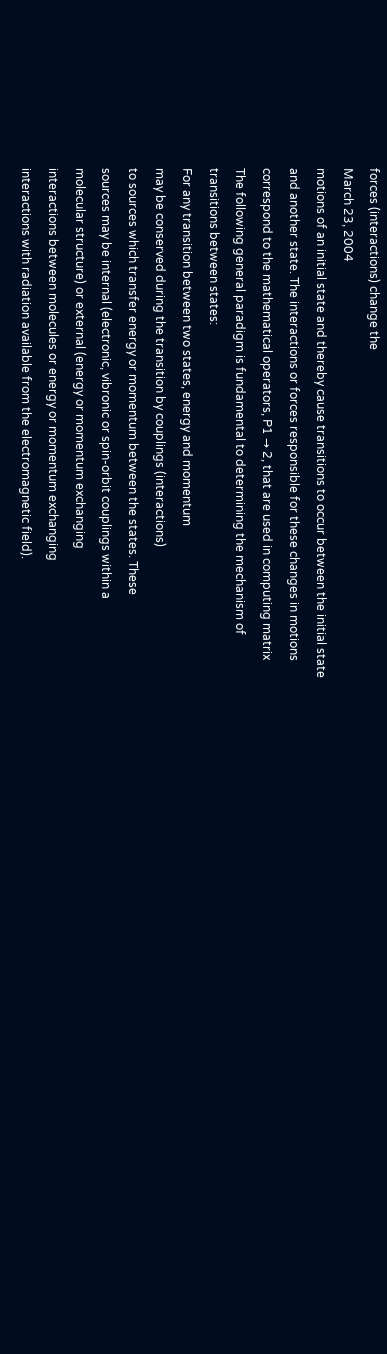forces (interactions) change the
March 23, 2004
motions of an initial state and thereby cause transitions to occur between the initial state
and another state. The interactions or forces responsible for these changes in motions
correspond to the mathematical operators, P1 → 2, that are used in computing matrix
The following general paradigm is fundamental to determining the mechanism of
transitions between states:
For any transition between two states, energy and momentum
may be conserved during the transition by couplings (interactions)
to sources which transfer energy or momentum between the states. These
sources may be internal (electronic, vibronic or spin-orbit couplings within a
molecular structure) or external (energy or momentum exchanging
interactions between molecules or energy or momentum exchanging
interactions with radiation available from the electromagnetic field).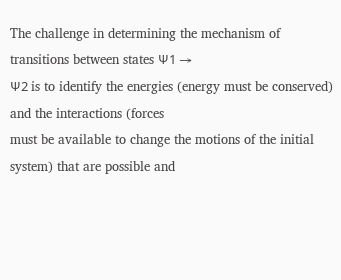The challenge in determining the mechanism of transitions between states Ψ1 →
Ψ2 is to identify the energies (energy must be conserved) and the interactions (forces
must be available to change the motions of the initial system) that are possible and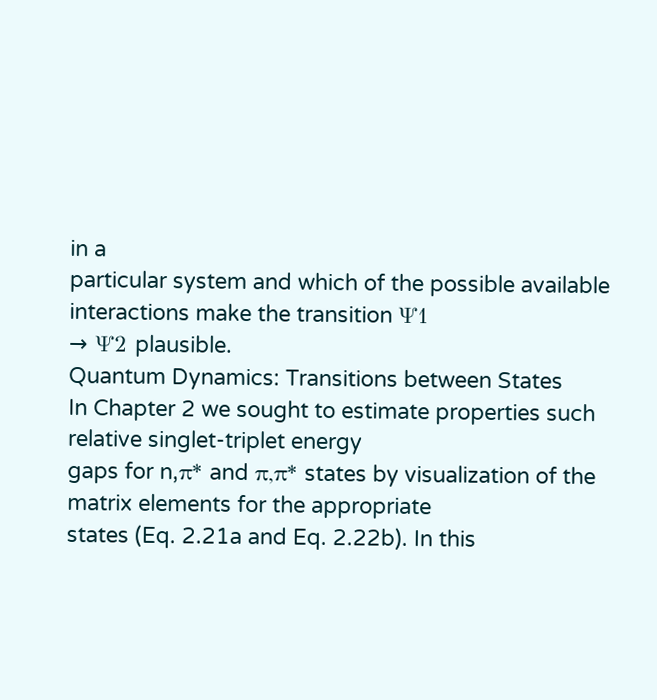in a
particular system and which of the possible available interactions make the transition Ψ1
→ Ψ2 plausible.
Quantum Dynamics: Transitions between States
In Chapter 2 we sought to estimate properties such relative singlet-triplet energy
gaps for n,π* and π,π* states by visualization of the matrix elements for the appropriate
states (Eq. 2.21a and Eq. 2.22b). In this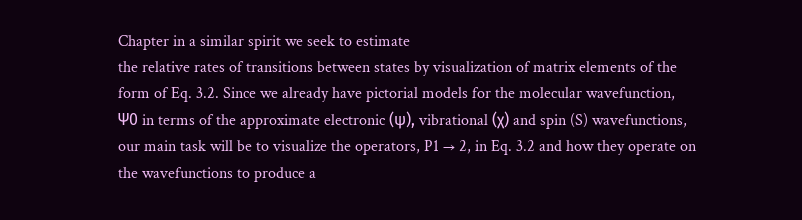Chapter in a similar spirit we seek to estimate
the relative rates of transitions between states by visualization of matrix elements of the
form of Eq. 3.2. Since we already have pictorial models for the molecular wavefunction,
Ψ0 in terms of the approximate electronic (ψ), vibrational (χ) and spin (S) wavefunctions,
our main task will be to visualize the operators, P1 → 2, in Eq. 3.2 and how they operate on
the wavefunctions to produce a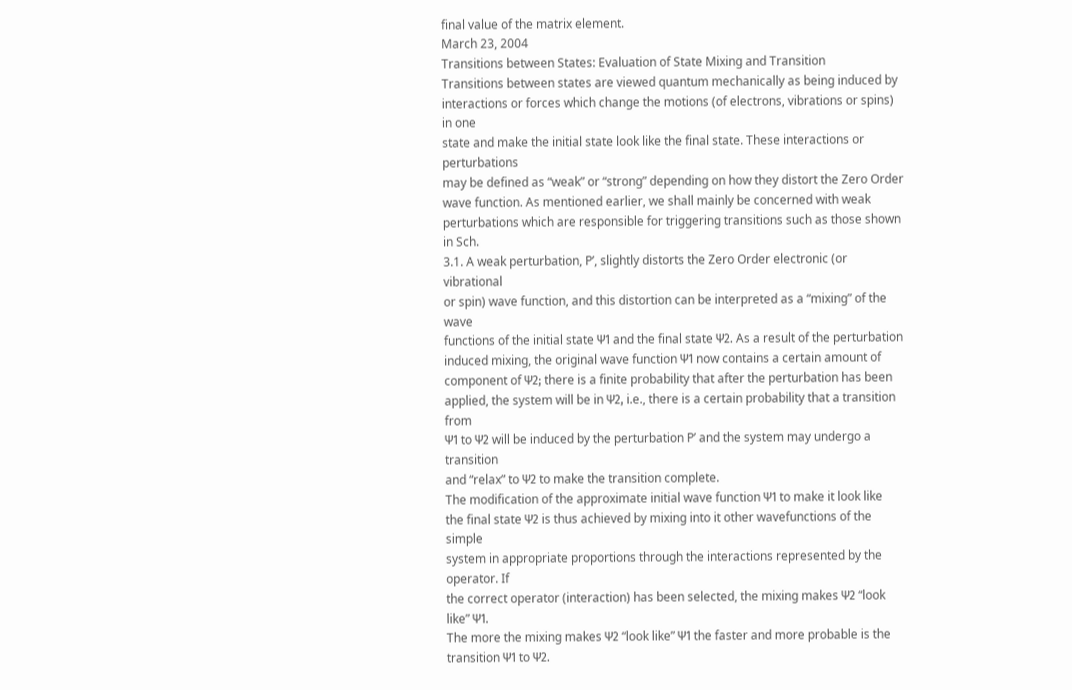final value of the matrix element.
March 23, 2004
Transitions between States: Evaluation of State Mixing and Transition
Transitions between states are viewed quantum mechanically as being induced by
interactions or forces which change the motions (of electrons, vibrations or spins) in one
state and make the initial state look like the final state. These interactions or perturbations
may be defined as “weak” or “strong” depending on how they distort the Zero Order
wave function. As mentioned earlier, we shall mainly be concerned with weak
perturbations which are responsible for triggering transitions such as those shown in Sch.
3.1. A weak perturbation, P’, slightly distorts the Zero Order electronic (or vibrational
or spin) wave function, and this distortion can be interpreted as a “mixing” of the wave
functions of the initial state Ψ1 and the final state Ψ2. As a result of the perturbation
induced mixing, the original wave function Ψ1 now contains a certain amount of
component of Ψ2; there is a finite probability that after the perturbation has been
applied, the system will be in Ψ2, i.e., there is a certain probability that a transition from
Ψ1 to Ψ2 will be induced by the perturbation P’ and the system may undergo a transition
and “relax” to Ψ2 to make the transition complete.
The modification of the approximate initial wave function Ψ1 to make it look like
the final state Ψ2 is thus achieved by mixing into it other wavefunctions of the simple
system in appropriate proportions through the interactions represented by the operator. If
the correct operator (interaction) has been selected, the mixing makes Ψ2 “look like” Ψ1.
The more the mixing makes Ψ2 “look like” Ψ1 the faster and more probable is the
transition Ψ1 to Ψ2.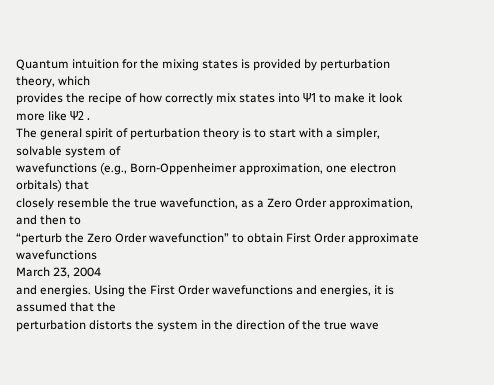Quantum intuition for the mixing states is provided by perturbation theory, which
provides the recipe of how correctly mix states into Ψ1 to make it look more like Ψ2 .
The general spirit of perturbation theory is to start with a simpler, solvable system of
wavefunctions (e.g., Born-Oppenheimer approximation, one electron orbitals) that
closely resemble the true wavefunction, as a Zero Order approximation, and then to
“perturb the Zero Order wavefunction” to obtain First Order approximate wavefunctions
March 23, 2004
and energies. Using the First Order wavefunctions and energies, it is assumed that the
perturbation distorts the system in the direction of the true wave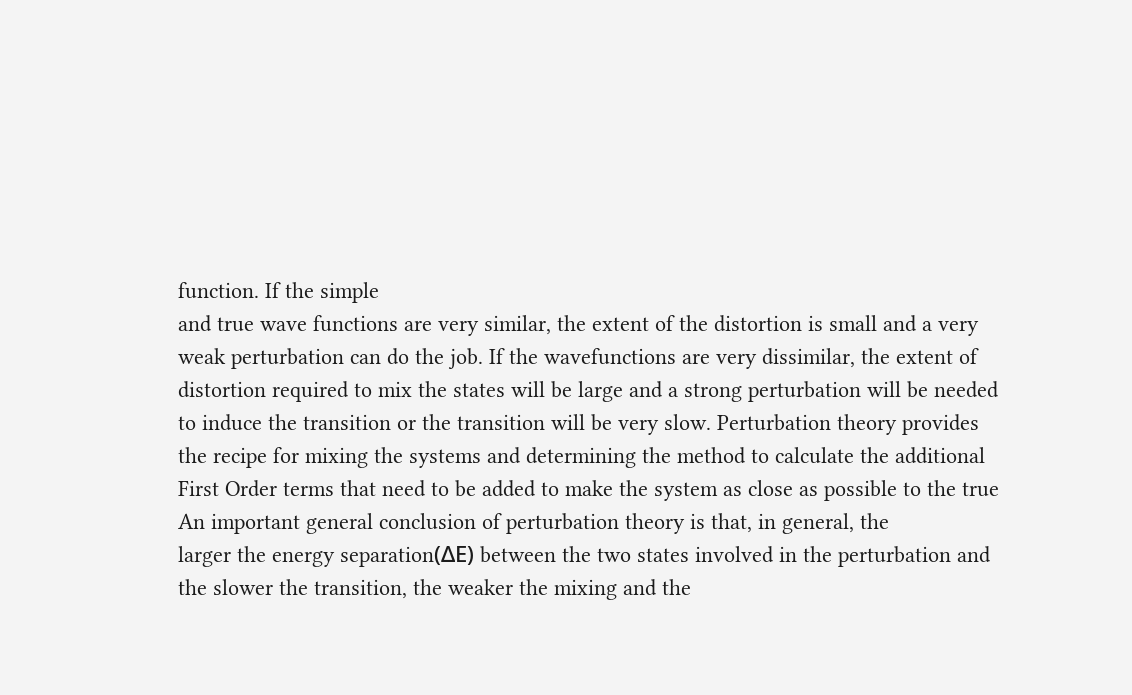function. If the simple
and true wave functions are very similar, the extent of the distortion is small and a very
weak perturbation can do the job. If the wavefunctions are very dissimilar, the extent of
distortion required to mix the states will be large and a strong perturbation will be needed
to induce the transition or the transition will be very slow. Perturbation theory provides
the recipe for mixing the systems and determining the method to calculate the additional
First Order terms that need to be added to make the system as close as possible to the true
An important general conclusion of perturbation theory is that, in general, the
larger the energy separation(ΔE) between the two states involved in the perturbation and
the slower the transition, the weaker the mixing and the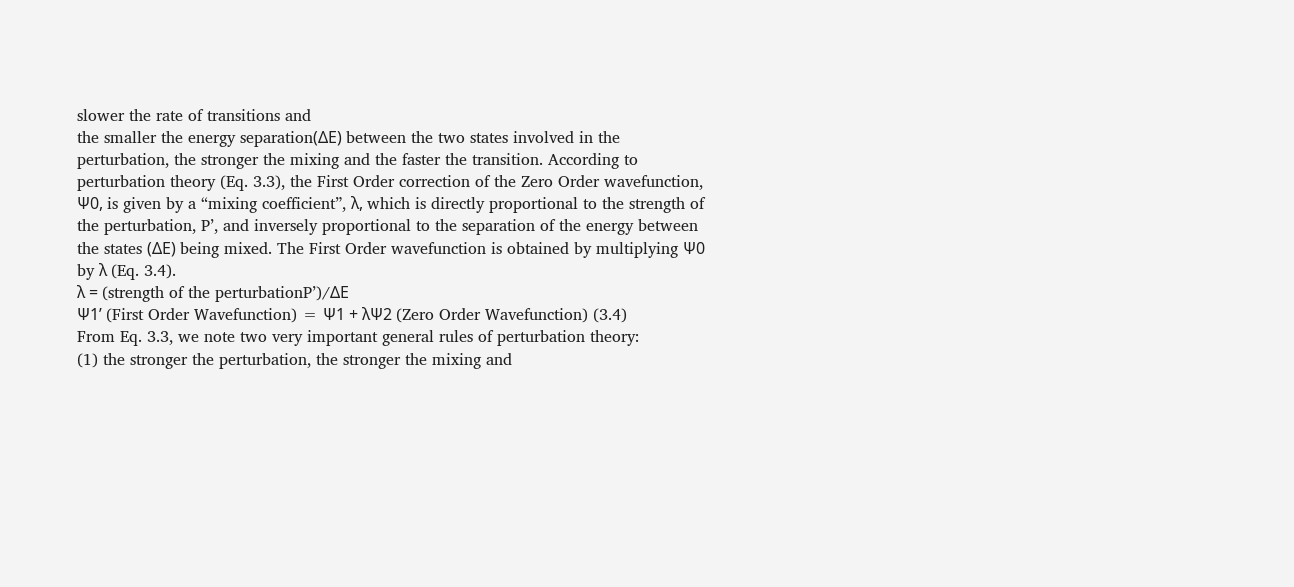slower the rate of transitions and
the smaller the energy separation(ΔE) between the two states involved in the
perturbation, the stronger the mixing and the faster the transition. According to
perturbation theory (Eq. 3.3), the First Order correction of the Zero Order wavefunction,
Ψ0, is given by a “mixing coefficient”, λ, which is directly proportional to the strength of
the perturbation, P’, and inversely proportional to the separation of the energy between
the states (ΔE) being mixed. The First Order wavefunction is obtained by multiplying Ψ0
by λ (Eq. 3.4).
λ = (strength of the perturbationP’)/ΔΕ
Ψ1’ (First Order Wavefunction) = Ψ1 + λΨ2 (Zero Order Wavefunction) (3.4)
From Eq. 3.3, we note two very important general rules of perturbation theory:
(1) the stronger the perturbation, the stronger the mixing and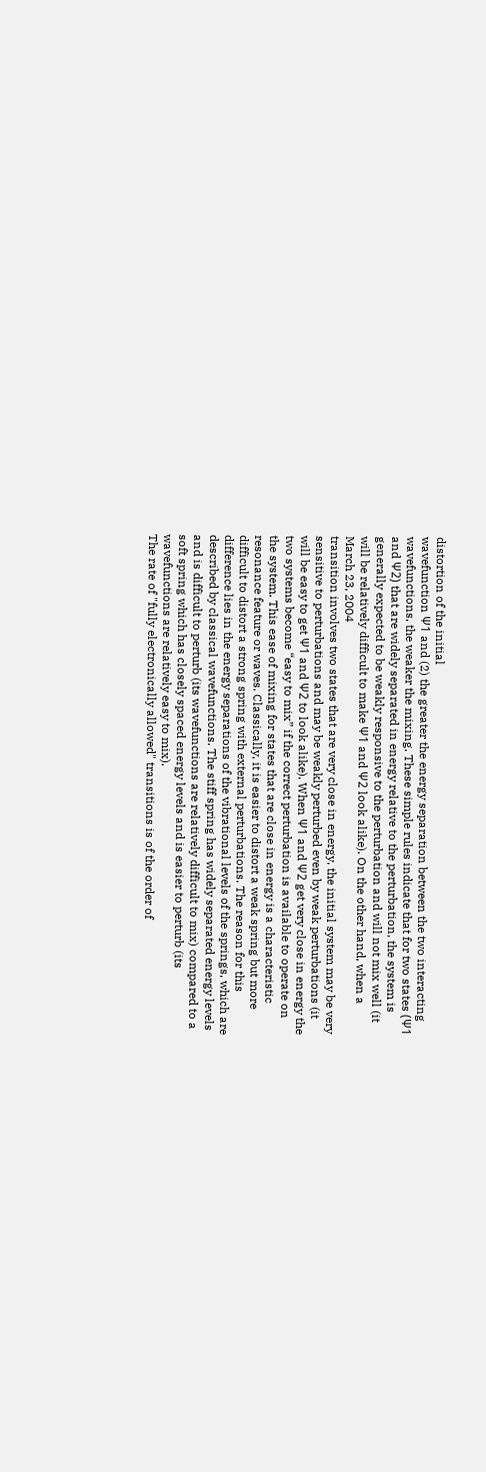distortion of the initial
wavefunction Ψ1 and (2) the greater the energy separation between the two interacting
wavefunctions, the weaker the mixing. These simple rules indicate that for two states (Ψ1
and Ψ2) that are widely separated in energy relative to the perturbation, the system is
generally expected to be weakly responsive to the perturbation and will not mix well (it
will be relatively difficult to make Ψ1 and Ψ2 look alike). On the other hand, when a
March 23, 2004
transition involves two states that are very close in energy, the initial system may be very
sensitive to perturbations and may be weakly perturbed even by weak perturbations (it
will be easy to get Ψ1 and Ψ2 to look alike). When Ψ1 and Ψ2 get very close in energy the
two systems become “easy to mix” if the correct perturbation is available to operate on
the system. This ease of mixing for states that are close in energy is a characteristic
resonance feature or waves. Classically, it is easier to distort a weak spring but more
difficult to distort a strong spring with external perturbations. The reason for this
difference lies in the energy separations of the vibrational levels of the springs, which are
described by classical wavefunctions. The stiff spring has widely separated energy levels
and is difficult to perturb (its wavefunctions are relatively difficult to mix) compared to a
soft spring which has closely spaced energy levels and is easier to perturb (its
wavefunctions are relatively easy to mix).
The rate of "fully electronically allowed" transitions is of the order of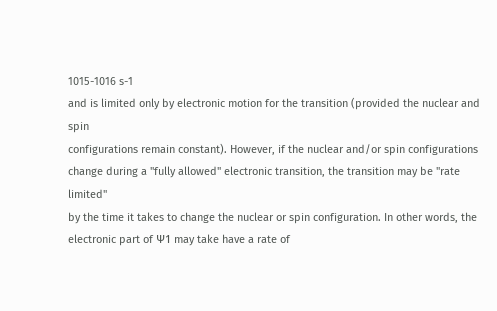1015-1016 s-1
and is limited only by electronic motion for the transition (provided the nuclear and spin
configurations remain constant). However, if the nuclear and/or spin configurations
change during a "fully allowed" electronic transition, the transition may be "rate limited"
by the time it takes to change the nuclear or spin configuration. In other words, the
electronic part of Ψ1 may take have a rate of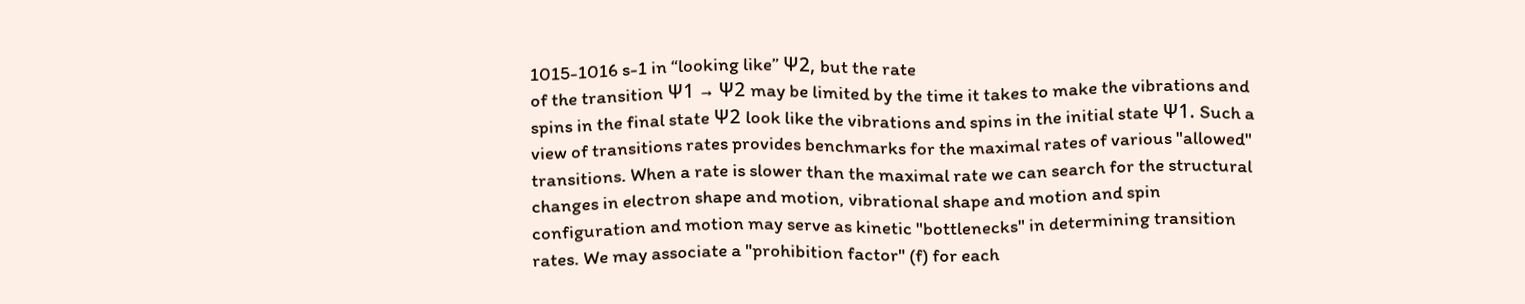1015-1016 s-1 in “looking like” Ψ2, but the rate
of the transition Ψ1 → Ψ2 may be limited by the time it takes to make the vibrations and
spins in the final state Ψ2 look like the vibrations and spins in the initial state Ψ1. Such a
view of transitions rates provides benchmarks for the maximal rates of various "allowed"
transitions. When a rate is slower than the maximal rate we can search for the structural
changes in electron shape and motion, vibrational shape and motion and spin
configuration and motion may serve as kinetic "bottlenecks" in determining transition
rates. We may associate a "prohibition factor" (f) for each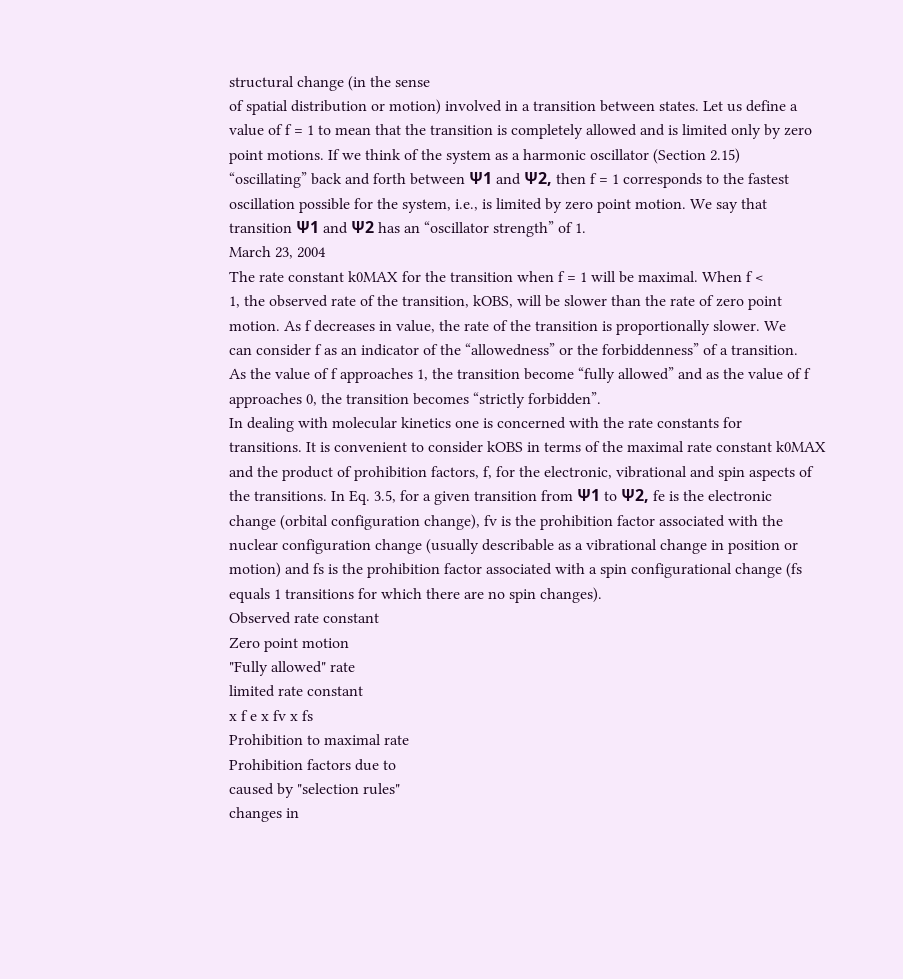structural change (in the sense
of spatial distribution or motion) involved in a transition between states. Let us define a
value of f = 1 to mean that the transition is completely allowed and is limited only by zero
point motions. If we think of the system as a harmonic oscillator (Section 2.15)
“oscillating” back and forth between Ψ1 and Ψ2, then f = 1 corresponds to the fastest
oscillation possible for the system, i.e., is limited by zero point motion. We say that
transition Ψ1 and Ψ2 has an “oscillator strength” of 1.
March 23, 2004
The rate constant k0MAX for the transition when f = 1 will be maximal. When f <
1, the observed rate of the transition, kOBS, will be slower than the rate of zero point
motion. As f decreases in value, the rate of the transition is proportionally slower. We
can consider f as an indicator of the “allowedness” or the forbiddenness” of a transition.
As the value of f approaches 1, the transition become “fully allowed” and as the value of f
approaches 0, the transition becomes “strictly forbidden”.
In dealing with molecular kinetics one is concerned with the rate constants for
transitions. It is convenient to consider kOBS in terms of the maximal rate constant k0MAX
and the product of prohibition factors, f, for the electronic, vibrational and spin aspects of
the transitions. In Eq. 3.5, for a given transition from Ψ1 to Ψ2, fe is the electronic
change (orbital configuration change), fv is the prohibition factor associated with the
nuclear configuration change (usually describable as a vibrational change in position or
motion) and fs is the prohibition factor associated with a spin configurational change (fs
equals 1 transitions for which there are no spin changes).
Observed rate constant
Zero point motion
"Fully allowed" rate
limited rate constant
x f e x fv x fs
Prohibition to maximal rate
Prohibition factors due to
caused by "selection rules"
changes in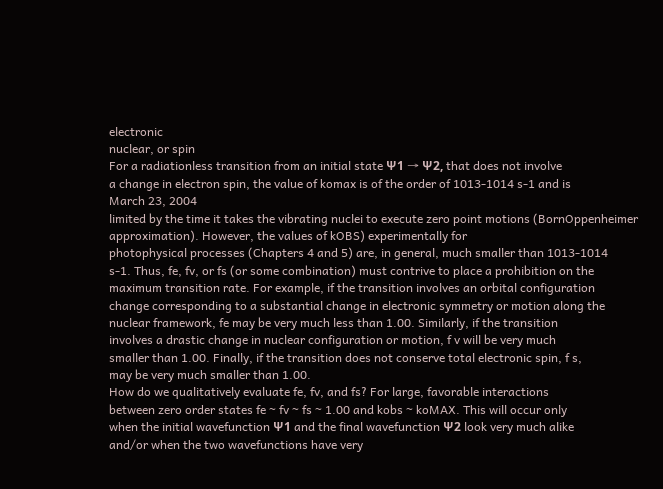electronic
nuclear, or spin
For a radiationless transition from an initial state Ψ1 → Ψ2, that does not involve
a change in electron spin, the value of komax is of the order of 1013-1014 s-1 and is
March 23, 2004
limited by the time it takes the vibrating nuclei to execute zero point motions (BornOppenheimer approximation). However, the values of kOBS) experimentally for
photophysical processes (Chapters 4 and 5) are, in general, much smaller than 1013-1014
s-1. Thus, fe, fv, or fs (or some combination) must contrive to place a prohibition on the
maximum transition rate. For example, if the transition involves an orbital configuration
change corresponding to a substantial change in electronic symmetry or motion along the
nuclear framework, fe may be very much less than 1.00. Similarly, if the transition
involves a drastic change in nuclear configuration or motion, f v will be very much
smaller than 1.00. Finally, if the transition does not conserve total electronic spin, f s,
may be very much smaller than 1.00.
How do we qualitatively evaluate fe, fv, and fs? For large, favorable interactions
between zero order states fe ~ fv ~ fs ~ 1.00 and kobs ~ koMAX. This will occur only
when the initial wavefunction Ψ1 and the final wavefunction Ψ2 look very much alike
and/or when the two wavefunctions have very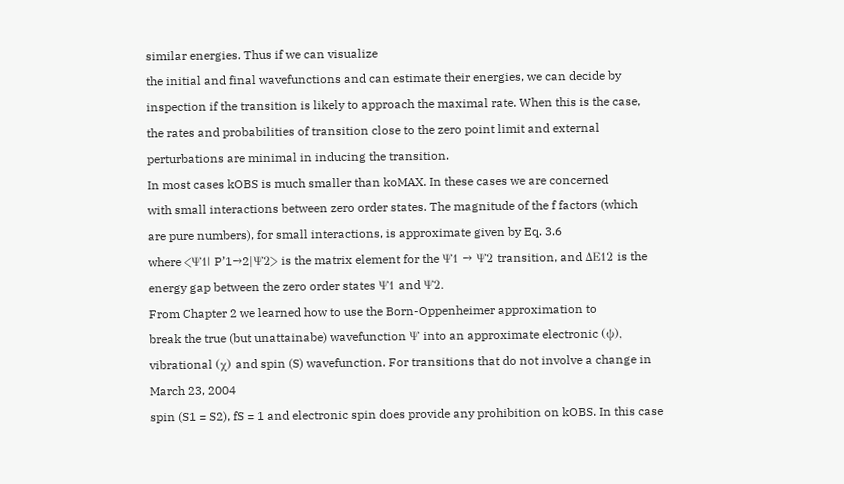similar energies. Thus if we can visualize
the initial and final wavefunctions and can estimate their energies, we can decide by
inspection if the transition is likely to approach the maximal rate. When this is the case,
the rates and probabilities of transition close to the zero point limit and external
perturbations are minimal in inducing the transition.
In most cases kOBS is much smaller than koMAX. In these cases we are concerned
with small interactions between zero order states. The magnitude of the f factors (which
are pure numbers), for small interactions, is approximate given by Eq. 3.6
where <Ψ1| P’1→2|Ψ2> is the matrix element for the Ψ1 → Ψ2 transition, and ΔE12 is the
energy gap between the zero order states Ψ1 and Ψ2.
From Chapter 2 we learned how to use the Born-Oppenheimer approximation to
break the true (but unattainabe) wavefunction Ψ into an approximate electronic (ψ),
vibrational (χ) and spin (S) wavefunction. For transitions that do not involve a change in
March 23, 2004
spin (S1 = S2), fS = 1 and electronic spin does provide any prohibition on kOBS. In this case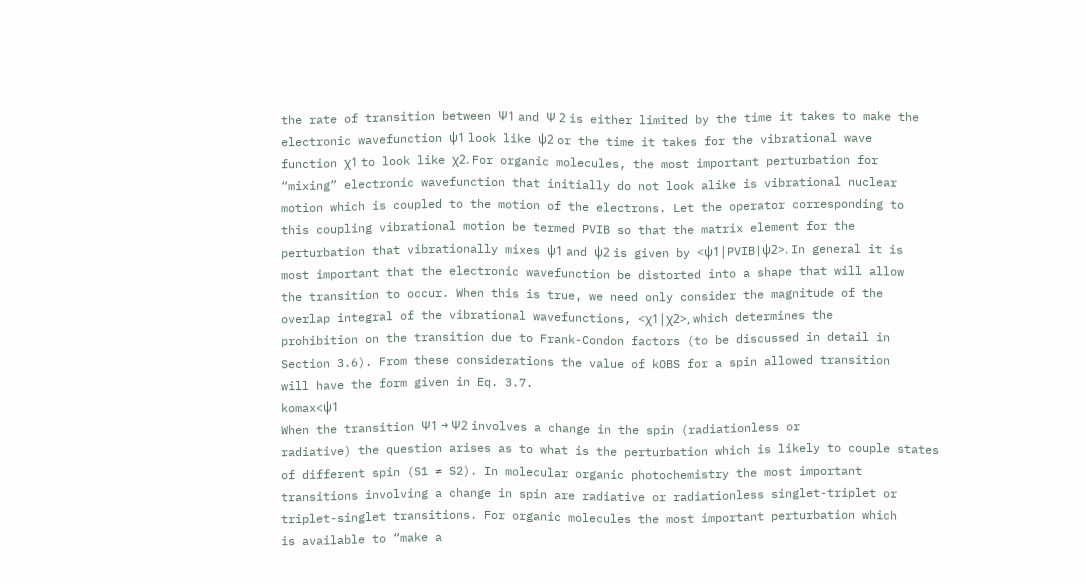the rate of transition between Ψ1 and Ψ 2 is either limited by the time it takes to make the
electronic wavefunction ψ1 look like ψ2 or the time it takes for the vibrational wave
function χ1 to look like χ2. For organic molecules, the most important perturbation for
“mixing” electronic wavefunction that initially do not look alike is vibrational nuclear
motion which is coupled to the motion of the electrons. Let the operator corresponding to
this coupling vibrational motion be termed PVIB so that the matrix element for the
perturbation that vibrationally mixes ψ1 and ψ2 is given by <ψ1|PVIB|ψ2>. In general it is
most important that the electronic wavefunction be distorted into a shape that will allow
the transition to occur. When this is true, we need only consider the magnitude of the
overlap integral of the vibrational wavefunctions, <χ1|χ2>, which determines the
prohibition on the transition due to Frank-Condon factors (to be discussed in detail in
Section 3.6). From these considerations the value of kOBS for a spin allowed transition
will have the form given in Eq. 3.7.
komax<ψ1
When the transition Ψ1 → Ψ2 involves a change in the spin (radiationless or
radiative) the question arises as to what is the perturbation which is likely to couple states
of different spin (S1 ≠ S2). In molecular organic photochemistry the most important
transitions involving a change in spin are radiative or radiationless singlet-triplet or
triplet-singlet transitions. For organic molecules the most important perturbation which
is available to “make a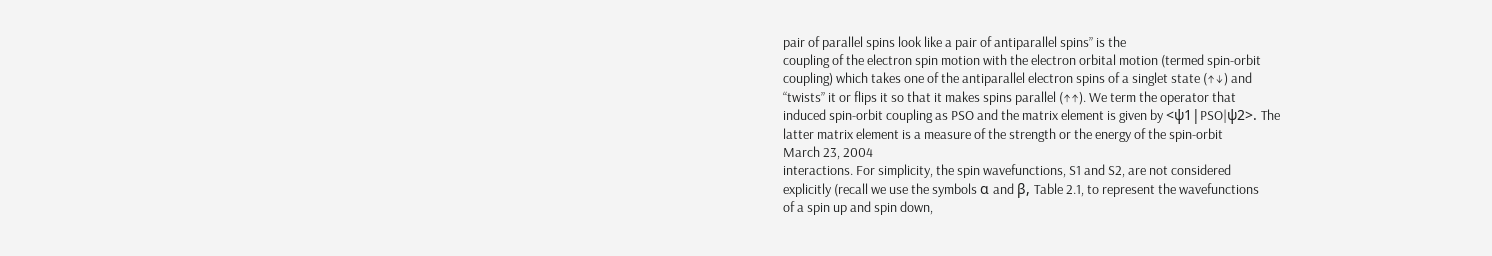pair of parallel spins look like a pair of antiparallel spins” is the
coupling of the electron spin motion with the electron orbital motion (termed spin-orbit
coupling) which takes one of the antiparallel electron spins of a singlet state (↑↓) and
“twists” it or flips it so that it makes spins parallel (↑↑). We term the operator that
induced spin-orbit coupling as PSO and the matrix element is given by <ψ1|PSO|ψ2>. The
latter matrix element is a measure of the strength or the energy of the spin-orbit
March 23, 2004
interactions. For simplicity, the spin wavefunctions, S1 and S2, are not considered
explicitly (recall we use the symbols α and β, Table 2.1, to represent the wavefunctions
of a spin up and spin down,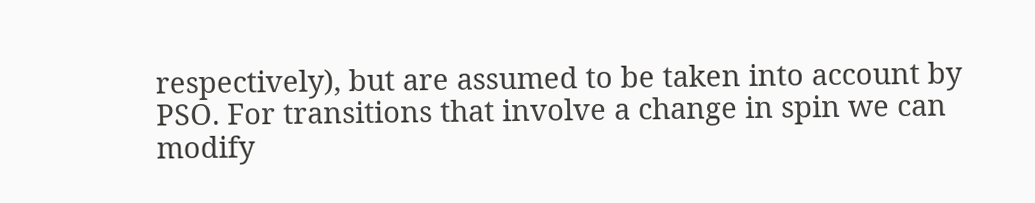respectively), but are assumed to be taken into account by
PSO. For transitions that involve a change in spin we can modify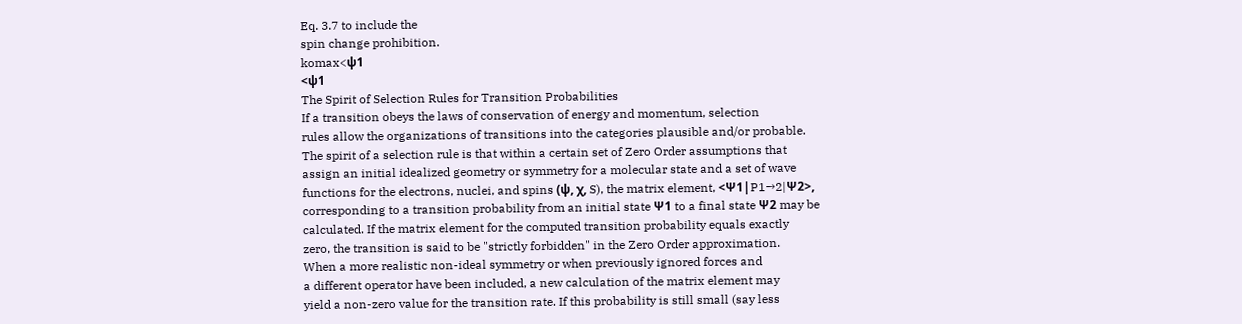Eq. 3.7 to include the
spin change prohibition.
komax<ψ1
<ψ1
The Spirit of Selection Rules for Transition Probabilities
If a transition obeys the laws of conservation of energy and momentum, selection
rules allow the organizations of transitions into the categories plausible and/or probable.
The spirit of a selection rule is that within a certain set of Zero Order assumptions that
assign an initial idealized geometry or symmetry for a molecular state and a set of wave
functions for the electrons, nuclei, and spins (ψ, χ, S), the matrix element, <Ψ1|P1→2|Ψ2>,
corresponding to a transition probability from an initial state Ψ1 to a final state Ψ2 may be
calculated. If the matrix element for the computed transition probability equals exactly
zero, the transition is said to be "strictly forbidden" in the Zero Order approximation.
When a more realistic non-ideal symmetry or when previously ignored forces and
a different operator have been included, a new calculation of the matrix element may
yield a non-zero value for the transition rate. If this probability is still small (say less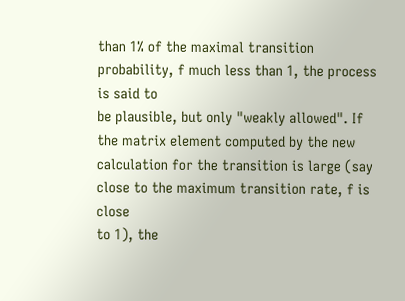than 1% of the maximal transition probability, f much less than 1, the process is said to
be plausible, but only "weakly allowed". If the matrix element computed by the new
calculation for the transition is large (say close to the maximum transition rate, f is close
to 1), the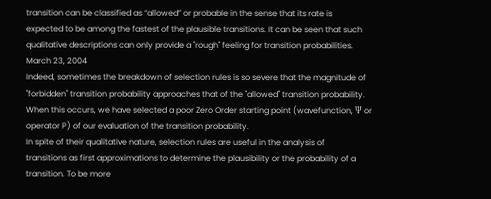transition can be classified as “allowed” or probable in the sense that its rate is
expected to be among the fastest of the plausible transitions. It can be seen that such
qualitative descriptions can only provide a "rough" feeling for transition probabilities.
March 23, 2004
Indeed, sometimes the breakdown of selection rules is so severe that the magnitude of
"forbidden" transition probability approaches that of the "allowed" transition probability.
When this occurs, we have selected a poor Zero Order starting point (wavefunction, Ψ or
operator P) of our evaluation of the transition probability.
In spite of their qualitative nature, selection rules are useful in the analysis of
transitions as first approximations to determine the plausibility or the probability of a
transition. To be more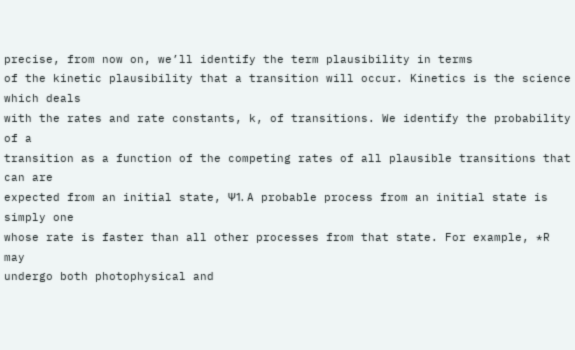precise, from now on, we’ll identify the term plausibility in terms
of the kinetic plausibility that a transition will occur. Kinetics is the science which deals
with the rates and rate constants, k, of transitions. We identify the probability of a
transition as a function of the competing rates of all plausible transitions that can are
expected from an initial state, Ψ1. A probable process from an initial state is simply one
whose rate is faster than all other processes from that state. For example, *R may
undergo both photophysical and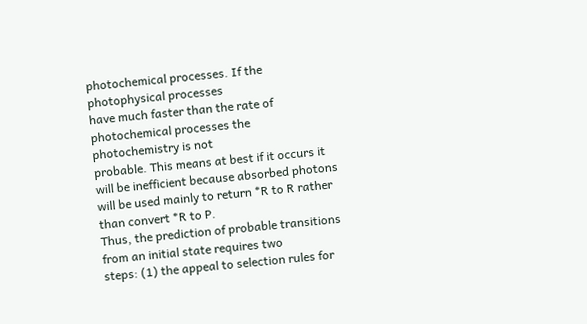photochemical processes. If the photophysical processes
have much faster than the rate of photochemical processes the photochemistry is not
probable. This means at best if it occurs it will be inefficient because absorbed photons
will be used mainly to return *R to R rather than convert *R to P.
Thus, the prediction of probable transitions from an initial state requires two
steps: (1) the appeal to selection rules for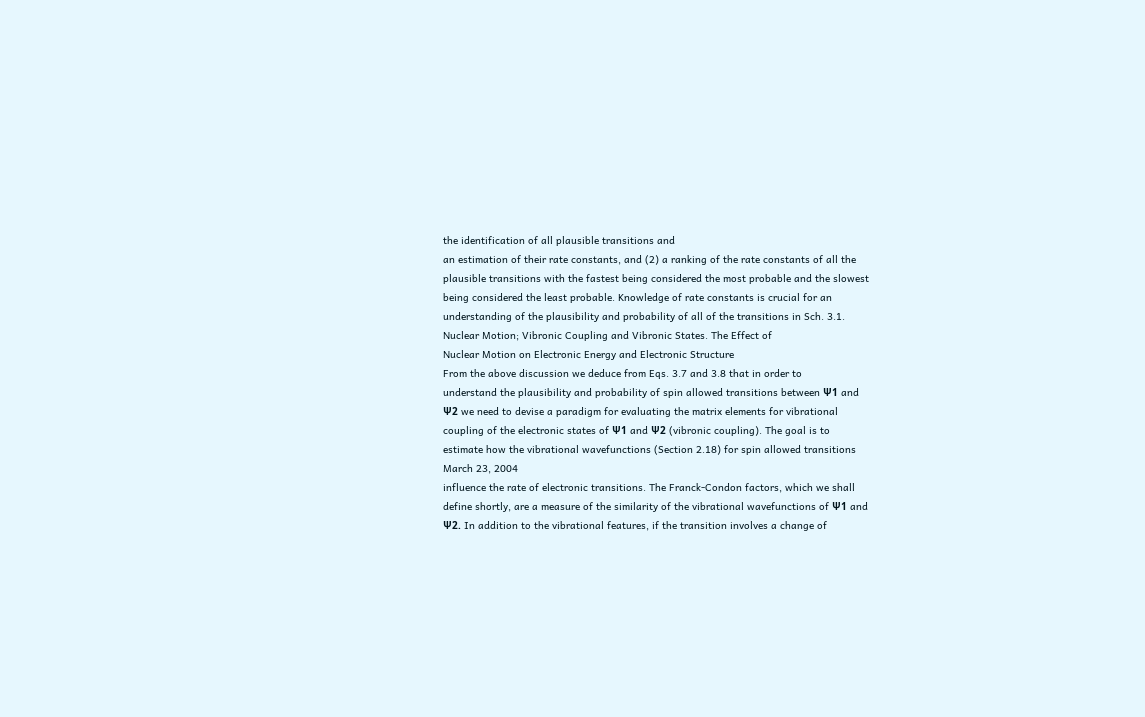the identification of all plausible transitions and
an estimation of their rate constants, and (2) a ranking of the rate constants of all the
plausible transitions with the fastest being considered the most probable and the slowest
being considered the least probable. Knowledge of rate constants is crucial for an
understanding of the plausibility and probability of all of the transitions in Sch. 3.1.
Nuclear Motion; Vibronic Coupling and Vibronic States. The Effect of
Nuclear Motion on Electronic Energy and Electronic Structure
From the above discussion we deduce from Eqs. 3.7 and 3.8 that in order to
understand the plausibility and probability of spin allowed transitions between Ψ1 and
Ψ2 we need to devise a paradigm for evaluating the matrix elements for vibrational
coupling of the electronic states of Ψ1 and Ψ2 (vibronic coupling). The goal is to
estimate how the vibrational wavefunctions (Section 2.18) for spin allowed transitions
March 23, 2004
influence the rate of electronic transitions. The Franck-Condon factors, which we shall
define shortly, are a measure of the similarity of the vibrational wavefunctions of Ψ1 and
Ψ2. In addition to the vibrational features, if the transition involves a change of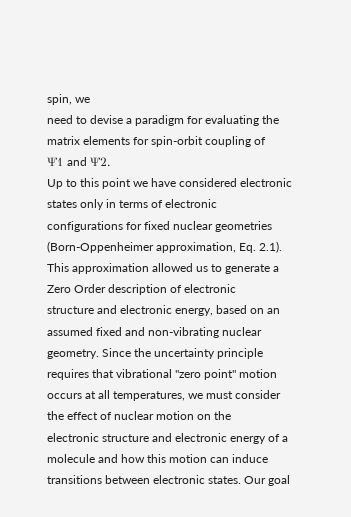spin, we
need to devise a paradigm for evaluating the matrix elements for spin-orbit coupling of
Ψ1 and Ψ2.
Up to this point we have considered electronic states only in terms of electronic
configurations for fixed nuclear geometries (Born-Oppenheimer approximation, Eq. 2.1).
This approximation allowed us to generate a Zero Order description of electronic
structure and electronic energy, based on an assumed fixed and non-vibrating nuclear
geometry. Since the uncertainty principle requires that vibrational "zero point" motion
occurs at all temperatures, we must consider the effect of nuclear motion on the
electronic structure and electronic energy of a molecule and how this motion can induce
transitions between electronic states. Our goal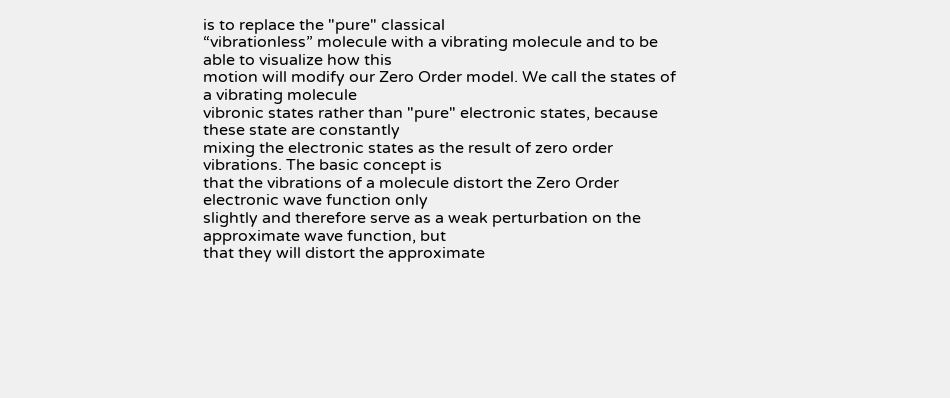is to replace the "pure" classical
“vibrationless” molecule with a vibrating molecule and to be able to visualize how this
motion will modify our Zero Order model. We call the states of a vibrating molecule
vibronic states rather than "pure" electronic states, because these state are constantly
mixing the electronic states as the result of zero order vibrations. The basic concept is
that the vibrations of a molecule distort the Zero Order electronic wave function only
slightly and therefore serve as a weak perturbation on the approximate wave function, but
that they will distort the approximate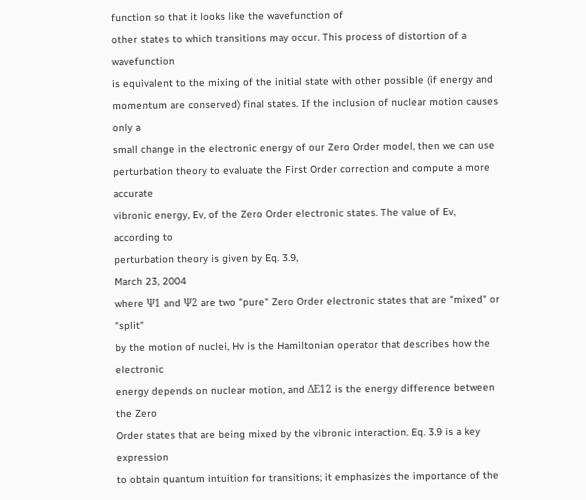function so that it looks like the wavefunction of
other states to which transitions may occur. This process of distortion of a wavefunction
is equivalent to the mixing of the initial state with other possible (if energy and
momentum are conserved) final states. If the inclusion of nuclear motion causes only a
small change in the electronic energy of our Zero Order model, then we can use
perturbation theory to evaluate the First Order correction and compute a more accurate
vibronic energy, Ev, of the Zero Order electronic states. The value of Ev, according to
perturbation theory is given by Eq. 3.9,
March 23, 2004
where Ψ1 and Ψ2 are two "pure" Zero Order electronic states that are "mixed" or "split"
by the motion of nuclei, Hv is the Hamiltonian operator that describes how the electronic
energy depends on nuclear motion, and ΔE12 is the energy difference between the Zero
Order states that are being mixed by the vibronic interaction. Eq. 3.9 is a key expression
to obtain quantum intuition for transitions; it emphasizes the importance of the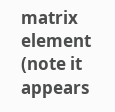matrix
element (note it appears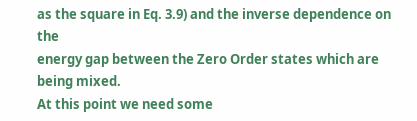as the square in Eq. 3.9) and the inverse dependence on the
energy gap between the Zero Order states which are being mixed.
At this point we need some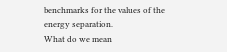benchmarks for the values of the energy separation.
What do we mean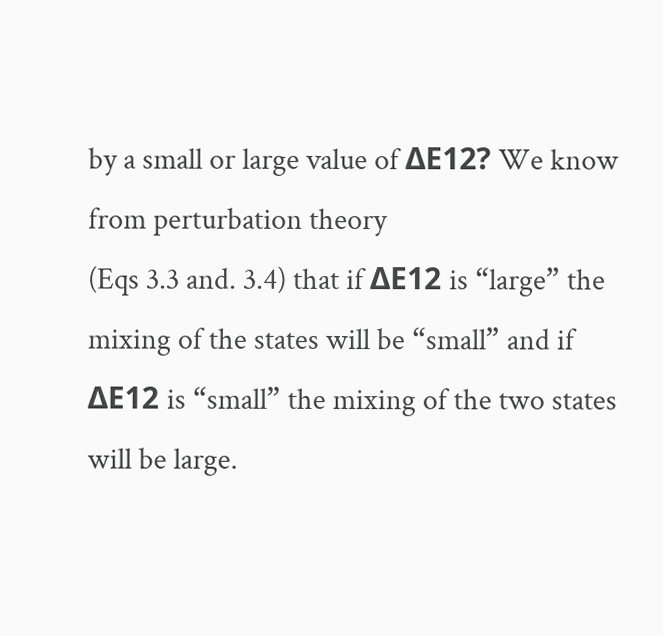by a small or large value of ΔE12? We know from perturbation theory
(Eqs 3.3 and. 3.4) that if ΔE12 is “large” the mixing of the states will be “small” and if
ΔE12 is “small” the mixing of the two states will be large.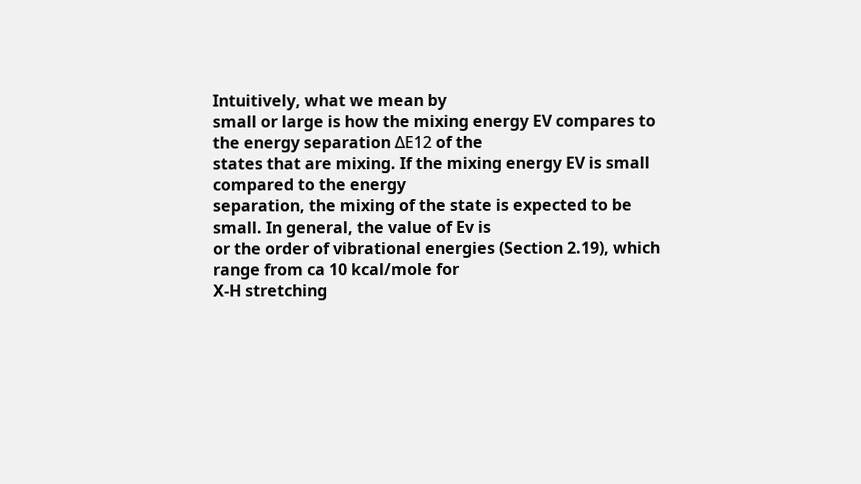Intuitively, what we mean by
small or large is how the mixing energy EV compares to the energy separation ΔE12 of the
states that are mixing. If the mixing energy EV is small compared to the energy
separation, the mixing of the state is expected to be small. In general, the value of Ev is
or the order of vibrational energies (Section 2.19), which range from ca 10 kcal/mole for
X-H stretching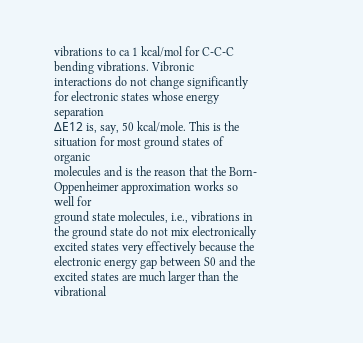vibrations to ca 1 kcal/mol for C-C-C bending vibrations. Vibronic
interactions do not change significantly for electronic states whose energy separation
ΔE12 is, say, 50 kcal/mole. This is the situation for most ground states of organic
molecules and is the reason that the Born-Oppenheimer approximation works so well for
ground state molecules, i.e., vibrations in the ground state do not mix electronically
excited states very effectively because the electronic energy gap between S0 and the
excited states are much larger than the vibrational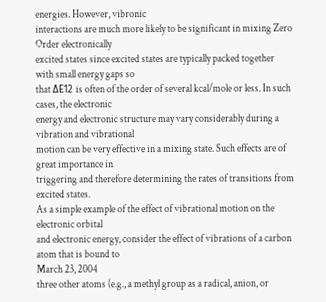energies. However, vibronic
interactions are much more likely to be significant in mixing Zero Order electronically
excited states since excited states are typically packed together with small energy gaps so
that ΔE12 is often of the order of several kcal/mole or less. In such cases, the electronic
energy and electronic structure may vary considerably during a vibration and vibrational
motion can be very effective in a mixing state. Such effects are of great importance in
triggering and therefore determining the rates of transitions from excited states.
As a simple example of the effect of vibrational motion on the electronic orbital
and electronic energy, consider the effect of vibrations of a carbon atom that is bound to
March 23, 2004
three other atoms (e.g., a methyl group as a radical, anion, or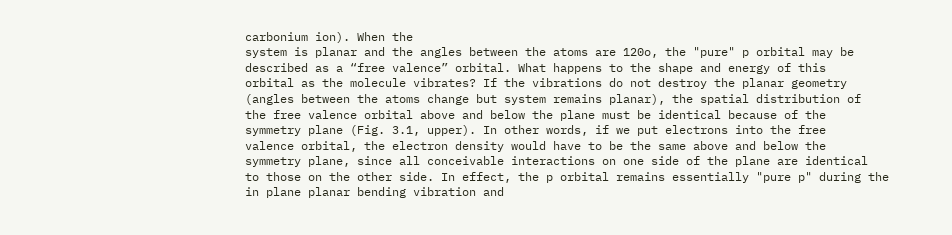carbonium ion). When the
system is planar and the angles between the atoms are 120o, the "pure" p orbital may be
described as a “free valence” orbital. What happens to the shape and energy of this
orbital as the molecule vibrates? If the vibrations do not destroy the planar geometry
(angles between the atoms change but system remains planar), the spatial distribution of
the free valence orbital above and below the plane must be identical because of the
symmetry plane (Fig. 3.1, upper). In other words, if we put electrons into the free
valence orbital, the electron density would have to be the same above and below the
symmetry plane, since all conceivable interactions on one side of the plane are identical
to those on the other side. In effect, the p orbital remains essentially "pure p" during the
in plane planar bending vibration and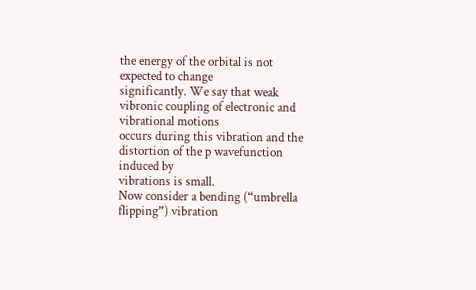the energy of the orbital is not expected to change
significantly. We say that weak vibronic coupling of electronic and vibrational motions
occurs during this vibration and the distortion of the p wavefunction induced by
vibrations is small.
Now consider a bending (“umbrella flipping”) vibration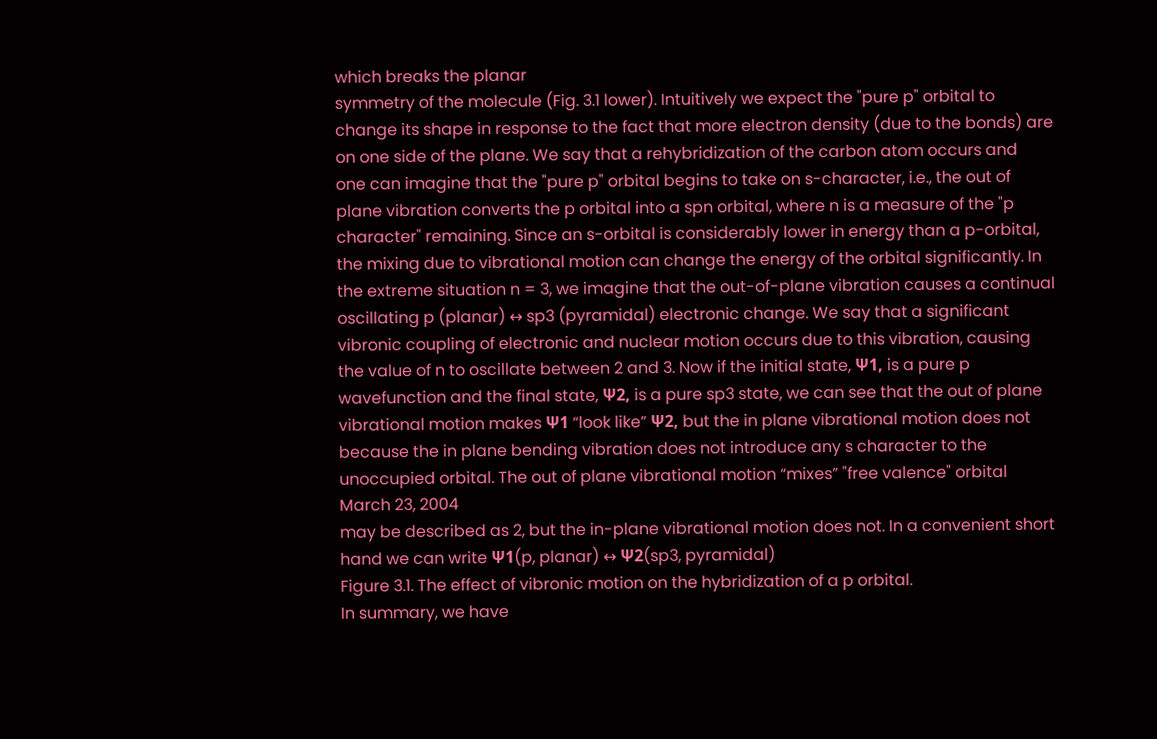which breaks the planar
symmetry of the molecule (Fig. 3.1 lower). Intuitively we expect the "pure p" orbital to
change its shape in response to the fact that more electron density (due to the bonds) are
on one side of the plane. We say that a rehybridization of the carbon atom occurs and
one can imagine that the "pure p" orbital begins to take on s-character, i.e., the out of
plane vibration converts the p orbital into a spn orbital, where n is a measure of the "p
character" remaining. Since an s-orbital is considerably lower in energy than a p-orbital,
the mixing due to vibrational motion can change the energy of the orbital significantly. In
the extreme situation n = 3, we imagine that the out-of-plane vibration causes a continual
oscillating p (planar) ↔ sp3 (pyramidal) electronic change. We say that a significant
vibronic coupling of electronic and nuclear motion occurs due to this vibration, causing
the value of n to oscillate between 2 and 3. Now if the initial state, Ψ1, is a pure p
wavefunction and the final state, Ψ2, is a pure sp3 state, we can see that the out of plane
vibrational motion makes Ψ1 “look like” Ψ2, but the in plane vibrational motion does not
because the in plane bending vibration does not introduce any s character to the
unoccupied orbital. The out of plane vibrational motion “mixes” "free valence" orbital
March 23, 2004
may be described as 2, but the in-plane vibrational motion does not. In a convenient short
hand we can write Ψ1(p, planar) ↔ Ψ2(sp3, pyramidal)
Figure 3.1. The effect of vibronic motion on the hybridization of a p orbital.
In summary, we have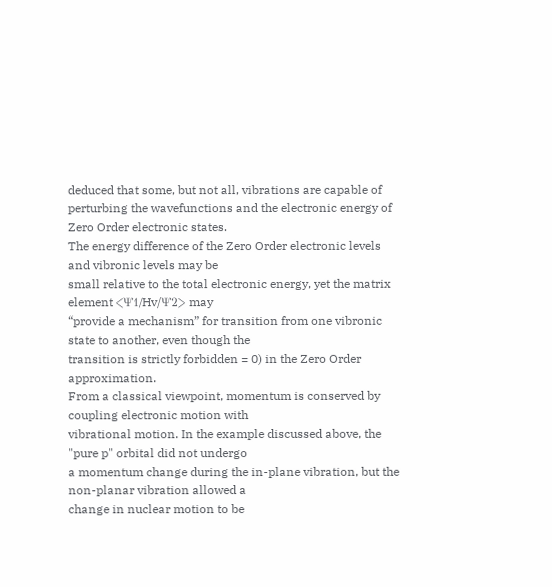deduced that some, but not all, vibrations are capable of
perturbing the wavefunctions and the electronic energy of Zero Order electronic states.
The energy difference of the Zero Order electronic levels and vibronic levels may be
small relative to the total electronic energy, yet the matrix element <Ψ1/Hv/Ψ2> may
“provide a mechanism” for transition from one vibronic state to another, even though the
transition is strictly forbidden = 0) in the Zero Order approximation.
From a classical viewpoint, momentum is conserved by coupling electronic motion with
vibrational motion. In the example discussed above, the "pure p" orbital did not undergo
a momentum change during the in-plane vibration, but the non-planar vibration allowed a
change in nuclear motion to be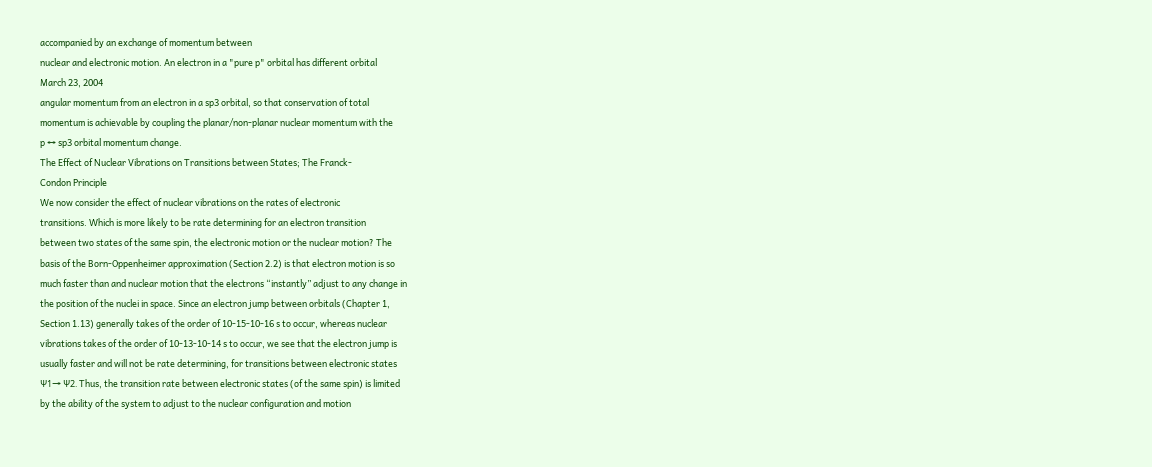accompanied by an exchange of momentum between
nuclear and electronic motion. An electron in a "pure p" orbital has different orbital
March 23, 2004
angular momentum from an electron in a sp3 orbital, so that conservation of total
momentum is achievable by coupling the planar/non-planar nuclear momentum with the
p ↔ sp3 orbital momentum change.
The Effect of Nuclear Vibrations on Transitions between States; The Franck-
Condon Principle
We now consider the effect of nuclear vibrations on the rates of electronic
transitions. Which is more likely to be rate determining for an electron transition
between two states of the same spin, the electronic motion or the nuclear motion? The
basis of the Born-Oppenheimer approximation (Section 2.2) is that electron motion is so
much faster than and nuclear motion that the electrons “instantly” adjust to any change in
the position of the nuclei in space. Since an electron jump between orbitals (Chapter 1,
Section 1.13) generally takes of the order of 10-15-10-16 s to occur, whereas nuclear
vibrations takes of the order of 10-13-10-14 s to occur, we see that the electron jump is
usually faster and will not be rate determining, for transitions between electronic states
Ψ1→ Ψ2. Thus, the transition rate between electronic states (of the same spin) is limited
by the ability of the system to adjust to the nuclear configuration and motion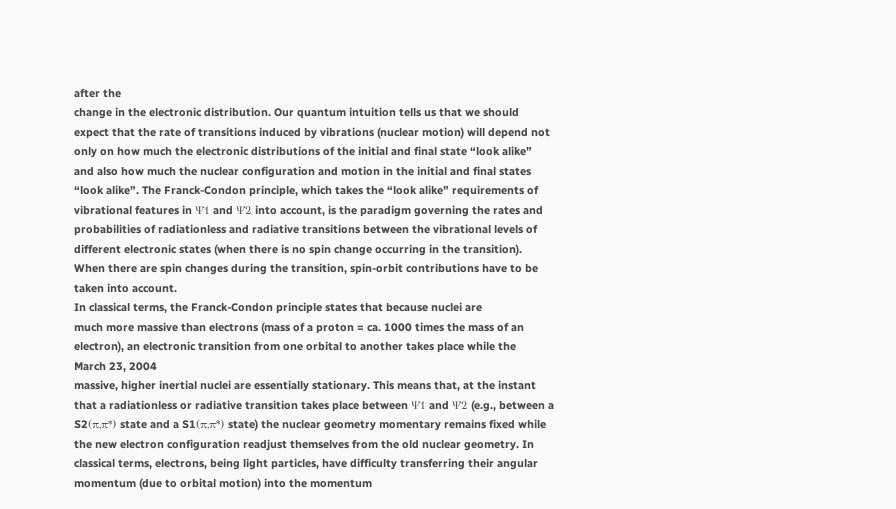after the
change in the electronic distribution. Our quantum intuition tells us that we should
expect that the rate of transitions induced by vibrations (nuclear motion) will depend not
only on how much the electronic distributions of the initial and final state “look alike”
and also how much the nuclear configuration and motion in the initial and final states
“look alike”. The Franck-Condon principle, which takes the “look alike” requirements of
vibrational features in Ψ1 and Ψ2 into account, is the paradigm governing the rates and
probabilities of radiationless and radiative transitions between the vibrational levels of
different electronic states (when there is no spin change occurring in the transition).
When there are spin changes during the transition, spin-orbit contributions have to be
taken into account.
In classical terms, the Franck-Condon principle states that because nuclei are
much more massive than electrons (mass of a proton = ca. 1000 times the mass of an
electron), an electronic transition from one orbital to another takes place while the
March 23, 2004
massive, higher inertial nuclei are essentially stationary. This means that, at the instant
that a radiationless or radiative transition takes place between Ψ1 and Ψ2 (e.g., between a
S2(π,π*) state and a S1(π,π*) state) the nuclear geometry momentary remains fixed while
the new electron configuration readjust themselves from the old nuclear geometry. In
classical terms, electrons, being light particles, have difficulty transferring their angular
momentum (due to orbital motion) into the momentum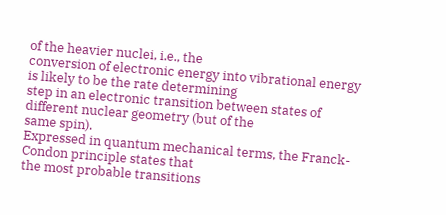of the heavier nuclei, i.e., the
conversion of electronic energy into vibrational energy is likely to be the rate determining
step in an electronic transition between states of different nuclear geometry (but of the
same spin).
Expressed in quantum mechanical terms, the Franck-Condon principle states that
the most probable transitions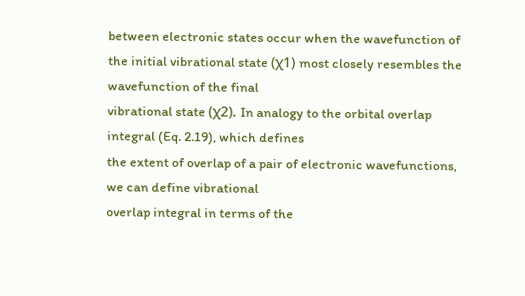between electronic states occur when the wavefunction of
the initial vibrational state (χ1) most closely resembles the wavefunction of the final
vibrational state (χ2). In analogy to the orbital overlap integral (Eq. 2.19), which defines
the extent of overlap of a pair of electronic wavefunctions, we can define vibrational
overlap integral in terms of the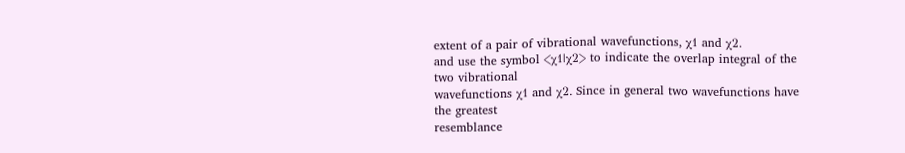extent of a pair of vibrational wavefunctions, χ1 and χ2.
and use the symbol <χ1|χ2> to indicate the overlap integral of the two vibrational
wavefunctions χ1 and χ2. Since in general two wavefunctions have the greatest
resemblance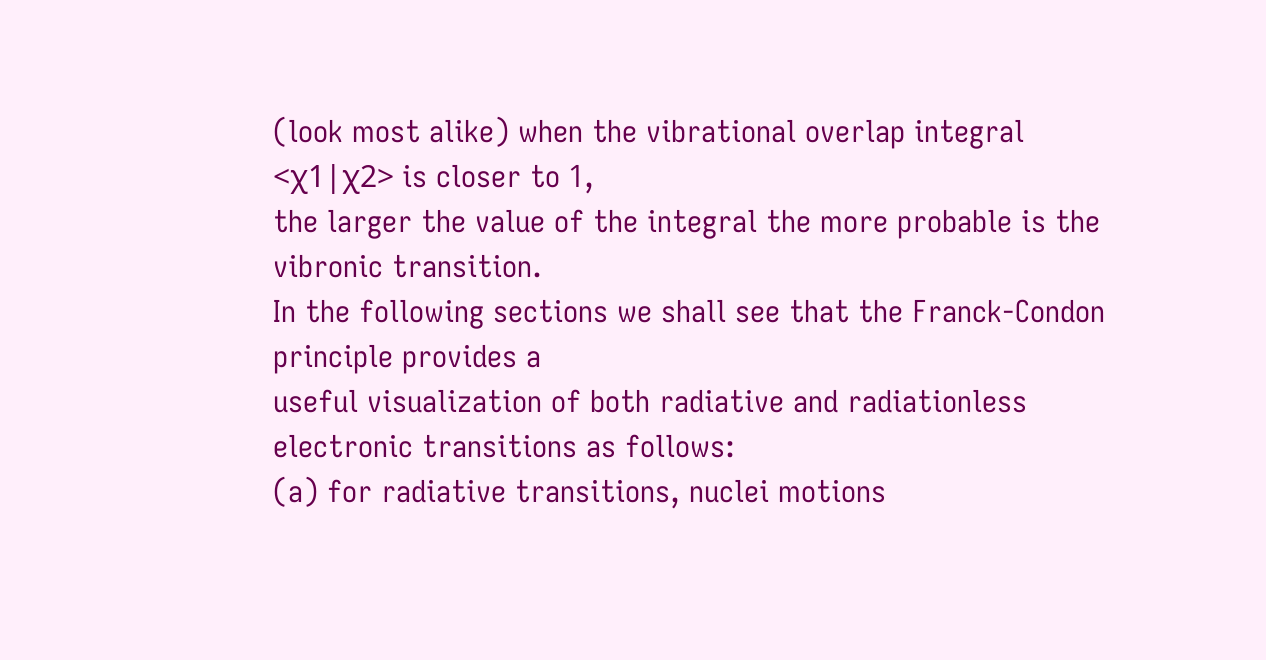(look most alike) when the vibrational overlap integral <χ1|χ2> is closer to 1,
the larger the value of the integral the more probable is the vibronic transition.
In the following sections we shall see that the Franck-Condon principle provides a
useful visualization of both radiative and radiationless electronic transitions as follows:
(a) for radiative transitions, nuclei motions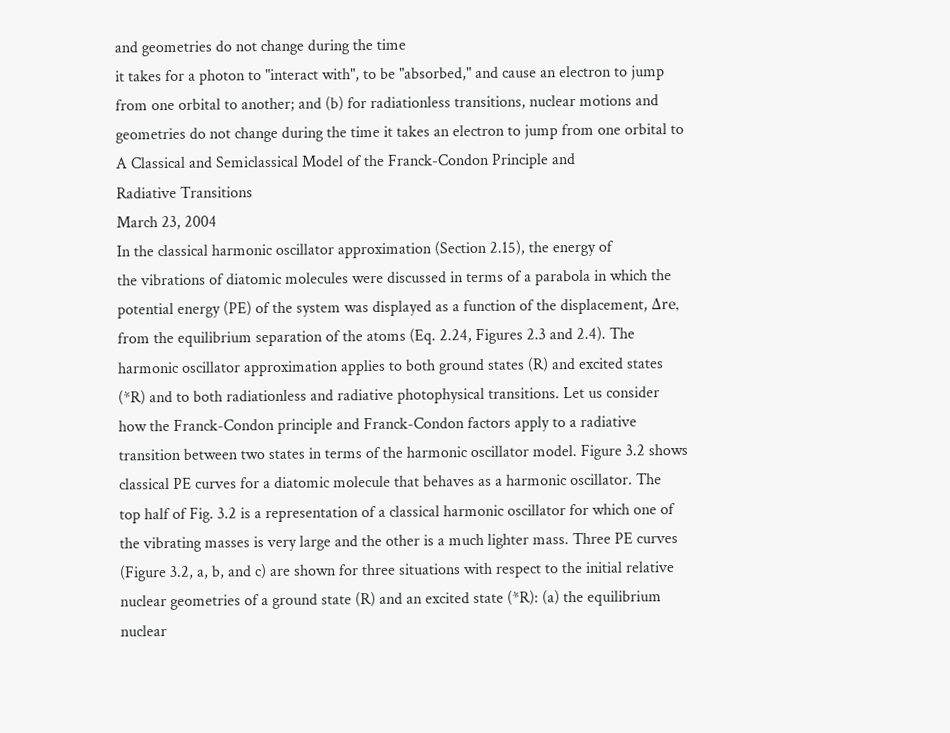and geometries do not change during the time
it takes for a photon to "interact with", to be "absorbed," and cause an electron to jump
from one orbital to another; and (b) for radiationless transitions, nuclear motions and
geometries do not change during the time it takes an electron to jump from one orbital to
A Classical and Semiclassical Model of the Franck-Condon Principle and
Radiative Transitions
March 23, 2004
In the classical harmonic oscillator approximation (Section 2.15), the energy of
the vibrations of diatomic molecules were discussed in terms of a parabola in which the
potential energy (PE) of the system was displayed as a function of the displacement, Δre,
from the equilibrium separation of the atoms (Eq. 2.24, Figures 2.3 and 2.4). The
harmonic oscillator approximation applies to both ground states (R) and excited states
(*R) and to both radiationless and radiative photophysical transitions. Let us consider
how the Franck-Condon principle and Franck-Condon factors apply to a radiative
transition between two states in terms of the harmonic oscillator model. Figure 3.2 shows
classical PE curves for a diatomic molecule that behaves as a harmonic oscillator. The
top half of Fig. 3.2 is a representation of a classical harmonic oscillator for which one of
the vibrating masses is very large and the other is a much lighter mass. Three PE curves
(Figure 3.2, a, b, and c) are shown for three situations with respect to the initial relative
nuclear geometries of a ground state (R) and an excited state (*R): (a) the equilibrium
nuclear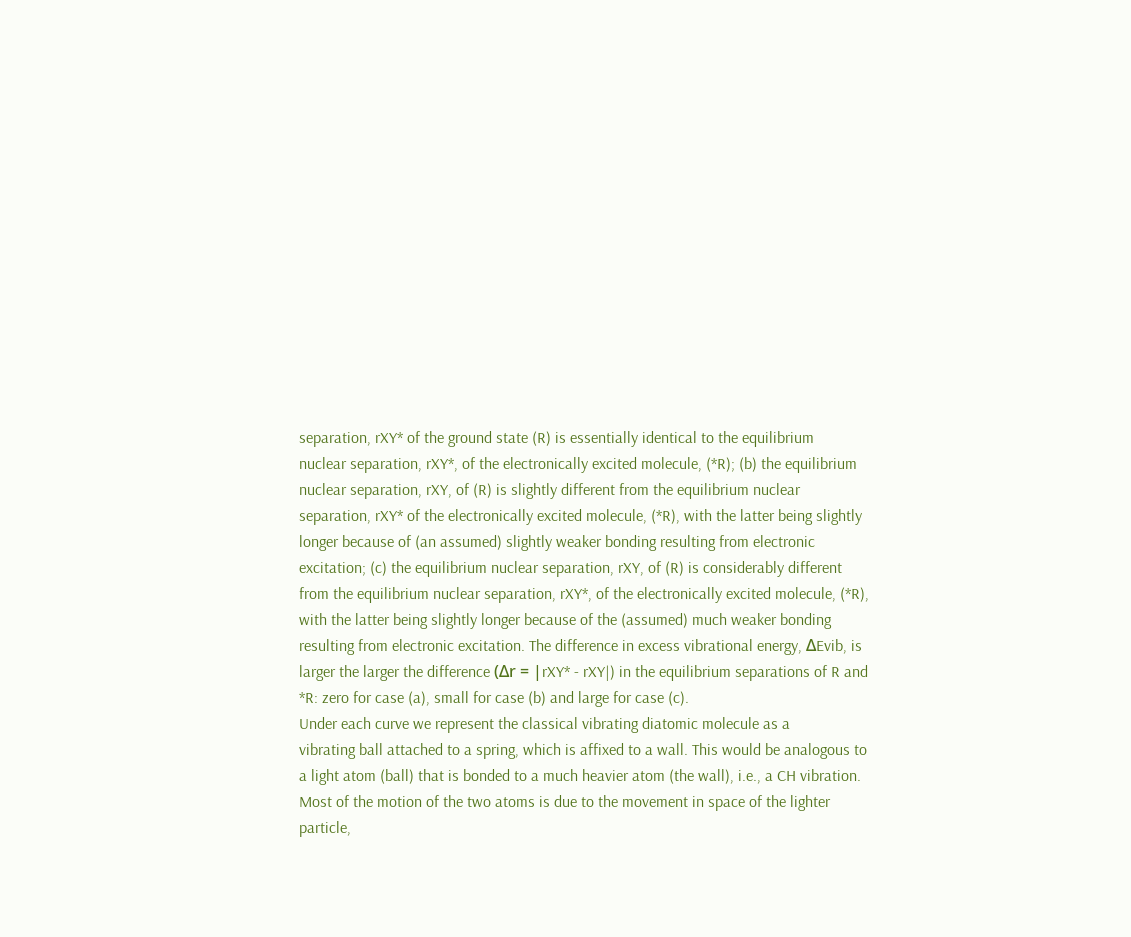separation, rXY* of the ground state (R) is essentially identical to the equilibrium
nuclear separation, rXY*, of the electronically excited molecule, (*R); (b) the equilibrium
nuclear separation, rXY, of (R) is slightly different from the equilibrium nuclear
separation, rXY* of the electronically excited molecule, (*R), with the latter being slightly
longer because of (an assumed) slightly weaker bonding resulting from electronic
excitation; (c) the equilibrium nuclear separation, rXY, of (R) is considerably different
from the equilibrium nuclear separation, rXY*, of the electronically excited molecule, (*R),
with the latter being slightly longer because of the (assumed) much weaker bonding
resulting from electronic excitation. The difference in excess vibrational energy, ΔEvib, is
larger the larger the difference (Δr = |rXY* - rXY|) in the equilibrium separations of R and
*R: zero for case (a), small for case (b) and large for case (c).
Under each curve we represent the classical vibrating diatomic molecule as a
vibrating ball attached to a spring, which is affixed to a wall. This would be analogous to
a light atom (ball) that is bonded to a much heavier atom (the wall), i.e., a CH vibration.
Most of the motion of the two atoms is due to the movement in space of the lighter
particle,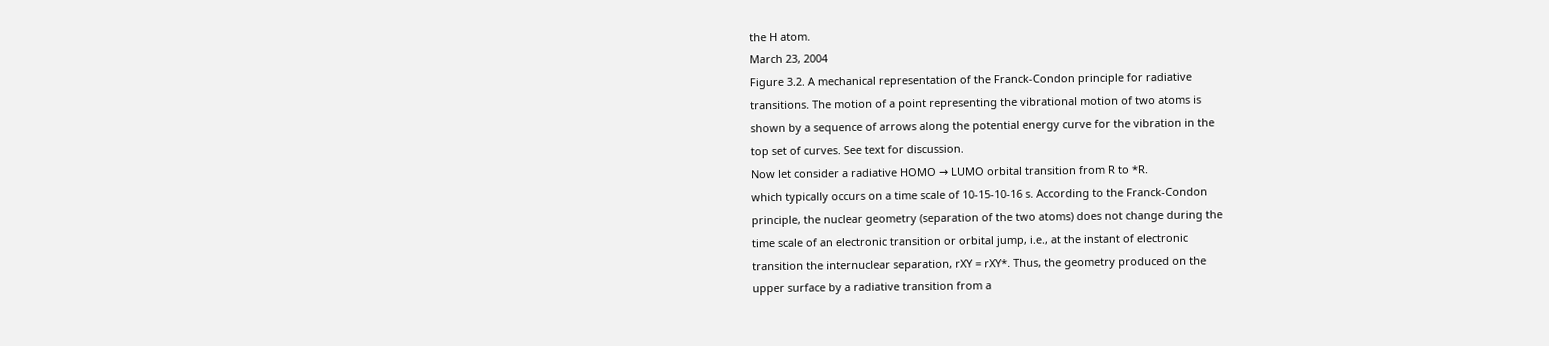the H atom.
March 23, 2004
Figure 3.2. A mechanical representation of the Franck-Condon principle for radiative
transitions. The motion of a point representing the vibrational motion of two atoms is
shown by a sequence of arrows along the potential energy curve for the vibration in the
top set of curves. See text for discussion.
Now let consider a radiative HOMO → LUMO orbital transition from R to *R.
which typically occurs on a time scale of 10-15-10-16 s. According to the Franck-Condon
principle, the nuclear geometry (separation of the two atoms) does not change during the
time scale of an electronic transition or orbital jump, i.e., at the instant of electronic
transition the internuclear separation, rXY = rXY*. Thus, the geometry produced on the
upper surface by a radiative transition from a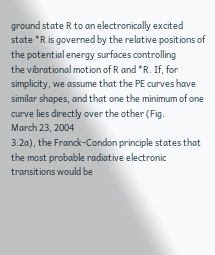ground state R to an electronically excited
state *R is governed by the relative positions of the potential energy surfaces controlling
the vibrational motion of R and *R. If, for simplicity, we assume that the PE curves have
similar shapes, and that one the minimum of one curve lies directly over the other (Fig.
March 23, 2004
3.2a), the Franck-Condon principle states that the most probable radiative electronic
transitions would be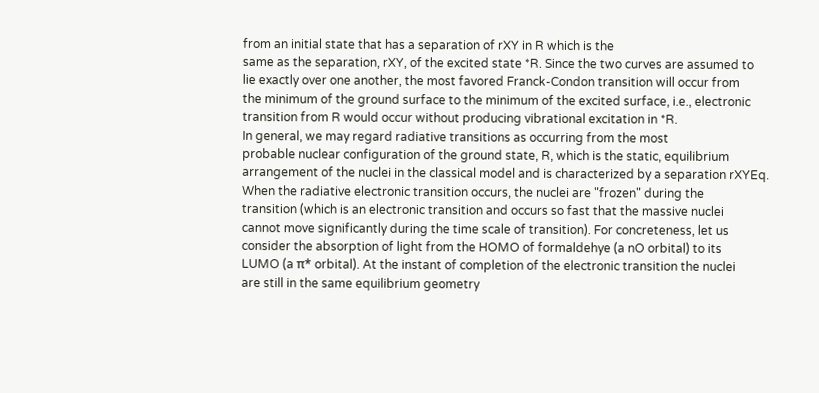from an initial state that has a separation of rXY in R which is the
same as the separation, rXY, of the excited state *R. Since the two curves are assumed to
lie exactly over one another, the most favored Franck-Condon transition will occur from
the minimum of the ground surface to the minimum of the excited surface, i.e., electronic
transition from R would occur without producing vibrational excitation in *R.
In general, we may regard radiative transitions as occurring from the most
probable nuclear configuration of the ground state, R, which is the static, equilibrium
arrangement of the nuclei in the classical model and is characterized by a separation rXYEq.
When the radiative electronic transition occurs, the nuclei are "frozen" during the
transition (which is an electronic transition and occurs so fast that the massive nuclei
cannot move significantly during the time scale of transition). For concreteness, let us
consider the absorption of light from the HOMO of formaldehye (a nO orbital) to its
LUMO (a π* orbital). At the instant of completion of the electronic transition the nuclei
are still in the same equilibrium geometry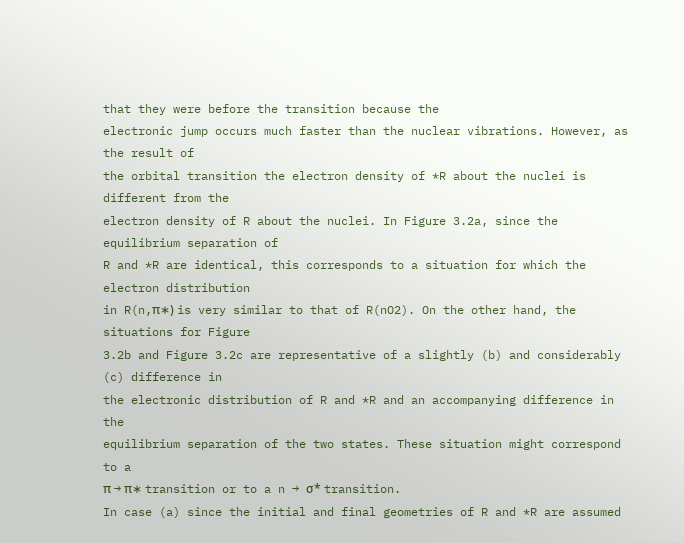that they were before the transition because the
electronic jump occurs much faster than the nuclear vibrations. However, as the result of
the orbital transition the electron density of *R about the nuclei is different from the
electron density of R about the nuclei. In Figure 3.2a, since the equilibrium separation of
R and *R are identical, this corresponds to a situation for which the electron distribution
in R(n,π∗) is very similar to that of R(nO2). On the other hand, the situations for Figure
3.2b and Figure 3.2c are representative of a slightly (b) and considerably (c) difference in
the electronic distribution of R and *R and an accompanying difference in the
equilibrium separation of the two states. These situation might correspond to a
π → π∗ transition or to a n → σ* transition.
In case (a) since the initial and final geometries of R and *R are assumed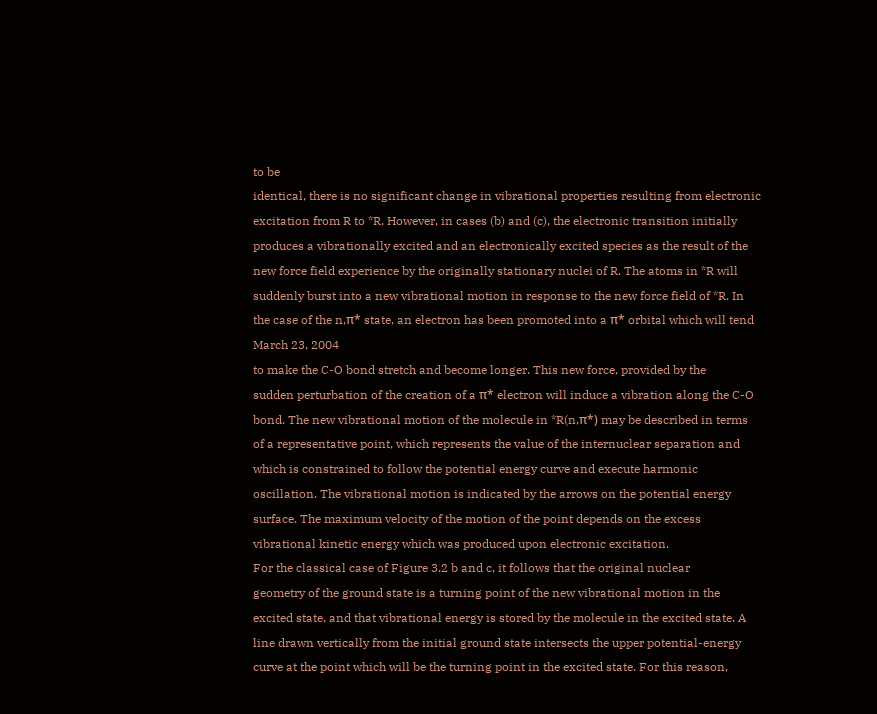to be
identical, there is no significant change in vibrational properties resulting from electronic
excitation from R to *R. However, in cases (b) and (c), the electronic transition initially
produces a vibrationally excited and an electronically excited species as the result of the
new force field experience by the originally stationary nuclei of R. The atoms in *R will
suddenly burst into a new vibrational motion in response to the new force field of *R. In
the case of the n,π* state, an electron has been promoted into a π* orbital which will tend
March 23, 2004
to make the C-O bond stretch and become longer. This new force, provided by the
sudden perturbation of the creation of a π* electron will induce a vibration along the C-O
bond. The new vibrational motion of the molecule in *R(n,π*) may be described in terms
of a representative point, which represents the value of the internuclear separation and
which is constrained to follow the potential energy curve and execute harmonic
oscillation. The vibrational motion is indicated by the arrows on the potential energy
surface. The maximum velocity of the motion of the point depends on the excess
vibrational kinetic energy which was produced upon electronic excitation.
For the classical case of Figure 3.2 b and c, it follows that the original nuclear
geometry of the ground state is a turning point of the new vibrational motion in the
excited state, and that vibrational energy is stored by the molecule in the excited state. A
line drawn vertically from the initial ground state intersects the upper potential-energy
curve at the point which will be the turning point in the excited state. For this reason,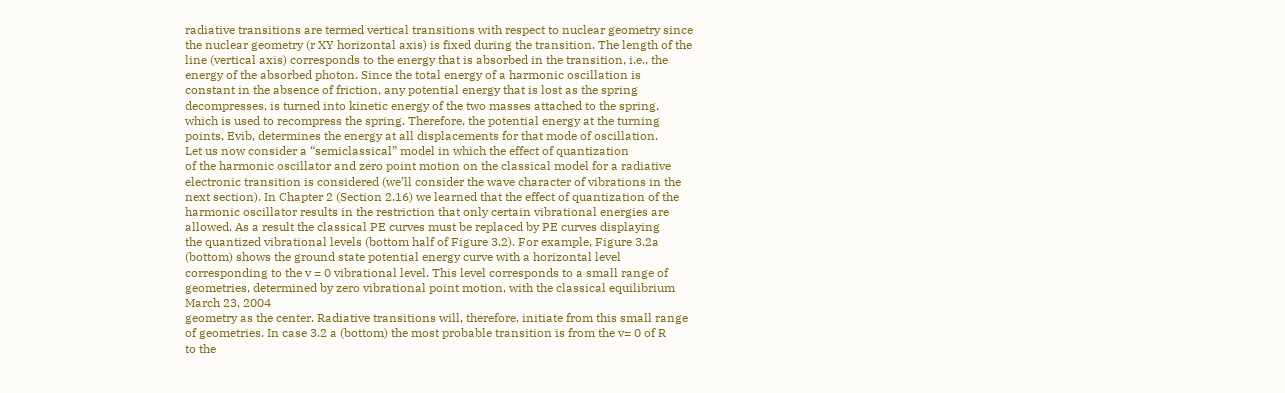radiative transitions are termed vertical transitions with respect to nuclear geometry since
the nuclear geometry (r XY horizontal axis) is fixed during the transition. The length of the
line (vertical axis) corresponds to the energy that is absorbed in the transition, i.e., the
energy of the absorbed photon. Since the total energy of a harmonic oscillation is
constant in the absence of friction, any potential energy that is lost as the spring
decompresses, is turned into kinetic energy of the two masses attached to the spring,
which is used to recompress the spring. Therefore, the potential energy at the turning
points, Evib, determines the energy at all displacements for that mode of oscillation.
Let us now consider a “semiclassical” model in which the effect of quantization
of the harmonic oscillator and zero point motion on the classical model for a radiative
electronic transition is considered (we’ll consider the wave character of vibrations in the
next section). In Chapter 2 (Section 2.16) we learned that the effect of quantization of the
harmonic oscillator results in the restriction that only certain vibrational energies are
allowed. As a result the classical PE curves must be replaced by PE curves displaying
the quantized vibrational levels (bottom half of Figure 3.2). For example, Figure 3.2a
(bottom) shows the ground state potential energy curve with a horizontal level
corresponding to the v = 0 vibrational level. This level corresponds to a small range of
geometries, determined by zero vibrational point motion, with the classical equilibrium
March 23, 2004
geometry as the center. Radiative transitions will, therefore, initiate from this small range
of geometries. In case 3.2 a (bottom) the most probable transition is from the v= 0 of R
to the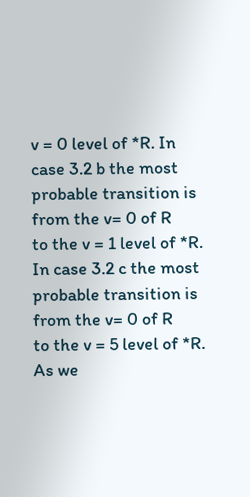v = 0 level of *R. In case 3.2 b the most probable transition is from the v= 0 of R
to the v = 1 level of *R. In case 3.2 c the most probable transition is from the v= 0 of R
to the v = 5 level of *R. As we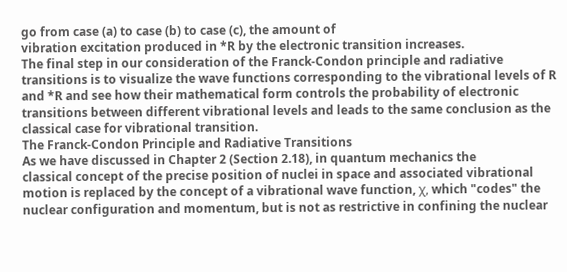go from case (a) to case (b) to case (c), the amount of
vibration excitation produced in *R by the electronic transition increases.
The final step in our consideration of the Franck-Condon principle and radiative
transitions is to visualize the wave functions corresponding to the vibrational levels of R
and *R and see how their mathematical form controls the probability of electronic
transitions between different vibrational levels and leads to the same conclusion as the
classical case for vibrational transition.
The Franck-Condon Principle and Radiative Transitions
As we have discussed in Chapter 2 (Section 2.18), in quantum mechanics the
classical concept of the precise position of nuclei in space and associated vibrational
motion is replaced by the concept of a vibrational wave function, χ, which "codes" the
nuclear configuration and momentum, but is not as restrictive in confining the nuclear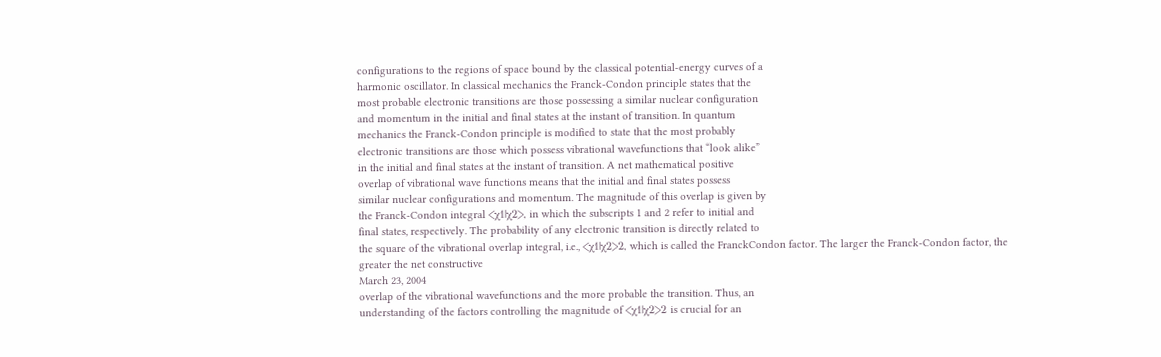configurations to the regions of space bound by the classical potential-energy curves of a
harmonic oscillator. In classical mechanics the Franck-Condon principle states that the
most probable electronic transitions are those possessing a similar nuclear configuration
and momentum in the initial and final states at the instant of transition. In quantum
mechanics the Franck-Condon principle is modified to state that the most probably
electronic transitions are those which possess vibrational wavefunctions that “look alike”
in the initial and final states at the instant of transition. A net mathematical positive
overlap of vibrational wave functions means that the initial and final states possess
similar nuclear configurations and momentum. The magnitude of this overlap is given by
the Franck-Condon integral <χ1|χ2>, in which the subscripts 1 and 2 refer to initial and
final states, respectively. The probability of any electronic transition is directly related to
the square of the vibrational overlap integral, i.e., <χ1|χ2>2, which is called the FranckCondon factor. The larger the Franck-Condon factor, the greater the net constructive
March 23, 2004
overlap of the vibrational wavefunctions and the more probable the transition. Thus, an
understanding of the factors controlling the magnitude of <χ1|χ2>2 is crucial for an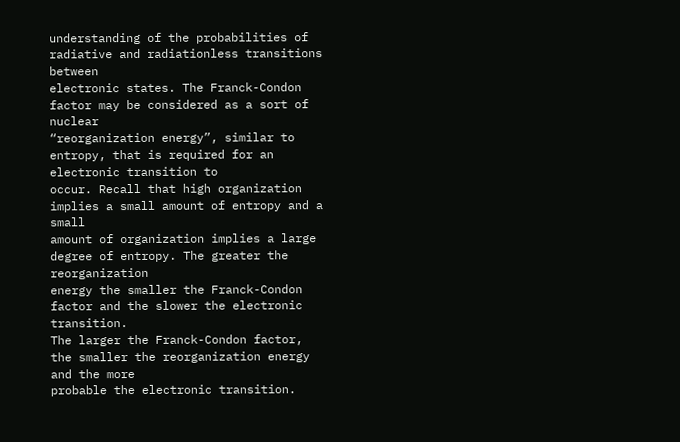understanding of the probabilities of radiative and radiationless transitions between
electronic states. The Franck-Condon factor may be considered as a sort of nuclear
“reorganization energy”, similar to entropy, that is required for an electronic transition to
occur. Recall that high organization implies a small amount of entropy and a small
amount of organization implies a large degree of entropy. The greater the reorganization
energy the smaller the Franck-Condon factor and the slower the electronic transition.
The larger the Franck-Condon factor, the smaller the reorganization energy and the more
probable the electronic transition.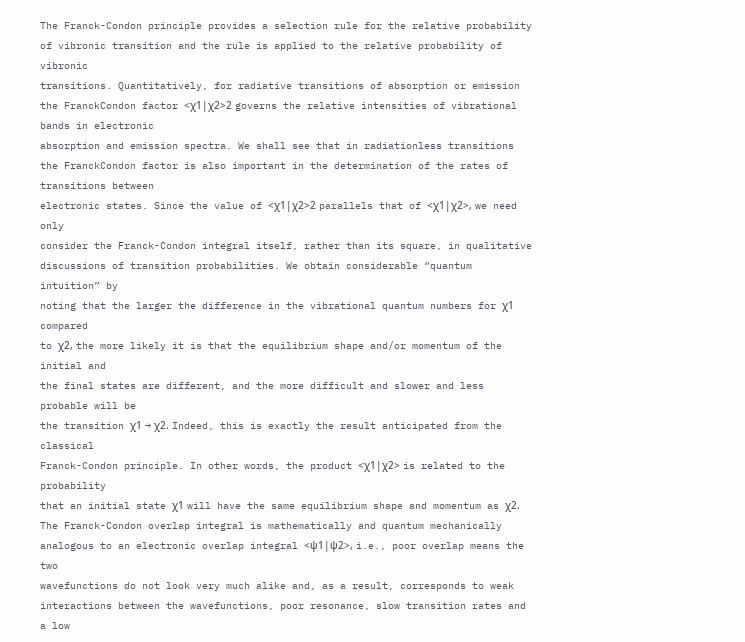The Franck-Condon principle provides a selection rule for the relative probability
of vibronic transition and the rule is applied to the relative probability of vibronic
transitions. Quantitatively, for radiative transitions of absorption or emission the FranckCondon factor <χ1|χ2>2 governs the relative intensities of vibrational bands in electronic
absorption and emission spectra. We shall see that in radiationless transitions the FranckCondon factor is also important in the determination of the rates of transitions between
electronic states. Since the value of <χ1|χ2>2 parallels that of <χ1|χ2>, we need only
consider the Franck-Condon integral itself, rather than its square, in qualitative
discussions of transition probabilities. We obtain considerable “quantum intuition” by
noting that the larger the difference in the vibrational quantum numbers for χ1 compared
to χ2, the more likely it is that the equilibrium shape and/or momentum of the initial and
the final states are different, and the more difficult and slower and less probable will be
the transition χ1 → χ2. Indeed, this is exactly the result anticipated from the classical
Franck-Condon principle. In other words, the product <χ1|χ2> is related to the probability
that an initial state χ1 will have the same equilibrium shape and momentum as χ2.
The Franck-Condon overlap integral is mathematically and quantum mechanically
analogous to an electronic overlap integral <ψ1|ψ2>, i.e., poor overlap means the two
wavefunctions do not look very much alike and, as a result, corresponds to weak
interactions between the wavefunctions, poor resonance, slow transition rates and a low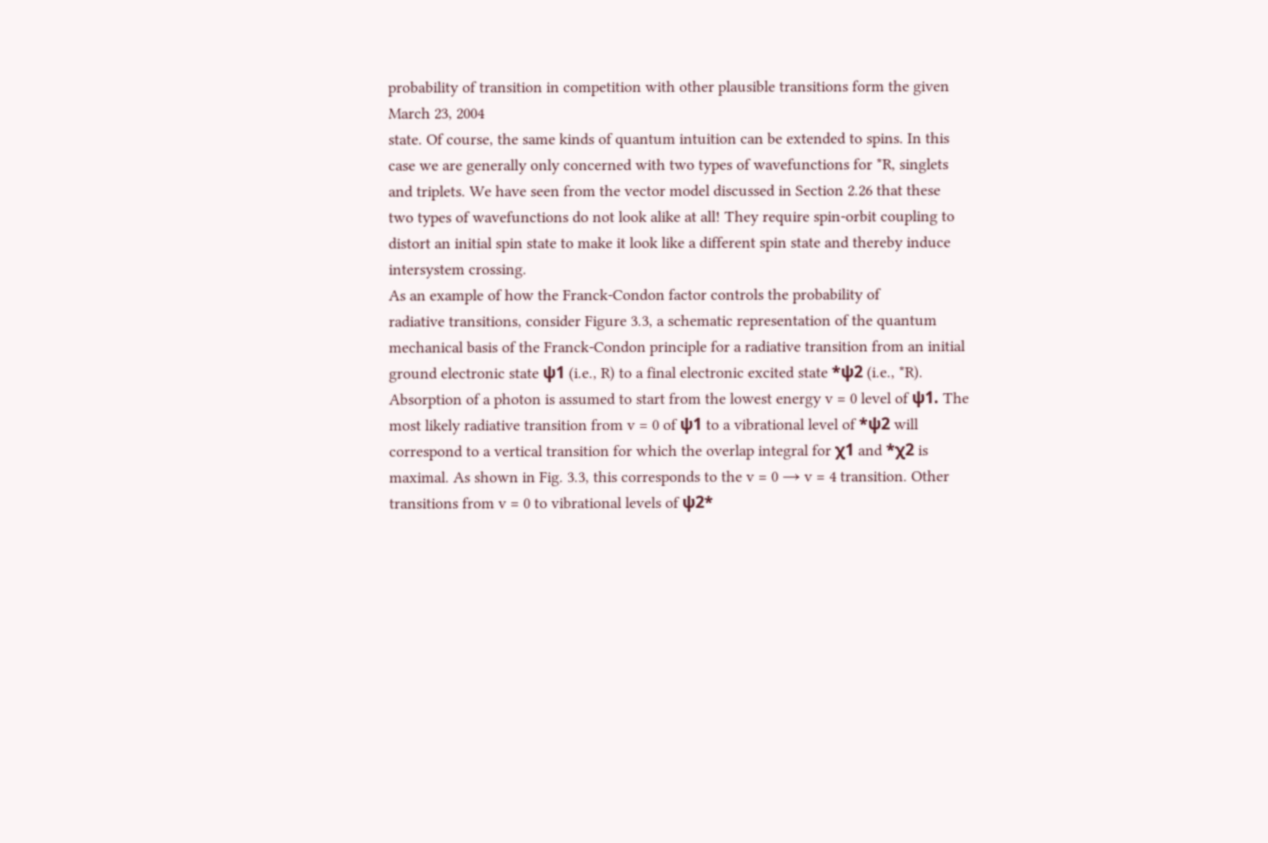probability of transition in competition with other plausible transitions form the given
March 23, 2004
state. Of course, the same kinds of quantum intuition can be extended to spins. In this
case we are generally only concerned with two types of wavefunctions for *R, singlets
and triplets. We have seen from the vector model discussed in Section 2.26 that these
two types of wavefunctions do not look alike at all! They require spin-orbit coupling to
distort an initial spin state to make it look like a different spin state and thereby induce
intersystem crossing.
As an example of how the Franck-Condon factor controls the probability of
radiative transitions, consider Figure 3.3, a schematic representation of the quantum
mechanical basis of the Franck-Condon principle for a radiative transition from an initial
ground electronic state ψ1 (i.e., R) to a final electronic excited state *ψ2 (i.e., *R).
Absorption of a photon is assumed to start from the lowest energy v = 0 level of ψ1. The
most likely radiative transition from v = 0 of ψ1 to a vibrational level of *ψ2 will
correspond to a vertical transition for which the overlap integral for χ1 and *χ2 is
maximal. As shown in Fig. 3.3, this corresponds to the v = 0 → v = 4 transition. Other
transitions from v = 0 to vibrational levels of ψ2*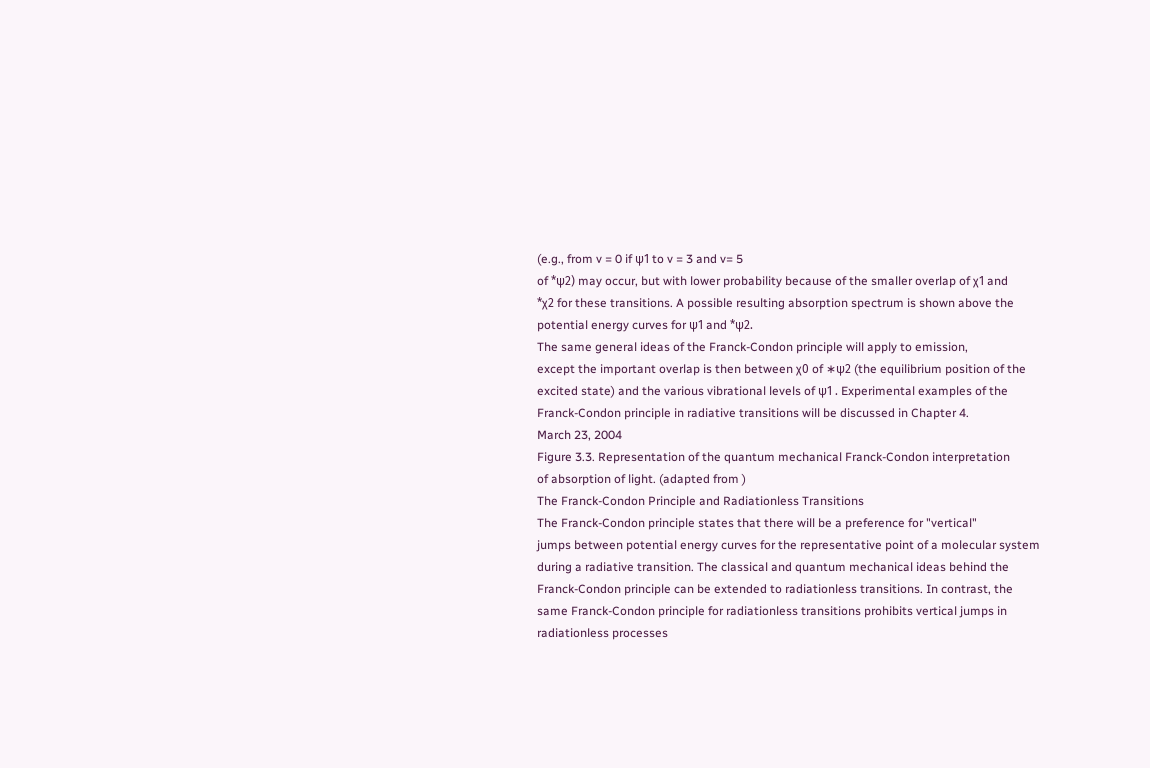(e.g., from v = 0 if ψ1 to v = 3 and v= 5
of *ψ2) may occur, but with lower probability because of the smaller overlap of χ1 and
*χ2 for these transitions. A possible resulting absorption spectrum is shown above the
potential energy curves for ψ1 and *ψ2.
The same general ideas of the Franck-Condon principle will apply to emission,
except the important overlap is then between χ0 of ∗ψ2 (the equilibrium position of the
excited state) and the various vibrational levels of ψ1 . Experimental examples of the
Franck-Condon principle in radiative transitions will be discussed in Chapter 4.
March 23, 2004
Figure 3.3. Representation of the quantum mechanical Franck-Condon interpretation
of absorption of light. (adapted from )
The Franck-Condon Principle and Radiationless Transitions
The Franck-Condon principle states that there will be a preference for "vertical"
jumps between potential energy curves for the representative point of a molecular system
during a radiative transition. The classical and quantum mechanical ideas behind the
Franck-Condon principle can be extended to radiationless transitions. In contrast, the
same Franck-Condon principle for radiationless transitions prohibits vertical jumps in
radiationless processes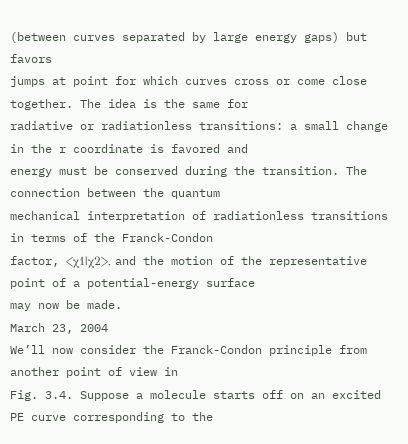(between curves separated by large energy gaps) but favors
jumps at point for which curves cross or come close together. The idea is the same for
radiative or radiationless transitions: a small change in the r coordinate is favored and
energy must be conserved during the transition. The connection between the quantum
mechanical interpretation of radiationless transitions in terms of the Franck-Condon
factor, <χ1|χ2>, and the motion of the representative point of a potential-energy surface
may now be made.
March 23, 2004
We’ll now consider the Franck-Condon principle from another point of view in
Fig. 3.4. Suppose a molecule starts off on an excited PE curve corresponding to the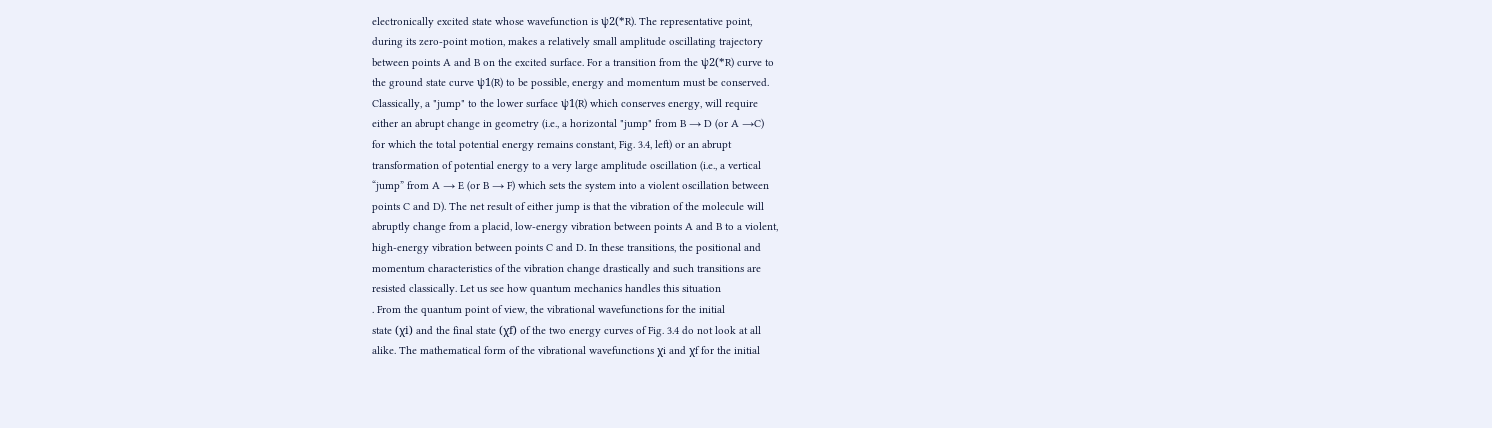electronically excited state whose wavefunction is ψ2(*R). The representative point,
during its zero-point motion, makes a relatively small amplitude oscillating trajectory
between points A and B on the excited surface. For a transition from the ψ2(*R) curve to
the ground state curve ψ1(R) to be possible, energy and momentum must be conserved.
Classically, a "jump" to the lower surface ψ1(R) which conserves energy, will require
either an abrupt change in geometry (i.e., a horizontal "jump" from B → D (or A →C)
for which the total potential energy remains constant, Fig. 3.4, left) or an abrupt
transformation of potential energy to a very large amplitude oscillation (i.e., a vertical
“jump” from A → E (or B → F) which sets the system into a violent oscillation between
points C and D). The net result of either jump is that the vibration of the molecule will
abruptly change from a placid, low-energy vibration between points A and B to a violent,
high-energy vibration between points C and D. In these transitions, the positional and
momentum characteristics of the vibration change drastically and such transitions are
resisted classically. Let us see how quantum mechanics handles this situation
. From the quantum point of view, the vibrational wavefunctions for the initial
state (χi) and the final state (χf) of the two energy curves of Fig. 3.4 do not look at all
alike. The mathematical form of the vibrational wavefunctions χi and χf for the initial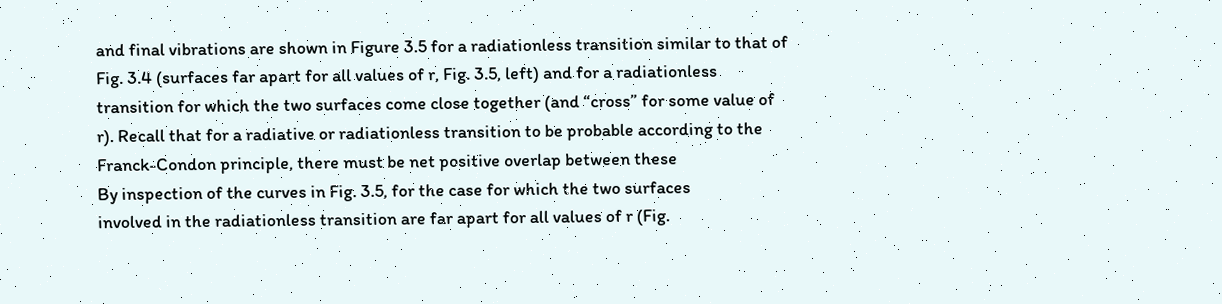and final vibrations are shown in Figure 3.5 for a radiationless transition similar to that of
Fig. 3.4 (surfaces far apart for all values of r, Fig. 3.5, left) and for a radiationless
transition for which the two surfaces come close together (and “cross” for some value of
r). Recall that for a radiative or radiationless transition to be probable according to the
Franck-Condon principle, there must be net positive overlap between these
By inspection of the curves in Fig. 3.5, for the case for which the two surfaces
involved in the radiationless transition are far apart for all values of r (Fig.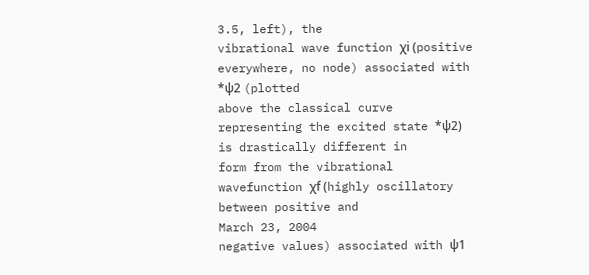3.5, left), the
vibrational wave function χi (positive everywhere, no node) associated with *ψ2 (plotted
above the classical curve representing the excited state *ψ2) is drastically different in
form from the vibrational wavefunction χf (highly oscillatory between positive and
March 23, 2004
negative values) associated with ψ1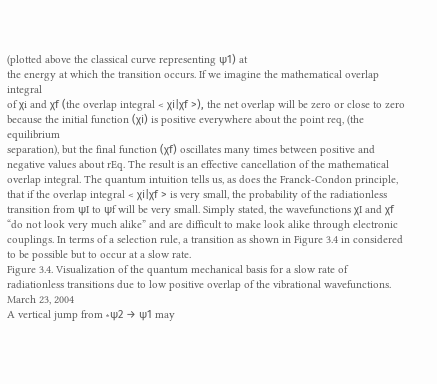(plotted above the classical curve representing ψ1) at
the energy at which the transition occurs. If we imagine the mathematical overlap integral
of χi and χf (the overlap integral < χi|χf >), the net overlap will be zero or close to zero
because the initial function (χi) is positive everywhere about the point req, (the equilibrium
separation), but the final function (χf) oscillates many times between positive and
negative values about rEq. The result is an effective cancellation of the mathematical
overlap integral. The quantum intuition tells us, as does the Franck-Condon principle,
that if the overlap integral < χi|χf > is very small, the probability of the radiationless
transition from ψI to ψf will be very small. Simply stated, the wavefunctions χI and χf
“do not look very much alike” and are difficult to make look alike through electronic
couplings. In terms of a selection rule, a transition as shown in Figure 3.4 in considered
to be possible but to occur at a slow rate.
Figure 3.4. Visualization of the quantum mechanical basis for a slow rate of
radiationless transitions due to low positive overlap of the vibrational wavefunctions.
March 23, 2004
A vertical jump from ∗ψ2 → ψ1 may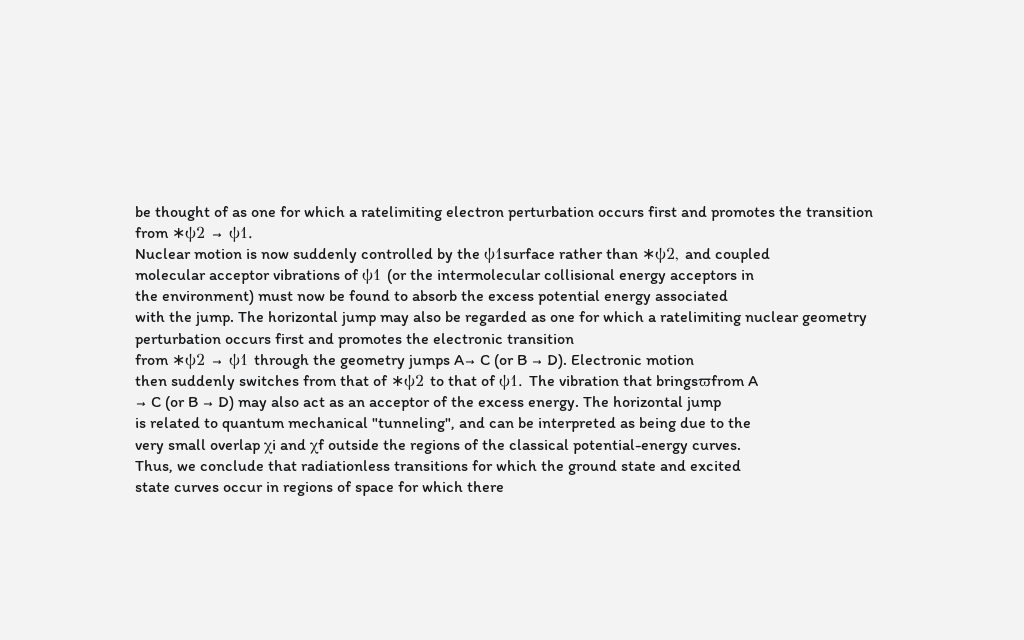be thought of as one for which a ratelimiting electron perturbation occurs first and promotes the transition from ∗ψ2 → ψ1.
Nuclear motion is now suddenly controlled by the ψ1surface rather than ∗ψ2, and coupled
molecular acceptor vibrations of ψ1 (or the intermolecular collisional energy acceptors in
the environment) must now be found to absorb the excess potential energy associated
with the jump. The horizontal jump may also be regarded as one for which a ratelimiting nuclear geometry perturbation occurs first and promotes the electronic transition
from ∗ψ2 → ψ1 through the geometry jumps A→ C (or B → D). Electronic motion
then suddenly switches from that of ∗ψ2 to that of ψ1. The vibration that bringsϖfrom A
→ C (or B → D) may also act as an acceptor of the excess energy. The horizontal jump
is related to quantum mechanical "tunneling", and can be interpreted as being due to the
very small overlap χi and χf outside the regions of the classical potential-energy curves.
Thus, we conclude that radiationless transitions for which the ground state and excited
state curves occur in regions of space for which there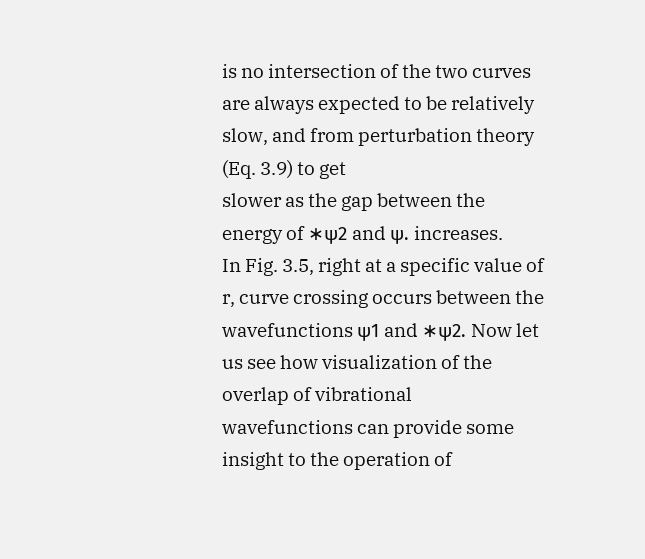is no intersection of the two curves
are always expected to be relatively slow, and from perturbation theory (Eq. 3.9) to get
slower as the gap between the energy of ∗ψ2 and ψ. increases.
In Fig. 3.5, right at a specific value of r, curve crossing occurs between the
wavefunctions ψ1 and ∗ψ2. Now let us see how visualization of the overlap of vibrational
wavefunctions can provide some insight to the operation of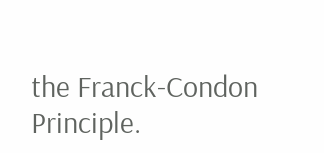the Franck-Condon Principle.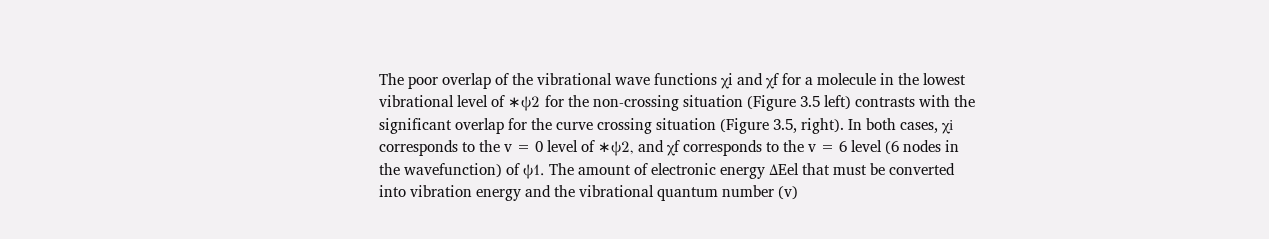The poor overlap of the vibrational wave functions χi and χf for a molecule in the lowest
vibrational level of ∗ψ2 for the non-crossing situation (Figure 3.5 left) contrasts with the
significant overlap for the curve crossing situation (Figure 3.5, right). In both cases, χi
corresponds to the v = 0 level of ∗ψ2, and χf corresponds to the v = 6 level (6 nodes in
the wavefunction) of ψ1. The amount of electronic energy ΔEel that must be converted
into vibration energy and the vibrational quantum number (v)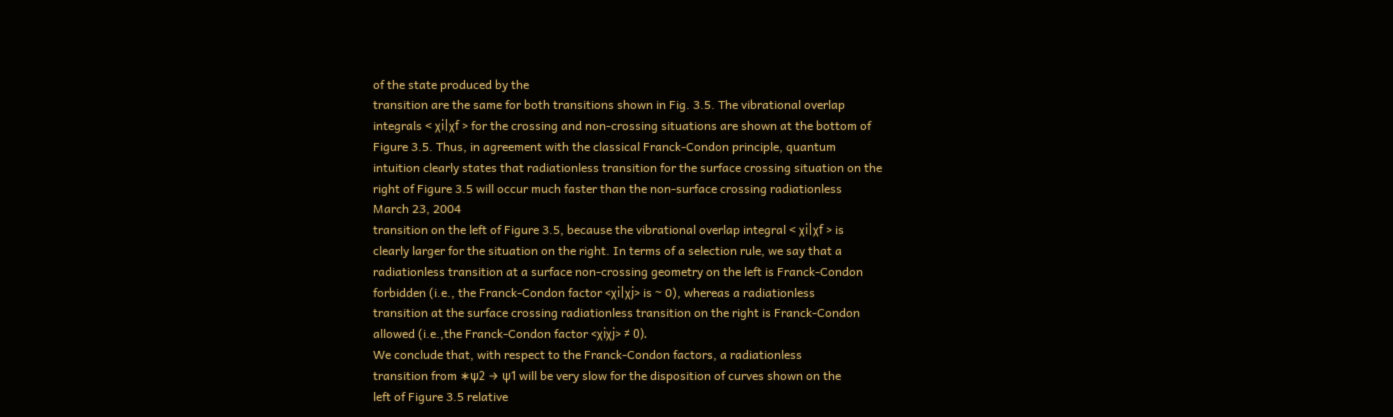of the state produced by the
transition are the same for both transitions shown in Fig. 3.5. The vibrational overlap
integrals < χi|χf > for the crossing and non-crossing situations are shown at the bottom of
Figure 3.5. Thus, in agreement with the classical Franck-Condon principle, quantum
intuition clearly states that radiationless transition for the surface crossing situation on the
right of Figure 3.5 will occur much faster than the non-surface crossing radiationless
March 23, 2004
transition on the left of Figure 3.5, because the vibrational overlap integral < χi|χf > is
clearly larger for the situation on the right. In terms of a selection rule, we say that a
radiationless transition at a surface non-crossing geometry on the left is Franck-Condon
forbidden (i.e., the Franck-Condon factor <χi|χj> is ~ 0), whereas a radiationless
transition at the surface crossing radiationless transition on the right is Franck-Condon
allowed (i.e.,the Franck-Condon factor <χiχj> ≠ 0).
We conclude that, with respect to the Franck-Condon factors, a radiationless
transition from ∗ψ2 → ψ1 will be very slow for the disposition of curves shown on the
left of Figure 3.5 relative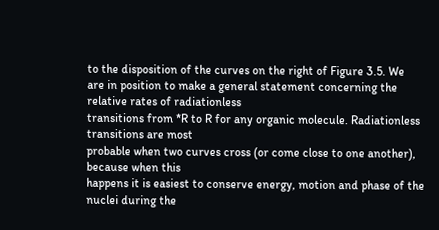to the disposition of the curves on the right of Figure 3.5. We
are in position to make a general statement concerning the relative rates of radiationless
transitions from *R to R for any organic molecule. Radiationless transitions are most
probable when two curves cross (or come close to one another), because when this
happens it is easiest to conserve energy, motion and phase of the nuclei during the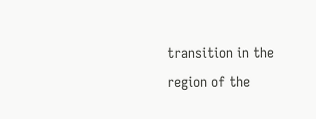transition in the region of the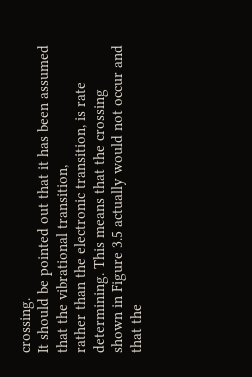crossing.
It should be pointed out that it has been assumed that the vibrational transition,
rather than the electronic transition, is rate determining. This means that the crossing
shown in Figure 3.5 actually would not occur and that the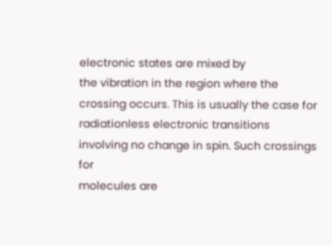electronic states are mixed by
the vibration in the region where the crossing occurs. This is usually the case for
radiationless electronic transitions involving no change in spin. Such crossings for
molecules are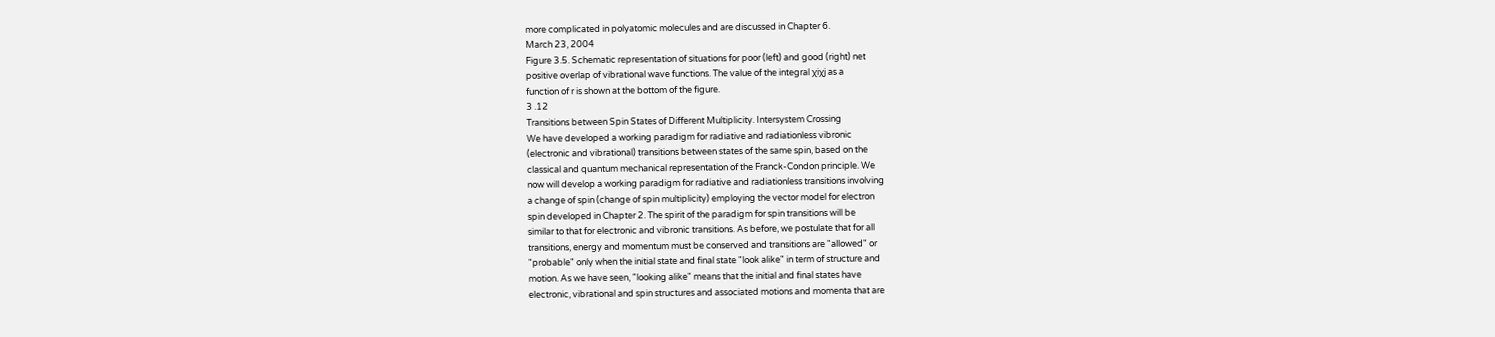more complicated in polyatomic molecules and are discussed in Chapter 6.
March 23, 2004
Figure 3.5. Schematic representation of situations for poor (left) and good (right) net
positive overlap of vibrational wave functions. The value of the integral χiχj as a
function of r is shown at the bottom of the figure.
3 .12
Transitions between Spin States of Different Multiplicity. Intersystem Crossing
We have developed a working paradigm for radiative and radiationless vibronic
(electronic and vibrational) transitions between states of the same spin, based on the
classical and quantum mechanical representation of the Franck-Condon principle. We
now will develop a working paradigm for radiative and radiationless transitions involving
a change of spin (change of spin multiplicity) employing the vector model for electron
spin developed in Chapter 2. The spirit of the paradigm for spin transitions will be
similar to that for electronic and vibronic transitions. As before, we postulate that for all
transitions, energy and momentum must be conserved and transitions are "allowed" or
"probable" only when the initial state and final state "look alike" in term of structure and
motion. As we have seen, "looking alike" means that the initial and final states have
electronic, vibrational and spin structures and associated motions and momenta that are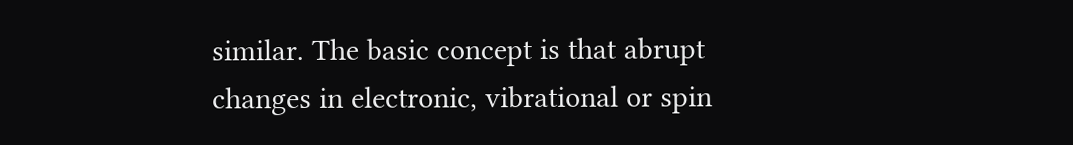similar. The basic concept is that abrupt changes in electronic, vibrational or spin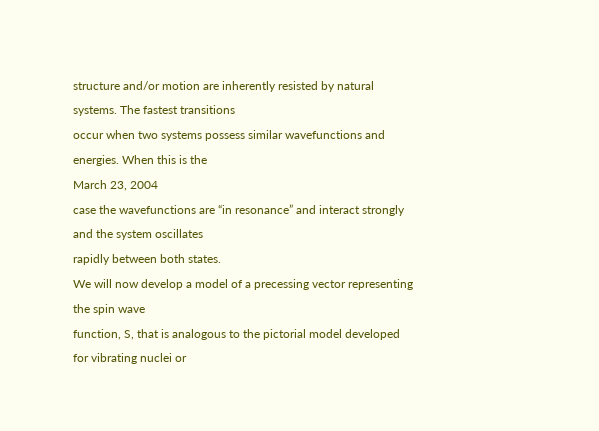structure and/or motion are inherently resisted by natural systems. The fastest transitions
occur when two systems possess similar wavefunctions and energies. When this is the
March 23, 2004
case the wavefunctions are “in resonance” and interact strongly and the system oscillates
rapidly between both states.
We will now develop a model of a precessing vector representing the spin wave
function, S, that is analogous to the pictorial model developed for vibrating nuclei or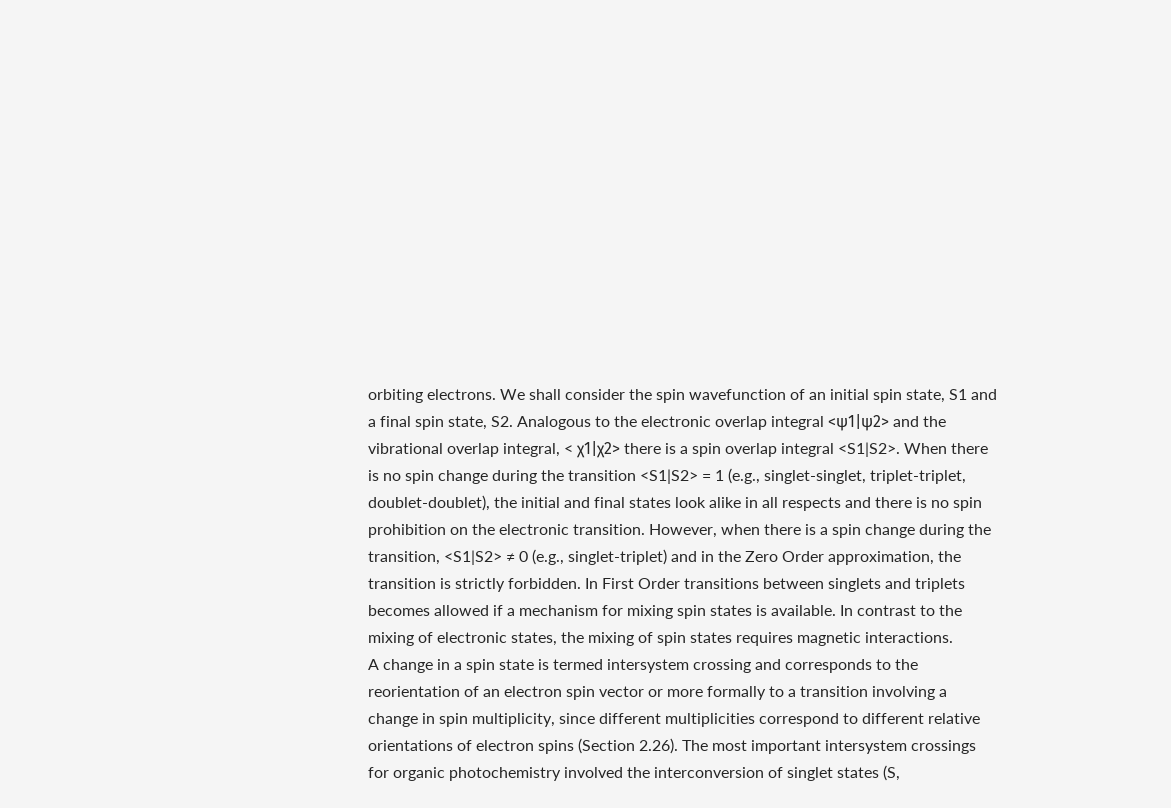orbiting electrons. We shall consider the spin wavefunction of an initial spin state, S1 and
a final spin state, S2. Analogous to the electronic overlap integral <ψ1|ψ2> and the
vibrational overlap integral, < χ1|χ2> there is a spin overlap integral <S1|S2>. When there
is no spin change during the transition <S1|S2> = 1 (e.g., singlet-singlet, triplet-triplet,
doublet-doublet), the initial and final states look alike in all respects and there is no spin
prohibition on the electronic transition. However, when there is a spin change during the
transition, <S1|S2> ≠ 0 (e.g., singlet-triplet) and in the Zero Order approximation, the
transition is strictly forbidden. In First Order transitions between singlets and triplets
becomes allowed if a mechanism for mixing spin states is available. In contrast to the
mixing of electronic states, the mixing of spin states requires magnetic interactions.
A change in a spin state is termed intersystem crossing and corresponds to the
reorientation of an electron spin vector or more formally to a transition involving a
change in spin multiplicity, since different multiplicities correspond to different relative
orientations of electron spins (Section 2.26). The most important intersystem crossings
for organic photochemistry involved the interconversion of singlet states (S,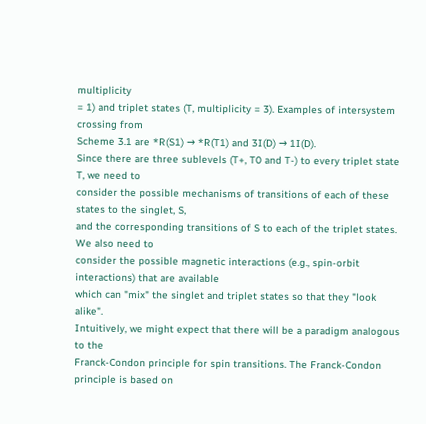multiplicity
= 1) and triplet states (T, multiplicity = 3). Examples of intersystem crossing from
Scheme 3.1 are *R(S1) → *R(T1) and 3I(D) → 1I(D).
Since there are three sublevels (T+, T0 and T-) to every triplet state T, we need to
consider the possible mechanisms of transitions of each of these states to the singlet, S,
and the corresponding transitions of S to each of the triplet states. We also need to
consider the possible magnetic interactions (e.g., spin-orbit interactions) that are available
which can "mix" the singlet and triplet states so that they "look alike".
Intuitively, we might expect that there will be a paradigm analogous to the
Franck-Condon principle for spin transitions. The Franck-Condon principle is based on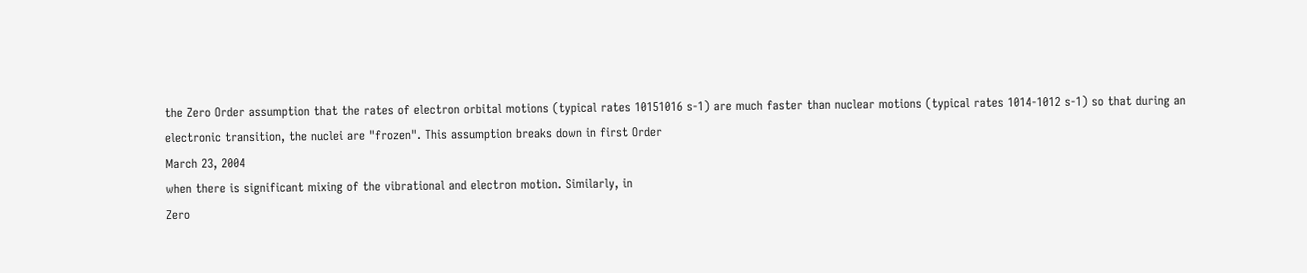the Zero Order assumption that the rates of electron orbital motions (typical rates 10151016 s-1) are much faster than nuclear motions (typical rates 1014-1012 s-1) so that during an
electronic transition, the nuclei are "frozen". This assumption breaks down in first Order
March 23, 2004
when there is significant mixing of the vibrational and electron motion. Similarly, in
Zero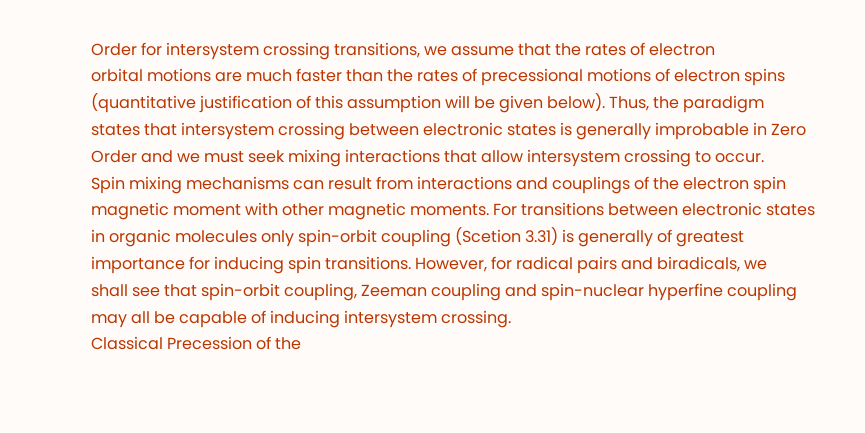Order for intersystem crossing transitions, we assume that the rates of electron
orbital motions are much faster than the rates of precessional motions of electron spins
(quantitative justification of this assumption will be given below). Thus, the paradigm
states that intersystem crossing between electronic states is generally improbable in Zero
Order and we must seek mixing interactions that allow intersystem crossing to occur.
Spin mixing mechanisms can result from interactions and couplings of the electron spin
magnetic moment with other magnetic moments. For transitions between electronic states
in organic molecules only spin-orbit coupling (Scetion 3.31) is generally of greatest
importance for inducing spin transitions. However, for radical pairs and biradicals, we
shall see that spin-orbit coupling, Zeeman coupling and spin-nuclear hyperfine coupling
may all be capable of inducing intersystem crossing.
Classical Precession of the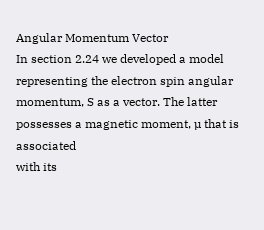Angular Momentum Vector
In section 2.24 we developed a model representing the electron spin angular
momentum, S as a vector. The latter possesses a magnetic moment, µ that is associated
with its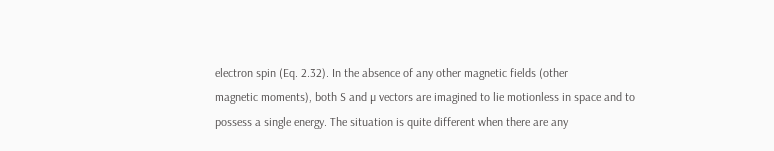electron spin (Eq. 2.32). In the absence of any other magnetic fields (other
magnetic moments), both S and µ vectors are imagined to lie motionless in space and to
possess a single energy. The situation is quite different when there are any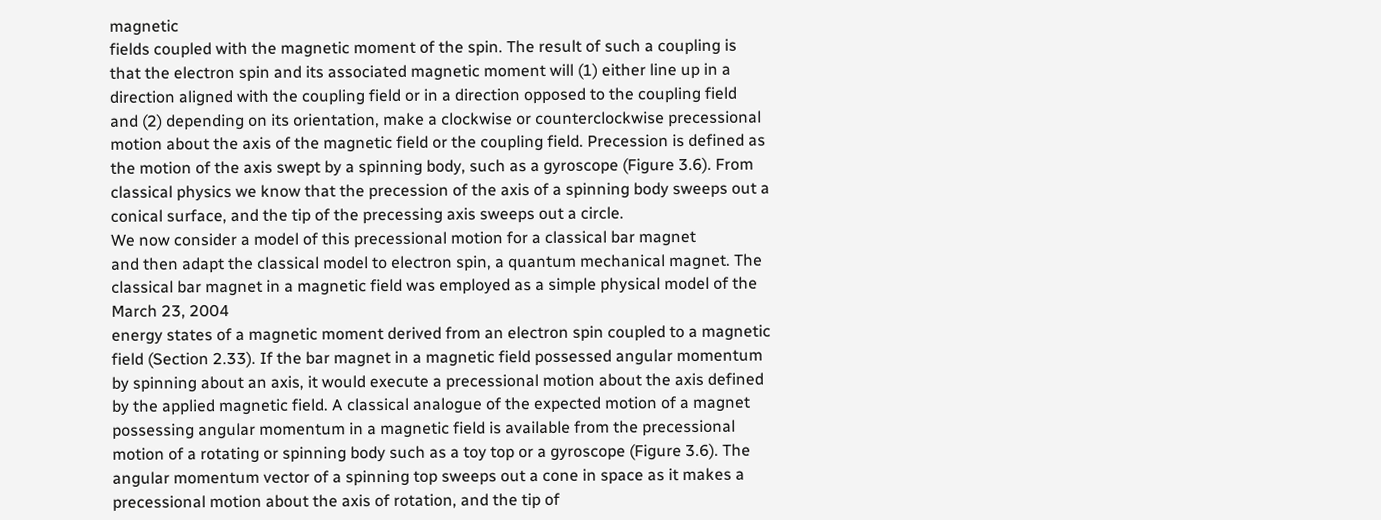magnetic
fields coupled with the magnetic moment of the spin. The result of such a coupling is
that the electron spin and its associated magnetic moment will (1) either line up in a
direction aligned with the coupling field or in a direction opposed to the coupling field
and (2) depending on its orientation, make a clockwise or counterclockwise precessional
motion about the axis of the magnetic field or the coupling field. Precession is defined as
the motion of the axis swept by a spinning body, such as a gyroscope (Figure 3.6). From
classical physics we know that the precession of the axis of a spinning body sweeps out a
conical surface, and the tip of the precessing axis sweeps out a circle.
We now consider a model of this precessional motion for a classical bar magnet
and then adapt the classical model to electron spin, a quantum mechanical magnet. The
classical bar magnet in a magnetic field was employed as a simple physical model of the
March 23, 2004
energy states of a magnetic moment derived from an electron spin coupled to a magnetic
field (Section 2.33). If the bar magnet in a magnetic field possessed angular momentum
by spinning about an axis, it would execute a precessional motion about the axis defined
by the applied magnetic field. A classical analogue of the expected motion of a magnet
possessing angular momentum in a magnetic field is available from the precessional
motion of a rotating or spinning body such as a toy top or a gyroscope (Figure 3.6). The
angular momentum vector of a spinning top sweeps out a cone in space as it makes a
precessional motion about the axis of rotation, and the tip of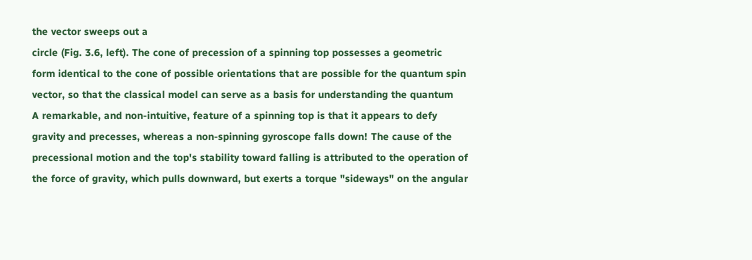the vector sweeps out a
circle (Fig. 3.6, left). The cone of precession of a spinning top possesses a geometric
form identical to the cone of possible orientations that are possible for the quantum spin
vector, so that the classical model can serve as a basis for understanding the quantum
A remarkable, and non-intuitive, feature of a spinning top is that it appears to defy
gravity and precesses, whereas a non-spinning gyroscope falls down! The cause of the
precessional motion and the top's stability toward falling is attributed to the operation of
the force of gravity, which pulls downward, but exerts a torque "sideways" on the angular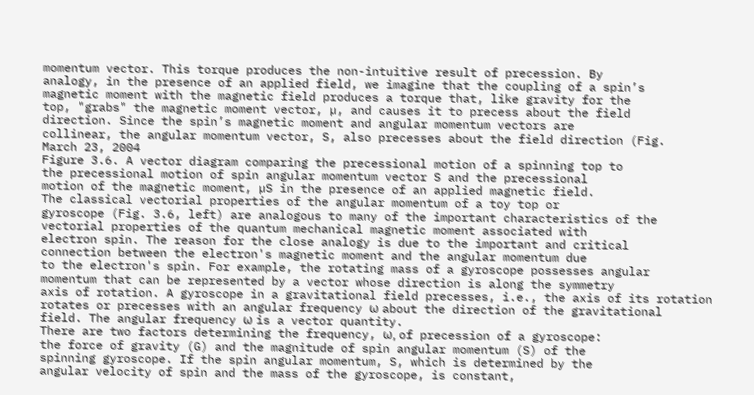momentum vector. This torque produces the non-intuitive result of precession. By
analogy, in the presence of an applied field, we imagine that the coupling of a spin’s
magnetic moment with the magnetic field produces a torque that, like gravity for the
top, "grabs" the magnetic moment vector, µ, and causes it to precess about the field
direction. Since the spin’s magnetic moment and angular momentum vectors are
collinear, the angular momentum vector, S, also precesses about the field direction (Fig.
March 23, 2004
Figure 3.6. A vector diagram comparing the precessional motion of a spinning top to
the precessional motion of spin angular momentum vector S and the precessional
motion of the magnetic moment, µS in the presence of an applied magnetic field.
The classical vectorial properties of the angular momentum of a toy top or
gyroscope (Fig. 3.6, left) are analogous to many of the important characteristics of the
vectorial properties of the quantum mechanical magnetic moment associated with
electron spin. The reason for the close analogy is due to the important and critical
connection between the electron's magnetic moment and the angular momentum due
to the electron's spin. For example, the rotating mass of a gyroscope possesses angular
momentum that can be represented by a vector whose direction is along the symmetry
axis of rotation. A gyroscope in a gravitational field precesses, i.e., the axis of its rotation
rotates or precesses with an angular frequency ω about the direction of the gravitational
field. The angular frequency ω is a vector quantity.
There are two factors determining the frequency, ω, of precession of a gyroscope:
the force of gravity (G) and the magnitude of spin angular momentum (S) of the
spinning gyroscope. If the spin angular momentum, S, which is determined by the
angular velocity of spin and the mass of the gyroscope, is constant,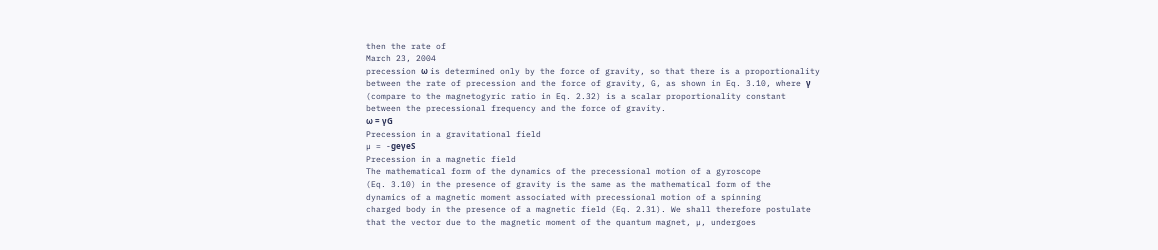then the rate of
March 23, 2004
precession ω is determined only by the force of gravity, so that there is a proportionality
between the rate of precession and the force of gravity, G, as shown in Eq. 3.10, where γ
(compare to the magnetogyric ratio in Eq. 2.32) is a scalar proportionality constant
between the precessional frequency and the force of gravity.
ω = γG
Precession in a gravitational field
µ = -geγeS
Precession in a magnetic field
The mathematical form of the dynamics of the precessional motion of a gyroscope
(Eq. 3.10) in the presence of gravity is the same as the mathematical form of the
dynamics of a magnetic moment associated with precessional motion of a spinning
charged body in the presence of a magnetic field (Eq. 2.31). We shall therefore postulate
that the vector due to the magnetic moment of the quantum magnet, µ, undergoes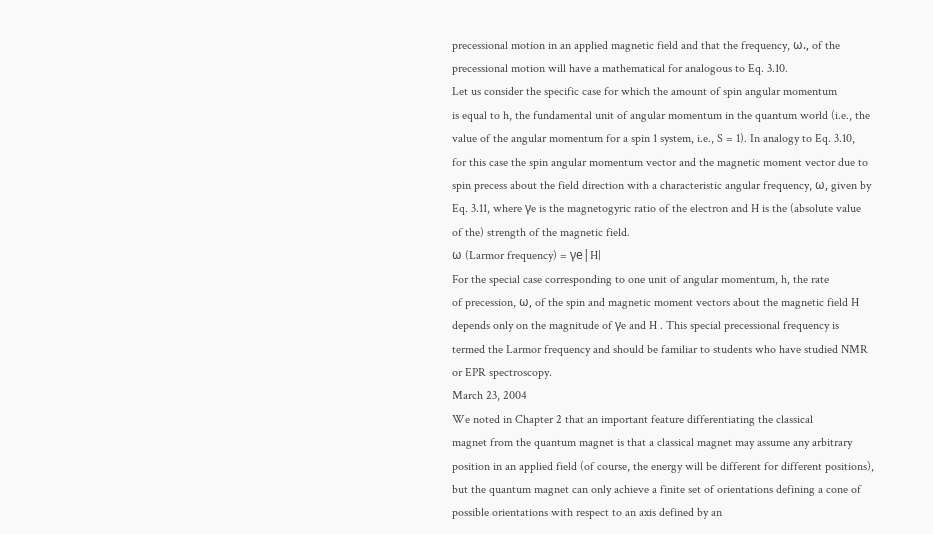precessional motion in an applied magnetic field and that the frequency, ω., of the
precessional motion will have a mathematical for analogous to Eq. 3.10.
Let us consider the specific case for which the amount of spin angular momentum
is equal to h, the fundamental unit of angular momentum in the quantum world (i.e., the
value of the angular momentum for a spin 1 system, i.e., S = 1). In analogy to Eq. 3.10,
for this case the spin angular momentum vector and the magnetic moment vector due to
spin precess about the field direction with a characteristic angular frequency, ω, given by
Eq. 3.11, where γe is the magnetogyric ratio of the electron and H is the (absolute value
of the) strength of the magnetic field.
ω (Larmor frequency) = γe|H|
For the special case corresponding to one unit of angular momentum, h, the rate
of precession, ω, of the spin and magnetic moment vectors about the magnetic field H
depends only on the magnitude of γe and H . This special precessional frequency is
termed the Larmor frequency and should be familiar to students who have studied NMR
or EPR spectroscopy.
March 23, 2004
We noted in Chapter 2 that an important feature differentiating the classical
magnet from the quantum magnet is that a classical magnet may assume any arbitrary
position in an applied field (of course, the energy will be different for different positions),
but the quantum magnet can only achieve a finite set of orientations defining a cone of
possible orientations with respect to an axis defined by an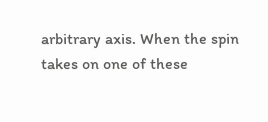arbitrary axis. When the spin
takes on one of these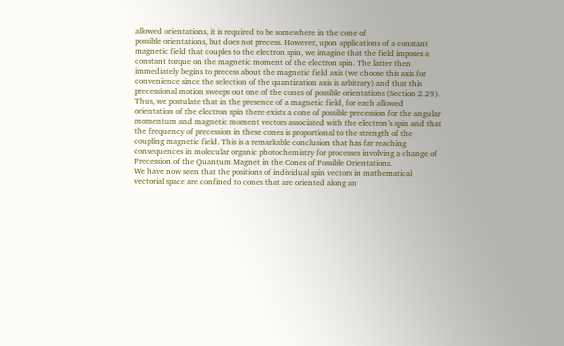allowed orientations, it is required to be somewhere in the cone of
possible orientations, but does not precess. However, upon applications of a constant
magnetic field that couples to the electron spin, we imagine that the field imposes a
constant torque on the magnetic moment of the electron spin. The latter then
immediately begins to precess about the magnetic field axis (we choose this axis for
convenience since the selection of the quantization axis is arbitrary) and that this
precessional motion sweeps out one of the cones of possible orientations (Section 2.29).
Thus, we postulate that in the presence of a magnetic field, for each allowed
orientation of the electron spin there exists a cone of possible precession for the angular
momentum and magnetic moment vectors associated with the electron’s spin and that
the frequency of precession in these cones is proportional to the strength of the
coupling magnetic field. This is a remarkable conclusion that has far reaching
consequences in molecular organic photochemistry for processes involving a change of
Precession of the Quantum Magnet in the Cones of Possible Orientations.
We have now seen that the positions of individual spin vectors in mathematical
vectorial space are confined to cones that are oriented along an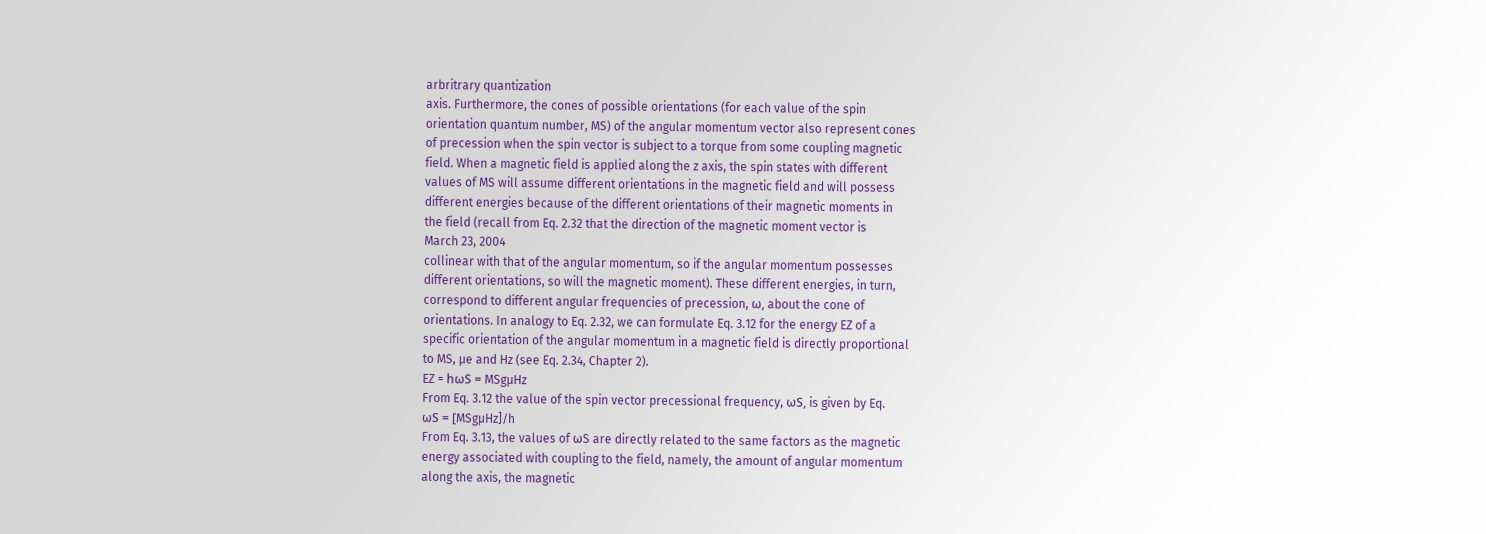arbritrary quantization
axis. Furthermore, the cones of possible orientations (for each value of the spin
orientation quantum number, MS) of the angular momentum vector also represent cones
of precession when the spin vector is subject to a torque from some coupling magnetic
field. When a magnetic field is applied along the z axis, the spin states with different
values of MS will assume different orientations in the magnetic field and will possess
different energies because of the different orientations of their magnetic moments in
the field (recall from Eq. 2.32 that the direction of the magnetic moment vector is
March 23, 2004
collinear with that of the angular momentum, so if the angular momentum possesses
different orientations, so will the magnetic moment). These different energies, in turn,
correspond to different angular frequencies of precession, ω, about the cone of
orientations. In analogy to Eq. 2.32, we can formulate Eq. 3.12 for the energy EZ of a
specific orientation of the angular momentum in a magnetic field is directly proportional
to MS, µe and Hz (see Eq. 2.34, Chapter 2).
EZ = hωS = MSgµHz
From Eq. 3.12 the value of the spin vector precessional frequency, ωS, is given by Eq.
ωS = [MSgµHz]/h
From Eq. 3.13, the values of ωS are directly related to the same factors as the magnetic
energy associated with coupling to the field, namely, the amount of angular momentum
along the axis, the magnetic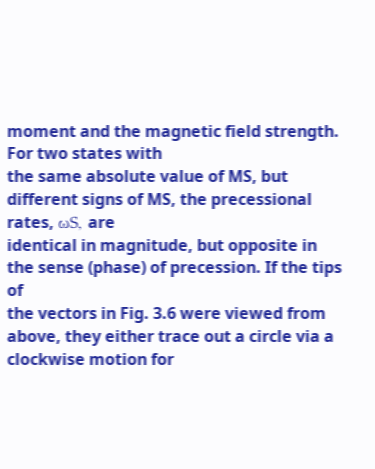moment and the magnetic field strength. For two states with
the same absolute value of MS, but different signs of MS, the precessional rates, ωS, are
identical in magnitude, but opposite in the sense (phase) of precession. If the tips of
the vectors in Fig. 3.6 were viewed from above, they either trace out a circle via a
clockwise motion for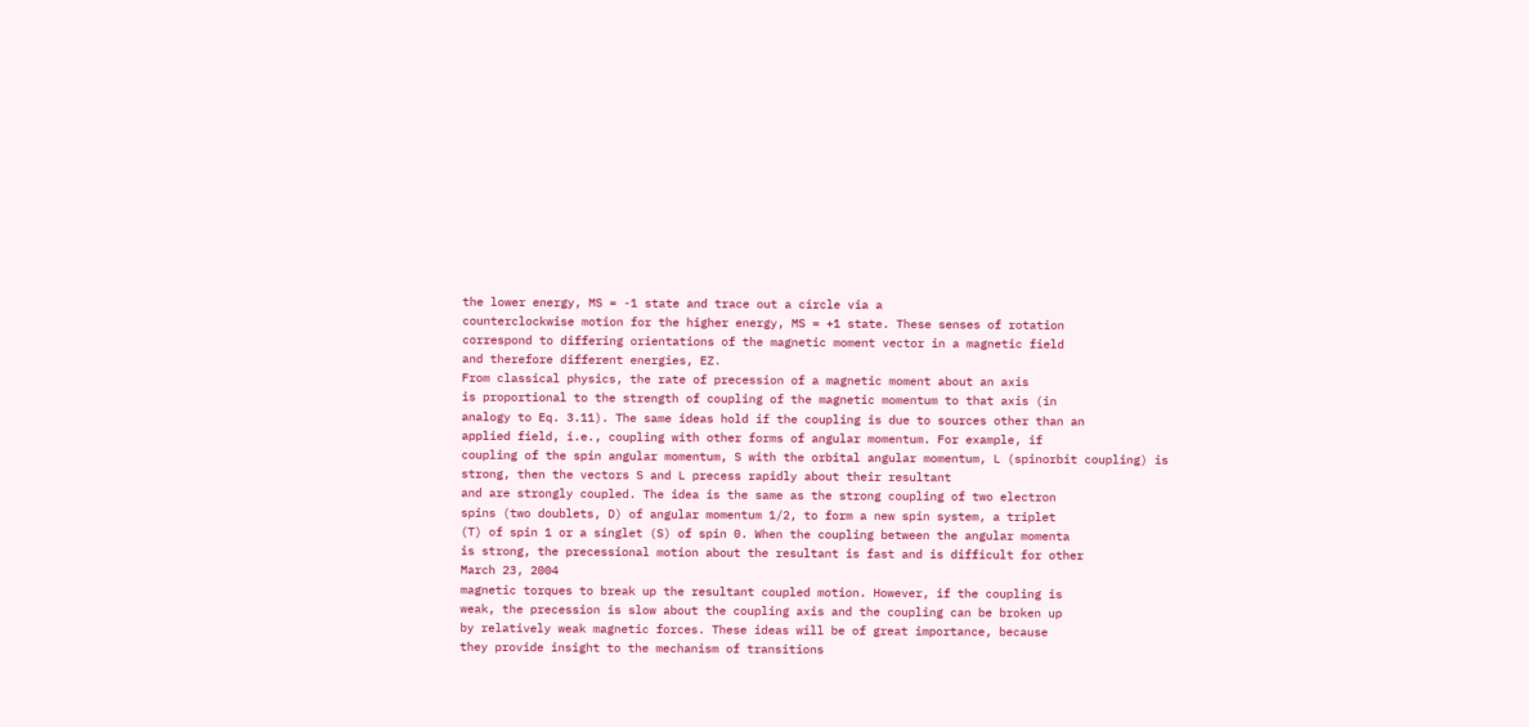the lower energy, MS = -1 state and trace out a circle via a
counterclockwise motion for the higher energy, MS = +1 state. These senses of rotation
correspond to differing orientations of the magnetic moment vector in a magnetic field
and therefore different energies, EZ.
From classical physics, the rate of precession of a magnetic moment about an axis
is proportional to the strength of coupling of the magnetic momentum to that axis (in
analogy to Eq. 3.11). The same ideas hold if the coupling is due to sources other than an
applied field, i.e., coupling with other forms of angular momentum. For example, if
coupling of the spin angular momentum, S with the orbital angular momentum, L (spinorbit coupling) is strong, then the vectors S and L precess rapidly about their resultant
and are strongly coupled. The idea is the same as the strong coupling of two electron
spins (two doublets, D) of angular momentum 1/2, to form a new spin system, a triplet
(T) of spin 1 or a singlet (S) of spin 0. When the coupling between the angular momenta
is strong, the precessional motion about the resultant is fast and is difficult for other
March 23, 2004
magnetic torques to break up the resultant coupled motion. However, if the coupling is
weak, the precession is slow about the coupling axis and the coupling can be broken up
by relatively weak magnetic forces. These ideas will be of great importance, because
they provide insight to the mechanism of transitions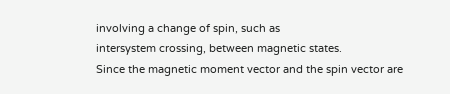involving a change of spin, such as
intersystem crossing, between magnetic states.
Since the magnetic moment vector and the spin vector are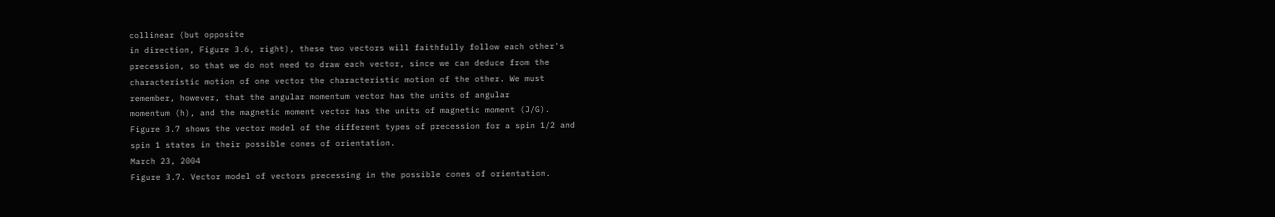collinear (but opposite
in direction, Figure 3.6, right), these two vectors will faithfully follow each other's
precession, so that we do not need to draw each vector, since we can deduce from the
characteristic motion of one vector the characteristic motion of the other. We must
remember, however, that the angular momentum vector has the units of angular
momentum (h), and the magnetic moment vector has the units of magnetic moment (J/G).
Figure 3.7 shows the vector model of the different types of precession for a spin 1/2 and
spin 1 states in their possible cones of orientation.
March 23, 2004
Figure 3.7. Vector model of vectors precessing in the possible cones of orientation.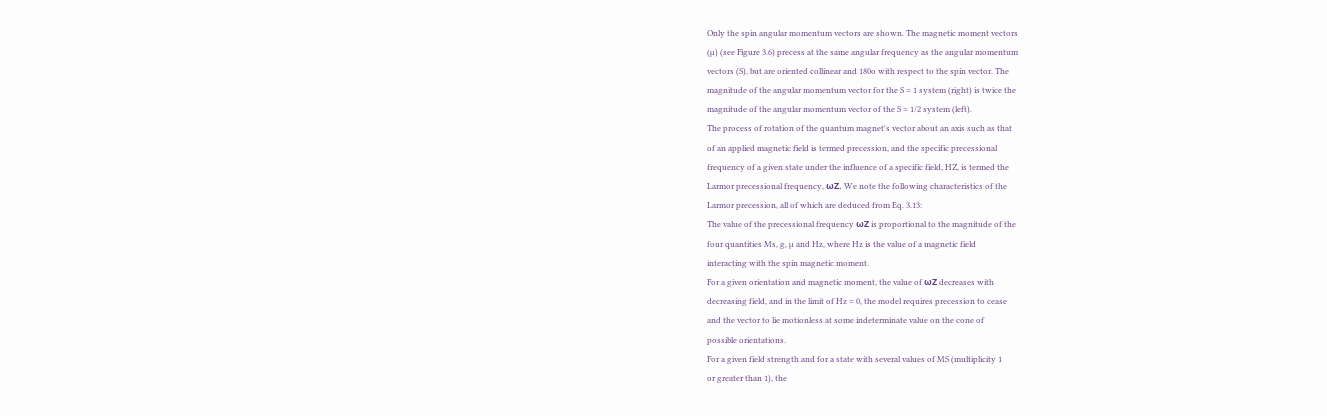Only the spin angular momentum vectors are shown. The magnetic moment vectors
(µ) (see Figure 3.6) precess at the same angular frequency as the angular momentum
vectors (S), but are oriented collinear and 180o with respect to the spin vector. The
magnitude of the angular momentum vector for the S = 1 system (right) is twice the
magnitude of the angular momentum vector of the S = 1/2 system (left).
The process of rotation of the quantum magnet's vector about an axis such as that
of an applied magnetic field is termed precession, and the specific precessional
frequency of a given state under the influence of a specific field, HZ, is termed the
Larmor precessional frequency, ωΖ. We note the following characteristics of the
Larmor precession, all of which are deduced from Eq. 3.13:
The value of the precessional frequency ωΖ is proportional to the magnitude of the
four quantities Ms, g, µ and Hz, where Hz is the value of a magnetic field
interacting with the spin magnetic moment.
For a given orientation and magnetic moment, the value of ωΖ decreases with
decreasing field, and in the limit of Hz = 0, the model requires precession to cease
and the vector to lie motionless at some indeterminate value on the cone of
possible orientations.
For a given field strength and for a state with several values of MS (multiplicity 1
or greater than 1), the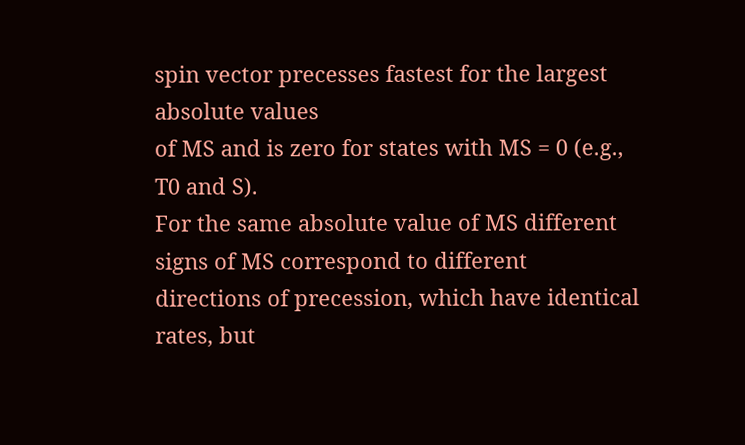spin vector precesses fastest for the largest absolute values
of MS and is zero for states with MS = 0 (e.g., T0 and S).
For the same absolute value of MS different signs of MS correspond to different
directions of precession, which have identical rates, but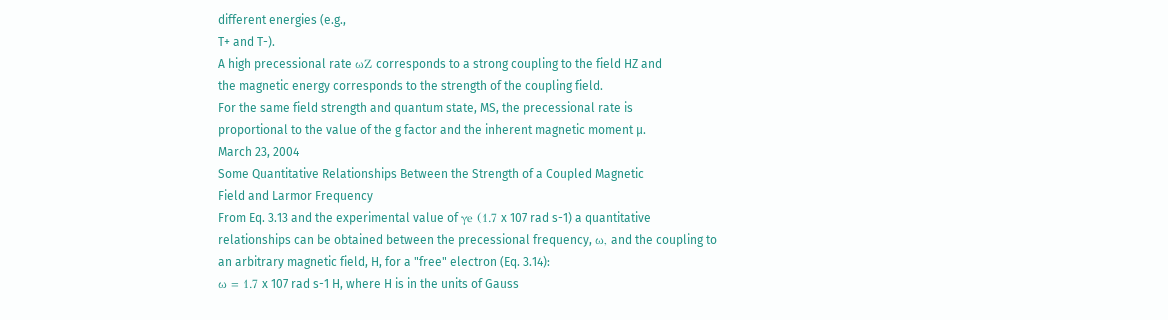different energies (e.g.,
T+ and T-).
A high precessional rate ωΖ corresponds to a strong coupling to the field HZ and
the magnetic energy corresponds to the strength of the coupling field.
For the same field strength and quantum state, MS, the precessional rate is
proportional to the value of the g factor and the inherent magnetic moment µ.
March 23, 2004
Some Quantitative Relationships Between the Strength of a Coupled Magnetic
Field and Larmor Frequency
From Eq. 3.13 and the experimental value of γe (1.7 x 107 rad s-1) a quantitative
relationships can be obtained between the precessional frequency, ω, and the coupling to
an arbitrary magnetic field, H, for a "free" electron (Eq. 3.14):
ω = 1.7 x 107 rad s-1 H, where H is in the units of Gauss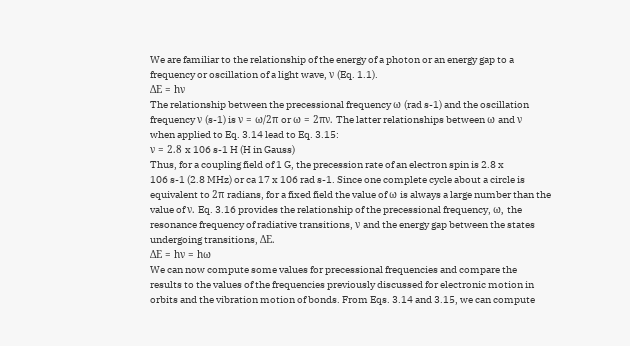We are familiar to the relationship of the energy of a photon or an energy gap to a
frequency or oscillation of a light wave, ν (Eq. 1.1).
ΔE = hν
The relationship between the precessional frequency ω (rad s-1) and the oscillation
frequency ν (s-1) is ν = ω/2π or ω = 2πν. The latter relationships between ω and ν
when applied to Eq. 3.14 lead to Eq. 3.15:
ν = 2.8 x 106 s-1 H (H in Gauss)
Thus, for a coupling field of 1 G, the precession rate of an electron spin is 2.8 x
106 s-1 (2.8 MHz) or ca 17 x 106 rad s-1. Since one complete cycle about a circle is
equivalent to 2π radians, for a fixed field the value of ω is always a large number than the
value of ν. Eq. 3.16 provides the relationship of the precessional frequency, ω, the
resonance frequency of radiative transitions, ν and the energy gap between the states
undergoing transitions, ΔE.
ΔE = hν = hω
We can now compute some values for precessional frequencies and compare the
results to the values of the frequencies previously discussed for electronic motion in
orbits and the vibration motion of bonds. From Eqs. 3.14 and 3.15, we can compute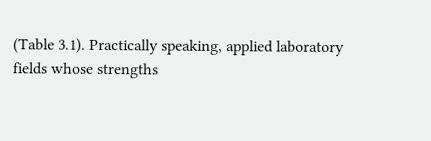(Table 3.1). Practically speaking, applied laboratory fields whose strengths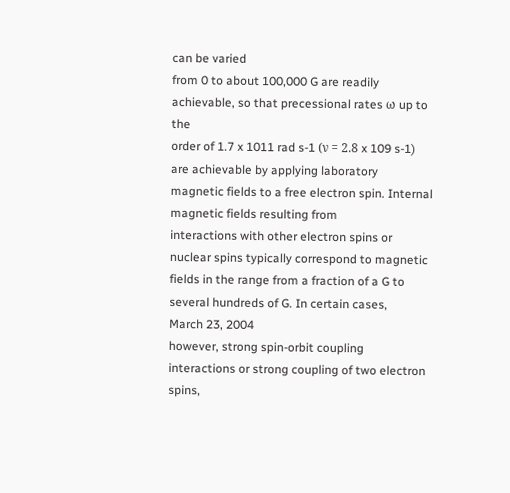can be varied
from 0 to about 100,000 G are readily achievable, so that precessional rates ω up to the
order of 1.7 x 1011 rad s-1 (ν = 2.8 x 109 s-1) are achievable by applying laboratory
magnetic fields to a free electron spin. Internal magnetic fields resulting from
interactions with other electron spins or nuclear spins typically correspond to magnetic
fields in the range from a fraction of a G to several hundreds of G. In certain cases,
March 23, 2004
however, strong spin-orbit coupling interactions or strong coupling of two electron spins,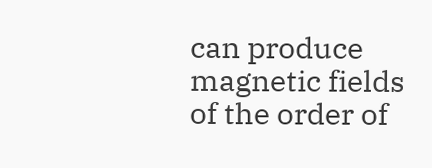can produce magnetic fields of the order of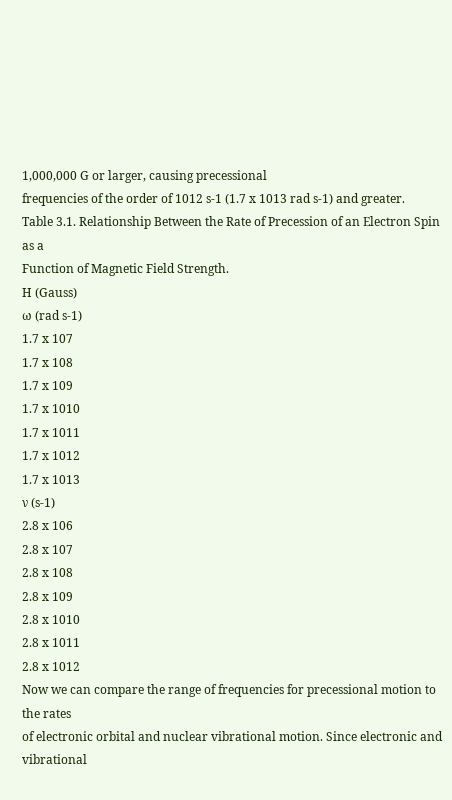1,000,000 G or larger, causing precessional
frequencies of the order of 1012 s-1 (1.7 x 1013 rad s-1) and greater.
Table 3.1. Relationship Between the Rate of Precession of an Electron Spin as a
Function of Magnetic Field Strength.
H (Gauss)
ω (rad s-1)
1.7 x 107
1.7 x 108
1.7 x 109
1.7 x 1010
1.7 x 1011
1.7 x 1012
1.7 x 1013
ν (s-1)
2.8 x 106
2.8 x 107
2.8 x 108
2.8 x 109
2.8 x 1010
2.8 x 1011
2.8 x 1012
Now we can compare the range of frequencies for precessional motion to the rates
of electronic orbital and nuclear vibrational motion. Since electronic and vibrational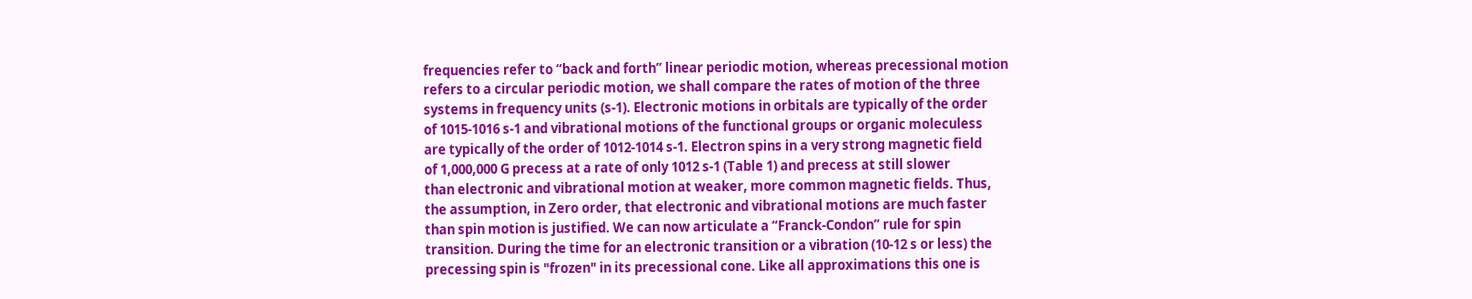frequencies refer to “back and forth” linear periodic motion, whereas precessional motion
refers to a circular periodic motion, we shall compare the rates of motion of the three
systems in frequency units (s-1). Electronic motions in orbitals are typically of the order
of 1015-1016 s-1 and vibrational motions of the functional groups or organic moleculess
are typically of the order of 1012-1014 s-1. Electron spins in a very strong magnetic field
of 1,000,000 G precess at a rate of only 1012 s-1 (Table 1) and precess at still slower
than electronic and vibrational motion at weaker, more common magnetic fields. Thus,
the assumption, in Zero order, that electronic and vibrational motions are much faster
than spin motion is justified. We can now articulate a “Franck-Condon” rule for spin
transition. During the time for an electronic transition or a vibration (10-12 s or less) the
precessing spin is "frozen" in its precessional cone. Like all approximations this one is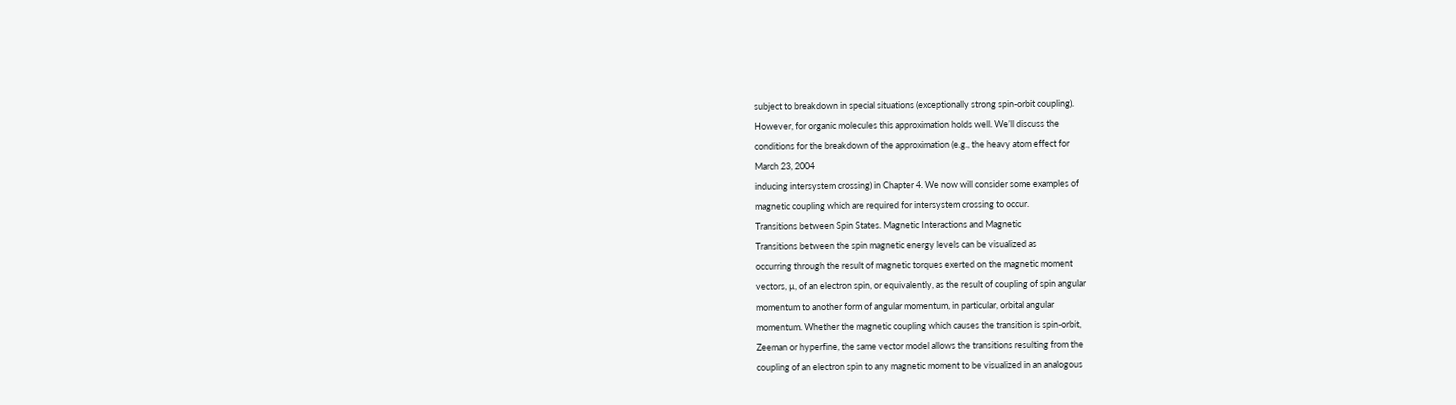subject to breakdown in special situations (exceptionally strong spin-orbit coupling).
However, for organic molecules this approximation holds well. We’ll discuss the
conditions for the breakdown of the approximation (e.g., the heavy atom effect for
March 23, 2004
inducing intersystem crossing) in Chapter 4. We now will consider some examples of
magnetic coupling which are required for intersystem crossing to occur.
Transitions between Spin States. Magnetic Interactions and Magnetic
Transitions between the spin magnetic energy levels can be visualized as
occurring through the result of magnetic torques exerted on the magnetic moment
vectors, µ, of an electron spin, or equivalently, as the result of coupling of spin angular
momentum to another form of angular momentum, in particular, orbital angular
momentum. Whether the magnetic coupling which causes the transition is spin-orbit,
Zeeman or hyperfine, the same vector model allows the transitions resulting from the
coupling of an electron spin to any magnetic moment to be visualized in an analogous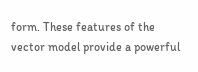form. These features of the vector model provide a powerful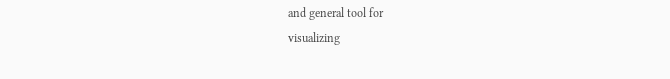and general tool for
visualizing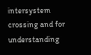intersystem crossing and for understanding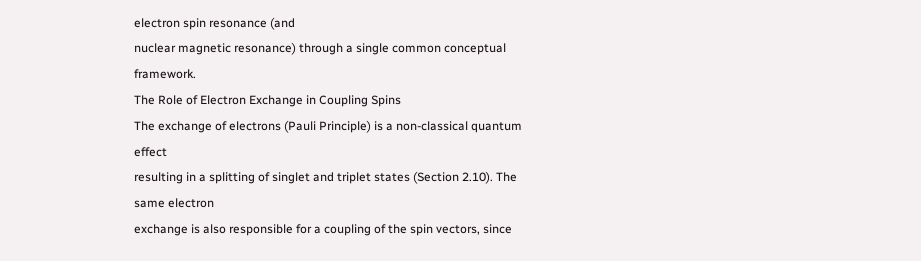electron spin resonance (and
nuclear magnetic resonance) through a single common conceptual framework.
The Role of Electron Exchange in Coupling Spins
The exchange of electrons (Pauli Principle) is a non-classical quantum effect
resulting in a splitting of singlet and triplet states (Section 2.10). The same electron
exchange is also responsible for a coupling of the spin vectors, since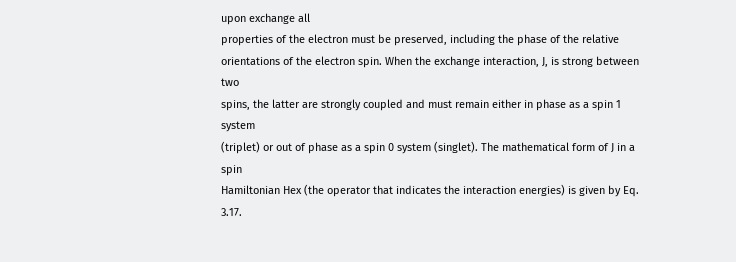upon exchange all
properties of the electron must be preserved, including the phase of the relative
orientations of the electron spin. When the exchange interaction, J, is strong between two
spins, the latter are strongly coupled and must remain either in phase as a spin 1 system
(triplet) or out of phase as a spin 0 system (singlet). The mathematical form of J in a spin
Hamiltonian Hex (the operator that indicates the interaction energies) is given by Eq. 3.17.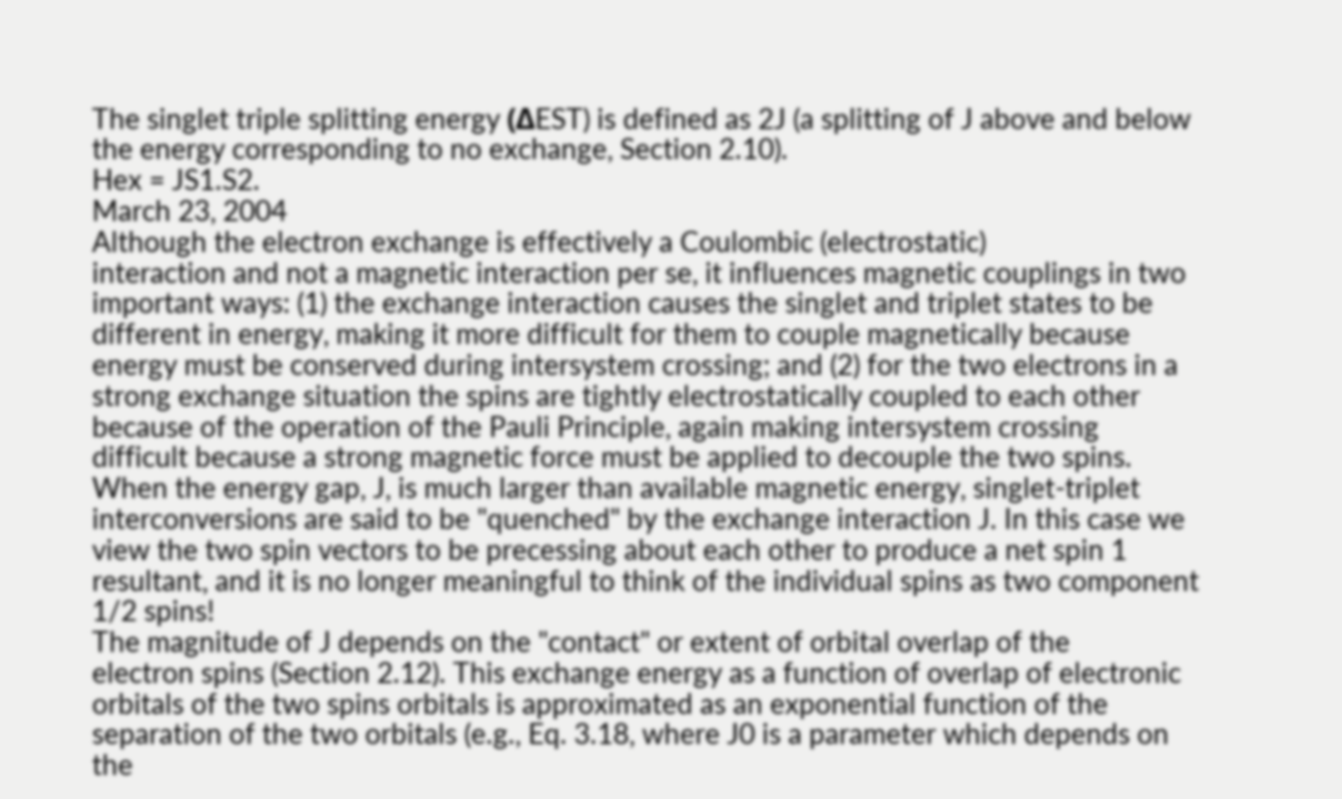The singlet triple splitting energy (ΔEST) is defined as 2J (a splitting of J above and below
the energy corresponding to no exchange, Section 2.10).
Hex = JS1.S2.
March 23, 2004
Although the electron exchange is effectively a Coulombic (electrostatic)
interaction and not a magnetic interaction per se, it influences magnetic couplings in two
important ways: (1) the exchange interaction causes the singlet and triplet states to be
different in energy, making it more difficult for them to couple magnetically because
energy must be conserved during intersystem crossing; and (2) for the two electrons in a
strong exchange situation the spins are tightly electrostatically coupled to each other
because of the operation of the Pauli Principle, again making intersystem crossing
difficult because a strong magnetic force must be applied to decouple the two spins.
When the energy gap, J, is much larger than available magnetic energy, singlet-triplet
interconversions are said to be "quenched" by the exchange interaction J. In this case we
view the two spin vectors to be precessing about each other to produce a net spin 1
resultant, and it is no longer meaningful to think of the individual spins as two component
1/2 spins!
The magnitude of J depends on the "contact" or extent of orbital overlap of the
electron spins (Section 2.12). This exchange energy as a function of overlap of electronic
orbitals of the two spins orbitals is approximated as an exponential function of the
separation of the two orbitals (e.g., Eq. 3.18, where J0 is a parameter which depends on
the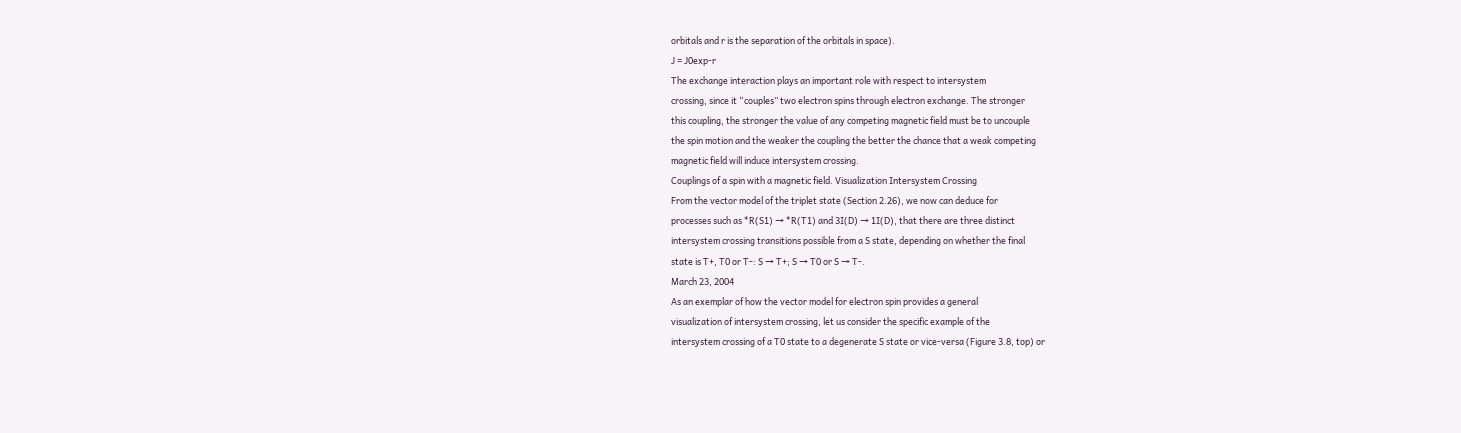orbitals and r is the separation of the orbitals in space).
J = J0exp-r
The exchange interaction plays an important role with respect to intersystem
crossing, since it “couples” two electron spins through electron exchange. The stronger
this coupling, the stronger the value of any competing magnetic field must be to uncouple
the spin motion and the weaker the coupling the better the chance that a weak competing
magnetic field will induce intersystem crossing.
Couplings of a spin with a magnetic field. Visualization Intersystem Crossing
From the vector model of the triplet state (Section 2.26), we now can deduce for
processes such as *R(S1) → *R(T1) and 3I(D) → 1I(D), that there are three distinct
intersystem crossing transitions possible from a S state, depending on whether the final
state is T+, T0 or T-: S → T+; S → T0 or S → T-.
March 23, 2004
As an exemplar of how the vector model for electron spin provides a general
visualization of intersystem crossing, let us consider the specific example of the
intersystem crossing of a T0 state to a degenerate S state or vice-versa (Figure 3.8, top) or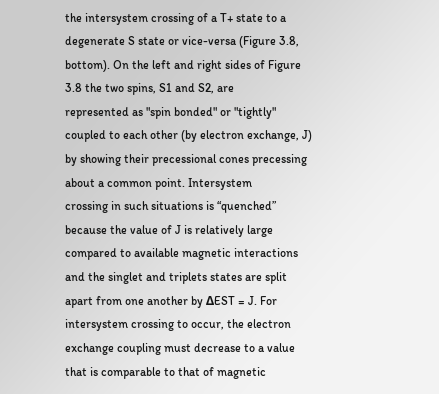the intersystem crossing of a T+ state to a degenerate S state or vice-versa (Figure 3.8,
bottom). On the left and right sides of Figure 3.8 the two spins, S1 and S2, are
represented as "spin bonded" or "tightly" coupled to each other (by electron exchange, J)
by showing their precessional cones precessing about a common point. Intersystem
crossing in such situations is “quenched” because the value of J is relatively large
compared to available magnetic interactions and the singlet and triplets states are split
apart from one another by ΔEST = J. For intersystem crossing to occur, the electron
exchange coupling must decrease to a value that is comparable to that of magnetic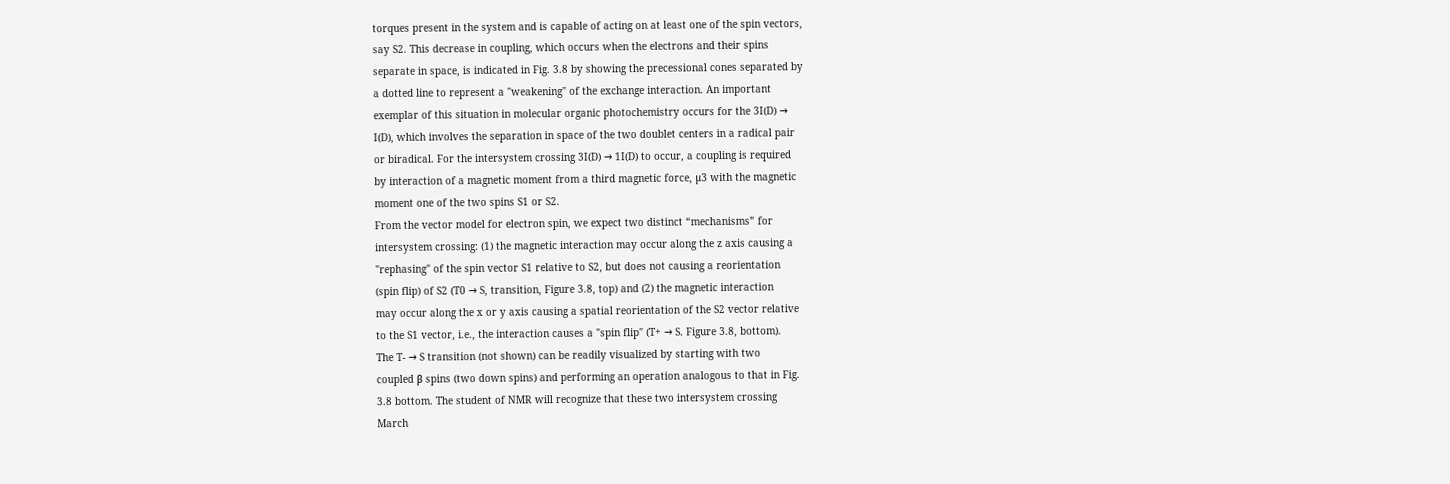torques present in the system and is capable of acting on at least one of the spin vectors,
say S2. This decrease in coupling, which occurs when the electrons and their spins
separate in space, is indicated in Fig. 3.8 by showing the precessional cones separated by
a dotted line to represent a "weakening" of the exchange interaction. An important
exemplar of this situation in molecular organic photochemistry occurs for the 3I(D) →
I(D), which involves the separation in space of the two doublet centers in a radical pair
or biradical. For the intersystem crossing 3I(D) → 1I(D) to occur, a coupling is required
by interaction of a magnetic moment from a third magnetic force, µ3 with the magnetic
moment one of the two spins S1 or S2.
From the vector model for electron spin, we expect two distinct “mechanisms” for
intersystem crossing: (1) the magnetic interaction may occur along the z axis causing a
"rephasing" of the spin vector S1 relative to S2, but does not causing a reorientation
(spin flip) of S2 (T0 → S, transition, Figure 3.8, top) and (2) the magnetic interaction
may occur along the x or y axis causing a spatial reorientation of the S2 vector relative
to the S1 vector, i.e., the interaction causes a "spin flip" (T+ → S. Figure 3.8, bottom).
The T- → S transition (not shown) can be readily visualized by starting with two
coupled β spins (two down spins) and performing an operation analogous to that in Fig.
3.8 bottom. The student of NMR will recognize that these two intersystem crossing
March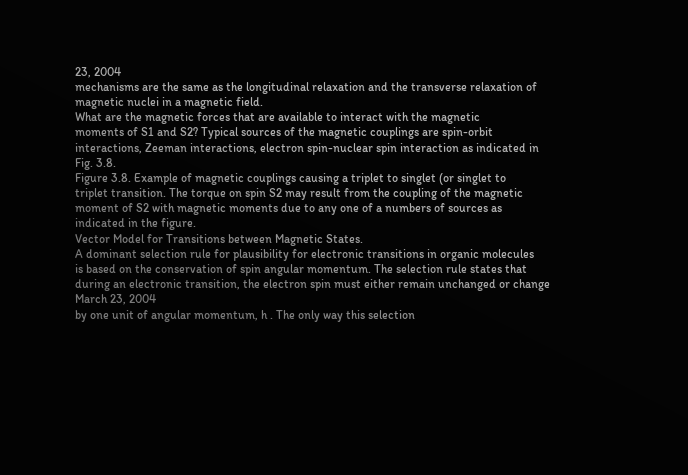23, 2004
mechanisms are the same as the longitudinal relaxation and the transverse relaxation of
magnetic nuclei in a magnetic field.
What are the magnetic forces that are available to interact with the magnetic
moments of S1 and S2? Typical sources of the magnetic couplings are spin-orbit
interactions, Zeeman interactions, electron spin-nuclear spin interaction as indicated in
Fig. 3.8.
Figure 3.8. Example of magnetic couplings causing a triplet to singlet (or singlet to
triplet transition. The torque on spin S2 may result from the coupling of the magnetic
moment of S2 with magnetic moments due to any one of a numbers of sources as
indicated in the figure.
Vector Model for Transitions between Magnetic States.
A dominant selection rule for plausibility for electronic transitions in organic molecules
is based on the conservation of spin angular momentum. The selection rule states that
during an electronic transition, the electron spin must either remain unchanged or change
March 23, 2004
by one unit of angular momentum, h . The only way this selection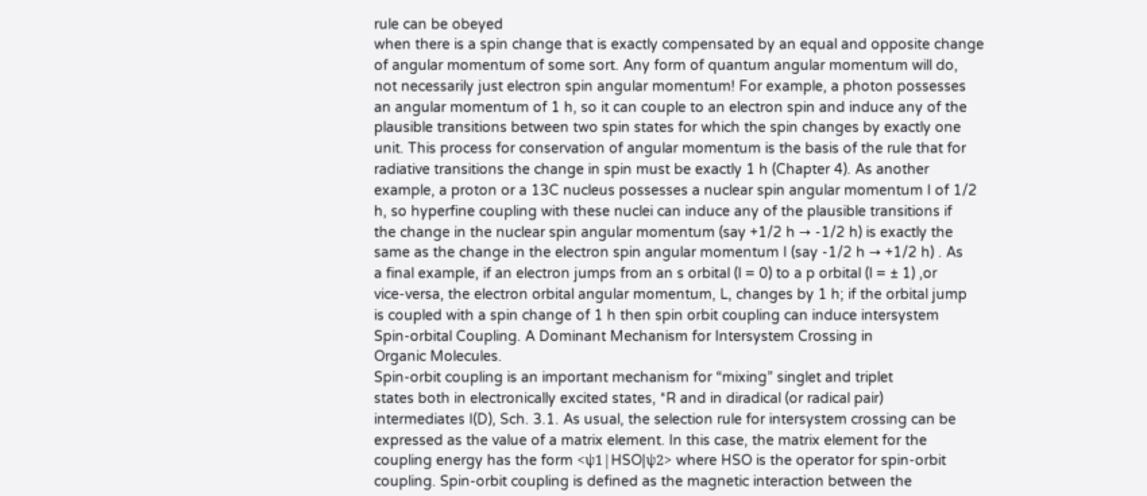rule can be obeyed
when there is a spin change that is exactly compensated by an equal and opposite change
of angular momentum of some sort. Any form of quantum angular momentum will do,
not necessarily just electron spin angular momentum! For example, a photon possesses
an angular momentum of 1 h, so it can couple to an electron spin and induce any of the
plausible transitions between two spin states for which the spin changes by exactly one
unit. This process for conservation of angular momentum is the basis of the rule that for
radiative transitions the change in spin must be exactly 1 h (Chapter 4). As another
example, a proton or a 13C nucleus possesses a nuclear spin angular momentum I of 1/2
h, so hyperfine coupling with these nuclei can induce any of the plausible transitions if
the change in the nuclear spin angular momentum (say +1/2 h → -1/2 h) is exactly the
same as the change in the electron spin angular momentum I (say -1/2 h → +1/2 h) . As
a final example, if an electron jumps from an s orbital (l = 0) to a p orbital (l = ± 1) ,or
vice-versa, the electron orbital angular momentum, L, changes by 1 h; if the orbital jump
is coupled with a spin change of 1 h then spin orbit coupling can induce intersystem
Spin-orbital Coupling. A Dominant Mechanism for Intersystem Crossing in
Organic Molecules.
Spin-orbit coupling is an important mechanism for “mixing” singlet and triplet
states both in electronically excited states, *R and in diradical (or radical pair)
intermediates I(D), Sch. 3.1. As usual, the selection rule for intersystem crossing can be
expressed as the value of a matrix element. In this case, the matrix element for the
coupling energy has the form <ψ1|HSO|ψ2> where HSO is the operator for spin-orbit
coupling. Spin-orbit coupling is defined as the magnetic interaction between the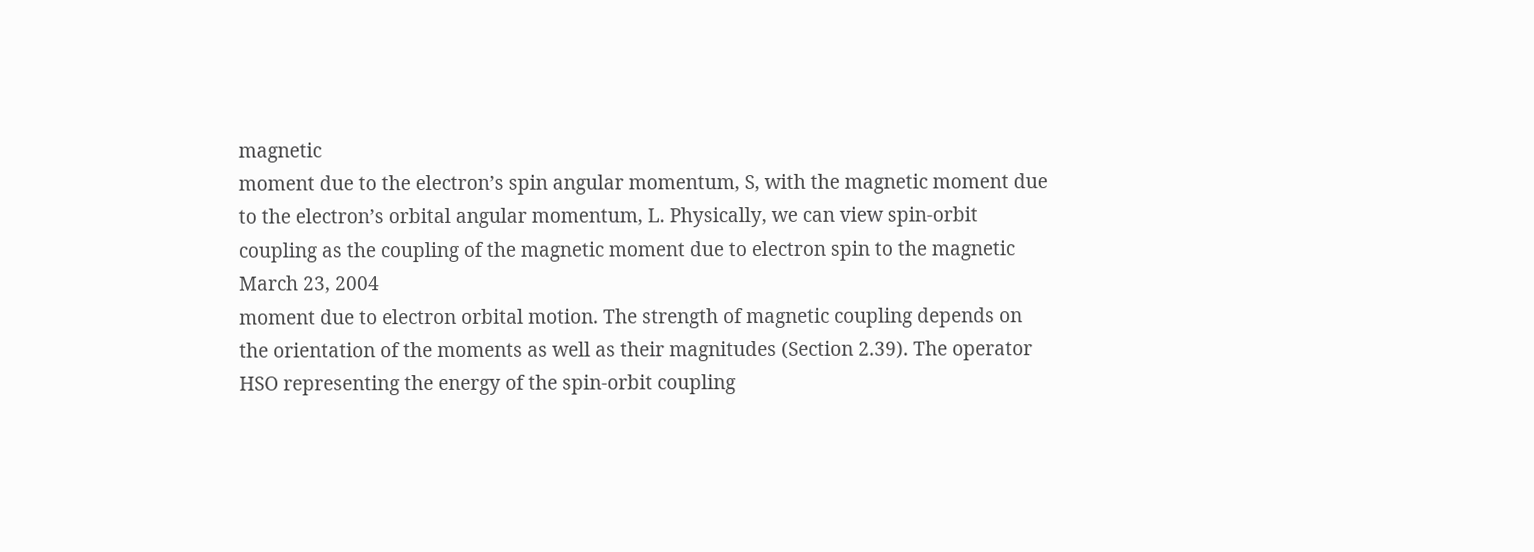magnetic
moment due to the electron’s spin angular momentum, S, with the magnetic moment due
to the electron’s orbital angular momentum, L. Physically, we can view spin-orbit
coupling as the coupling of the magnetic moment due to electron spin to the magnetic
March 23, 2004
moment due to electron orbital motion. The strength of magnetic coupling depends on
the orientation of the moments as well as their magnitudes (Section 2.39). The operator
HSO representing the energy of the spin-orbit coupling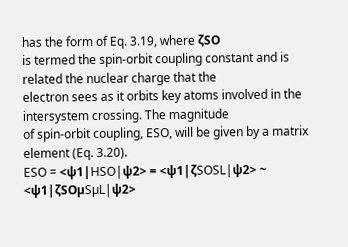has the form of Eq. 3.19, where ζSO
is termed the spin-orbit coupling constant and is related the nuclear charge that the
electron sees as it orbits key atoms involved in the intersystem crossing. The magnitude
of spin-orbit coupling, ESO, will be given by a matrix element (Eq. 3.20).
ESO = <ψ1|HSO|ψ2> = <ψ1|ζSOSL|ψ2> ~ <ψ1|ζSOµSµL|ψ2>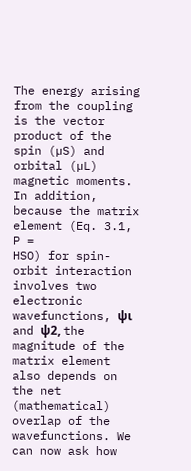The energy arising from the coupling is the vector product of the spin (µS) and
orbital (µL) magnetic moments. In addition, because the matrix element (Eq. 3.1, P =
HSO) for spin-orbit interaction involves two electronic wavefunctions, ψι and ψ2, the
magnitude of the matrix element also depends on the net (mathematical) overlap of the
wavefunctions. We can now ask how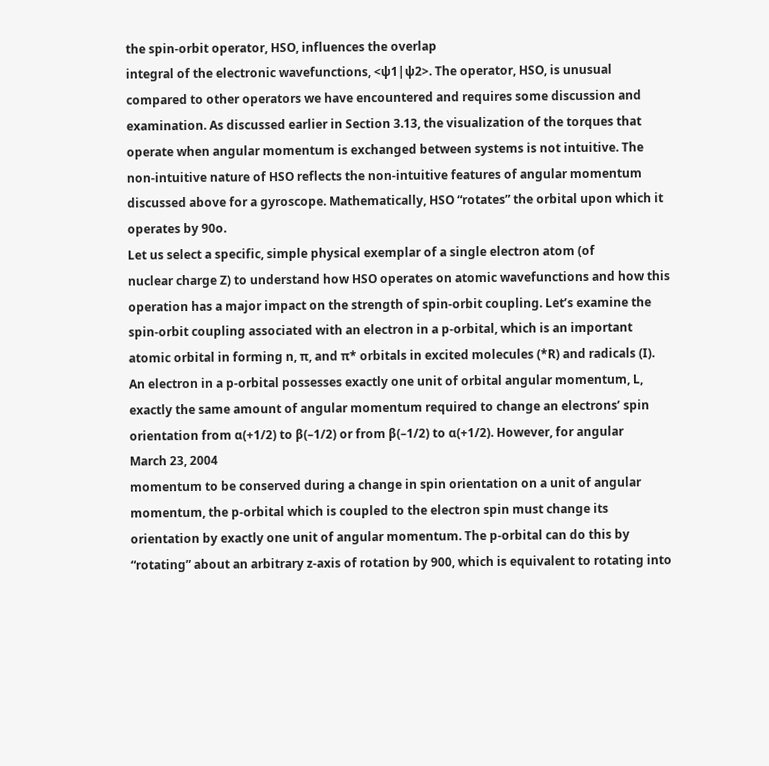the spin-orbit operator, HSO, influences the overlap
integral of the electronic wavefunctions, <ψ1|ψ2>. The operator, HSO, is unusual
compared to other operators we have encountered and requires some discussion and
examination. As discussed earlier in Section 3.13, the visualization of the torques that
operate when angular momentum is exchanged between systems is not intuitive. The
non-intuitive nature of HSO reflects the non-intuitive features of angular momentum
discussed above for a gyroscope. Mathematically, HSO “rotates” the orbital upon which it
operates by 90o.
Let us select a specific, simple physical exemplar of a single electron atom (of
nuclear charge Z) to understand how HSO operates on atomic wavefunctions and how this
operation has a major impact on the strength of spin-orbit coupling. Let’s examine the
spin-orbit coupling associated with an electron in a p-orbital, which is an important
atomic orbital in forming n, π, and π* orbitals in excited molecules (*R) and radicals (I).
An electron in a p-orbital possesses exactly one unit of orbital angular momentum, L,
exactly the same amount of angular momentum required to change an electrons’ spin
orientation from α(+1/2) to β(–1/2) or from β(–1/2) to α(+1/2). However, for angular
March 23, 2004
momentum to be conserved during a change in spin orientation on a unit of angular
momentum, the p-orbital which is coupled to the electron spin must change its
orientation by exactly one unit of angular momentum. The p-orbital can do this by
“rotating” about an arbitrary z-axis of rotation by 900, which is equivalent to rotating into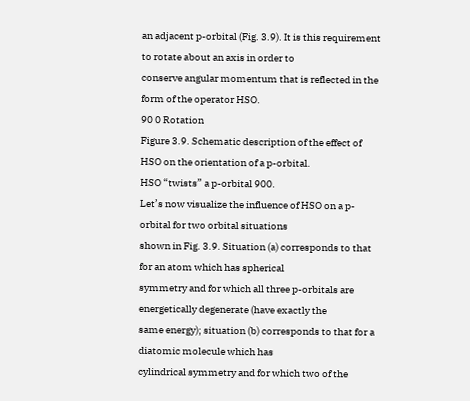an adjacent p-orbital (Fig. 3.9). It is this requirement to rotate about an axis in order to
conserve angular momentum that is reflected in the form of the operator HSO.
90 0 Rotation
Figure 3.9. Schematic description of the effect of HSO on the orientation of a p-orbital.
HSO “twists” a p-orbital 900.
Let’s now visualize the influence of HSO on a p-orbital for two orbital situations
shown in Fig. 3.9. Situation (a) corresponds to that for an atom which has spherical
symmetry and for which all three p-orbitals are energetically degenerate (have exactly the
same energy); situation (b) corresponds to that for a diatomic molecule which has
cylindrical symmetry and for which two of the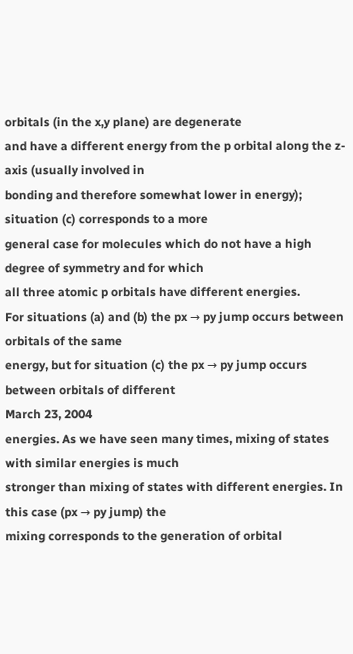orbitals (in the x,y plane) are degenerate
and have a different energy from the p orbital along the z-axis (usually involved in
bonding and therefore somewhat lower in energy); situation (c) corresponds to a more
general case for molecules which do not have a high degree of symmetry and for which
all three atomic p orbitals have different energies.
For situations (a) and (b) the px → py jump occurs between orbitals of the same
energy, but for situation (c) the px → py jump occurs between orbitals of different
March 23, 2004
energies. As we have seen many times, mixing of states with similar energies is much
stronger than mixing of states with different energies. In this case (px → py jump) the
mixing corresponds to the generation of orbital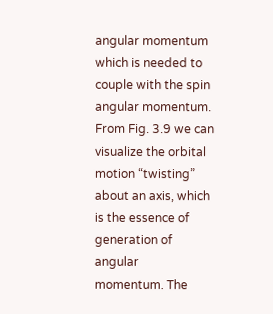angular momentum which is needed to
couple with the spin angular momentum. From Fig. 3.9 we can visualize the orbital
motion “twisting” about an axis, which is the essence of generation of angular
momentum. The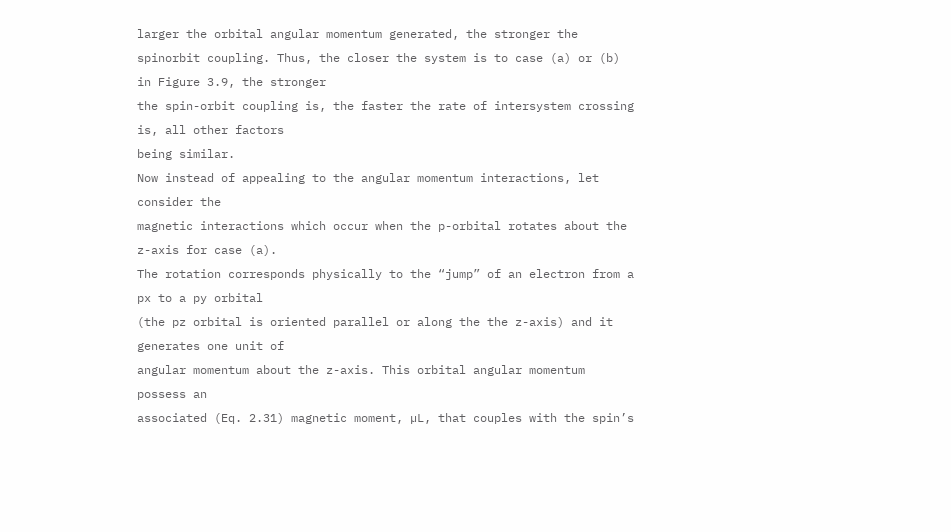larger the orbital angular momentum generated, the stronger the spinorbit coupling. Thus, the closer the system is to case (a) or (b) in Figure 3.9, the stronger
the spin-orbit coupling is, the faster the rate of intersystem crossing is, all other factors
being similar.
Now instead of appealing to the angular momentum interactions, let consider the
magnetic interactions which occur when the p-orbital rotates about the z-axis for case (a).
The rotation corresponds physically to the “jump” of an electron from a px to a py orbital
(the pz orbital is oriented parallel or along the the z-axis) and it generates one unit of
angular momentum about the z-axis. This orbital angular momentum possess an
associated (Eq. 2.31) magnetic moment, µL, that couples with the spin’s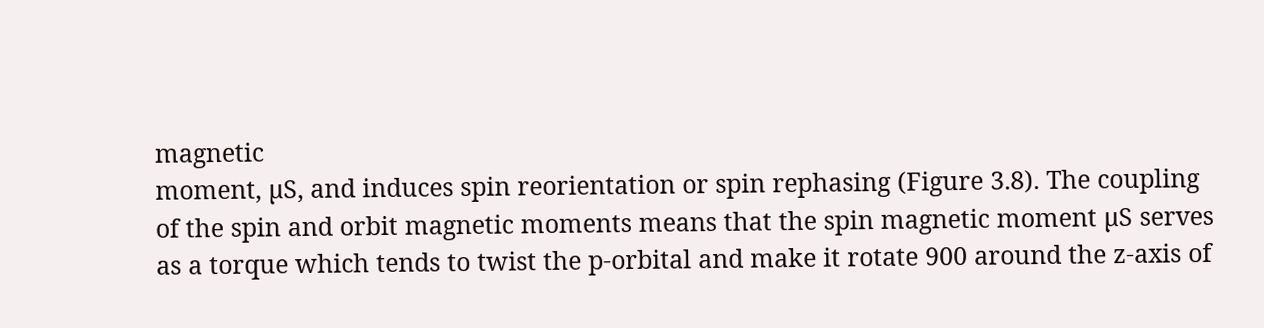magnetic
moment, µS, and induces spin reorientation or spin rephasing (Figure 3.8). The coupling
of the spin and orbit magnetic moments means that the spin magnetic moment µS serves
as a torque which tends to twist the p-orbital and make it rotate 900 around the z-axis of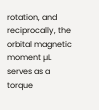rotation, and reciprocally, the orbital magnetic moment µL serves as a torque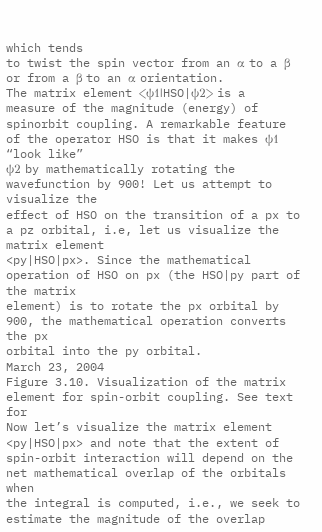which tends
to twist the spin vector from an α to a β or from a β to an α orientation.
The matrix element <ψ1|HSO|ψ2> is a measure of the magnitude (energy) of spinorbit coupling. A remarkable feature of the operator HSO is that it makes ψ1 “look like”
ψ2 by mathematically rotating the wavefunction by 900! Let us attempt to visualize the
effect of HSO on the transition of a px to a pz orbital, i.e, let us visualize the matrix element
<py|HSO|px>. Since the mathematical operation of HSO on px (the HSO|py part of the matrix
element) is to rotate the px orbital by 900, the mathematical operation converts the px
orbital into the py orbital.
March 23, 2004
Figure 3.10. Visualization of the matrix element for spin-orbit coupling. See text for
Now let’s visualize the matrix element <py|HSO|px> and note that the extent of
spin-orbit interaction will depend on the net mathematical overlap of the orbitals when
the integral is computed, i.e., we seek to estimate the magnitude of the overlap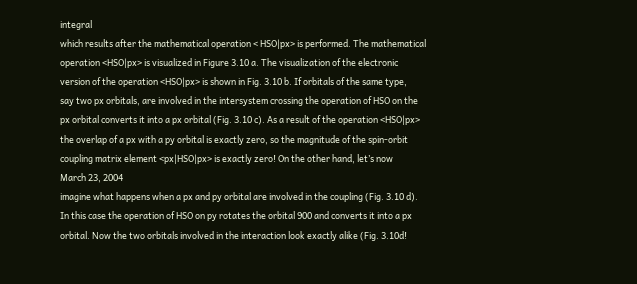integral
which results after the mathematical operation < HSO|px> is performed. The mathematical
operation <HSO|px> is visualized in Figure 3.10 a. The visualization of the electronic
version of the operation <HSO|px> is shown in Fig. 3.10 b. If orbitals of the same type,
say two px orbitals, are involved in the intersystem crossing the operation of HSO on the
px orbital converts it into a px orbital (Fig. 3.10 c). As a result of the operation <HSO|px>
the overlap of a px with a py orbital is exactly zero, so the magnitude of the spin-orbit
coupling matrix element <px|HSO|px> is exactly zero! On the other hand, let’s now
March 23, 2004
imagine what happens when a px and py orbital are involved in the coupling (Fig. 3.10 d).
In this case the operation of HSO on py rotates the orbital 900 and converts it into a px
orbital. Now the two orbitals involved in the interaction look exactly alike (Fig. 3.10d!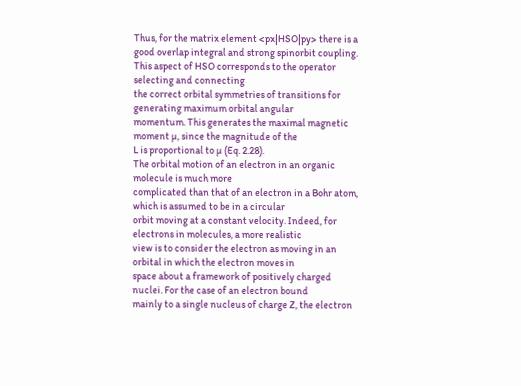Thus, for the matrix element <px|HSO|py> there is a good overlap integral and strong spinorbit coupling. This aspect of HSO corresponds to the operator selecting and connecting
the correct orbital symmetries of transitions for generating maximum orbital angular
momentum. This generates the maximal magnetic moment µ, since the magnitude of the
L is proportional to µ (Eq. 2.28).
The orbital motion of an electron in an organic molecule is much more
complicated than that of an electron in a Bohr atom, which is assumed to be in a circular
orbit moving at a constant velocity. Indeed, for electrons in molecules, a more realistic
view is to consider the electron as moving in an orbital in which the electron moves in
space about a framework of positively charged nuclei. For the case of an electron bound
mainly to a single nucleus of charge Z, the electron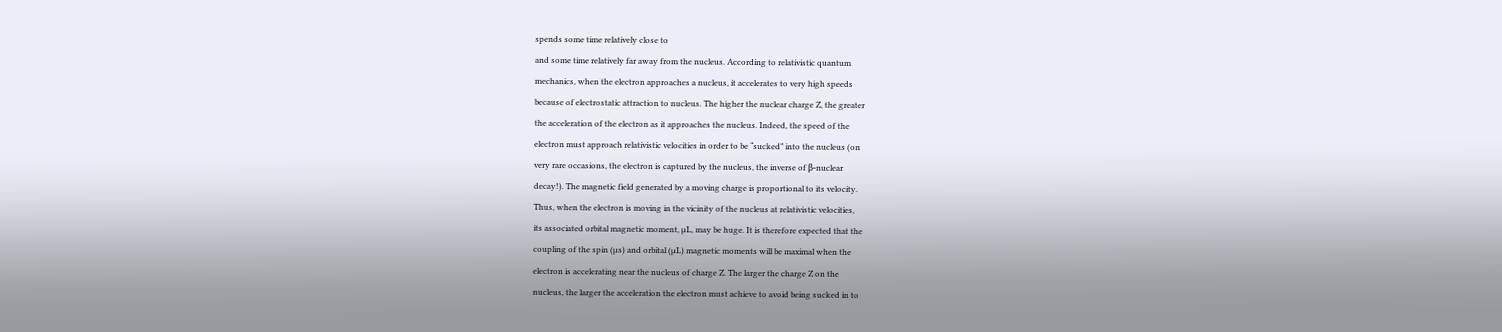spends some time relatively close to
and some time relatively far away from the nucleus. According to relativistic quantum
mechanics, when the electron approaches a nucleus, it accelerates to very high speeds
because of electrostatic attraction to nucleus. The higher the nuclear charge Z, the greater
the acceleration of the electron as it approaches the nucleus. Indeed, the speed of the
electron must approach relativistic velocities in order to be “sucked” into the nucleus (on
very rare occasions, the electron is captured by the nucleus, the inverse of β-nuclear
decay!). The magnetic field generated by a moving charge is proportional to its velocity.
Thus, when the electron is moving in the vicinity of the nucleus at relativistic velocities,
its associated orbital magnetic moment, µL, may be huge. It is therefore expected that the
coupling of the spin (µs) and orbital (µL) magnetic moments will be maximal when the
electron is accelerating near the nucleus of charge Z. The larger the charge Z on the
nucleus, the larger the acceleration the electron must achieve to avoid being sucked in to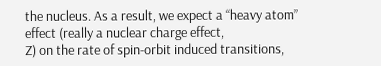the nucleus. As a result, we expect a “heavy atom” effect (really a nuclear charge effect,
Z) on the rate of spin-orbit induced transitions,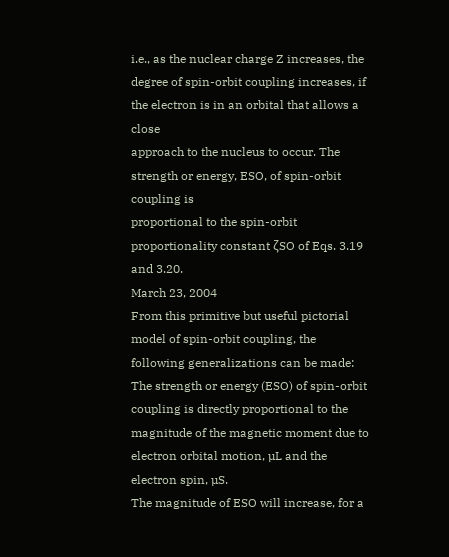i.e., as the nuclear charge Z increases, the
degree of spin-orbit coupling increases, if the electron is in an orbital that allows a close
approach to the nucleus to occur. The strength or energy, ESO, of spin-orbit coupling is
proportional to the spin-orbit proportionality constant ζSO of Eqs. 3.19 and 3.20.
March 23, 2004
From this primitive but useful pictorial model of spin-orbit coupling, the
following generalizations can be made:
The strength or energy (ESO) of spin-orbit coupling is directly proportional to the
magnitude of the magnetic moment due to electron orbital motion, µL and the
electron spin, µS.
The magnitude of ESO will increase, for a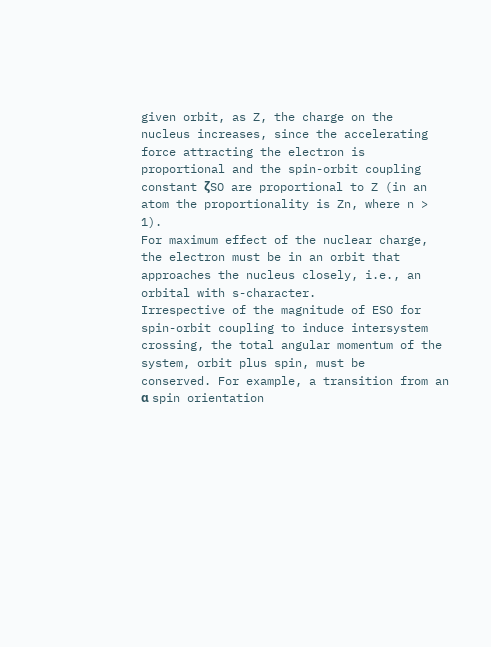given orbit, as Z, the charge on the
nucleus increases, since the accelerating force attracting the electron is
proportional and the spin-orbit coupling constant ζSO are proportional to Z (in an
atom the proportionality is Zn, where n > 1).
For maximum effect of the nuclear charge, the electron must be in an orbit that
approaches the nucleus closely, i.e., an orbital with s-character.
Irrespective of the magnitude of ESO for spin-orbit coupling to induce intersystem
crossing, the total angular momentum of the system, orbit plus spin, must be
conserved. For example, a transition from an α spin orientation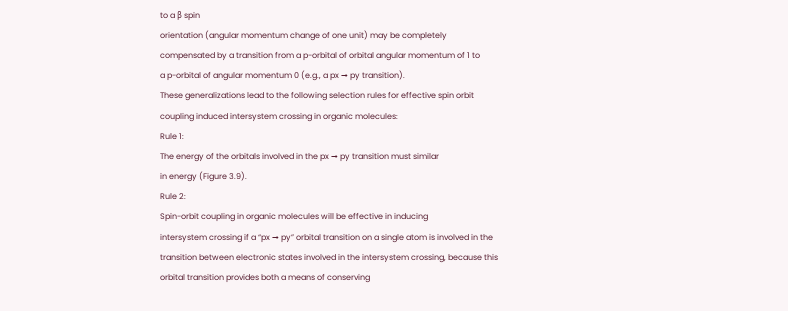to a β spin
orientation (angular momentum change of one unit) may be completely
compensated by a transition from a p-orbital of orbital angular momentum of 1 to
a p-orbital of angular momentum 0 (e.g., a px → py transition).
These generalizations lead to the following selection rules for effective spin orbit
coupling induced intersystem crossing in organic molecules:
Rule 1:
The energy of the orbitals involved in the px → py transition must similar
in energy (Figure 3.9).
Rule 2:
Spin-orbit coupling in organic molecules will be effective in inducing
intersystem crossing if a “px → py” orbital transition on a single atom is involved in the
transition between electronic states involved in the intersystem crossing, because this
orbital transition provides both a means of conserving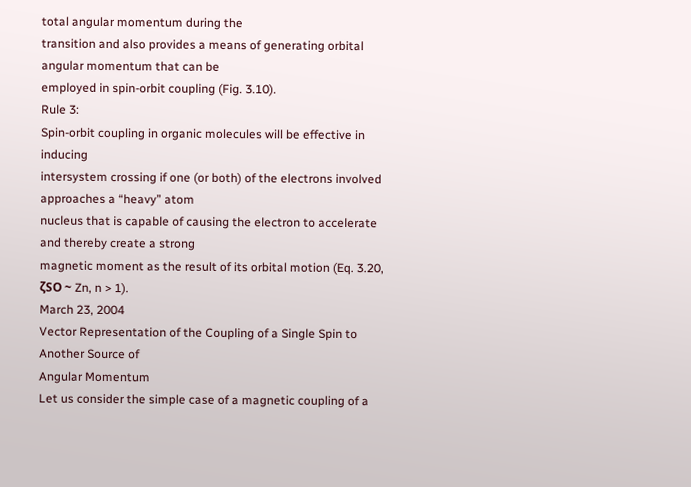total angular momentum during the
transition and also provides a means of generating orbital angular momentum that can be
employed in spin-orbit coupling (Fig. 3.10).
Rule 3:
Spin-orbit coupling in organic molecules will be effective in inducing
intersystem crossing if one (or both) of the electrons involved approaches a “heavy” atom
nucleus that is capable of causing the electron to accelerate and thereby create a strong
magnetic moment as the result of its orbital motion (Eq. 3.20, ζSO ~ Zn, n > 1).
March 23, 2004
Vector Representation of the Coupling of a Single Spin to Another Source of
Angular Momentum
Let us consider the simple case of a magnetic coupling of a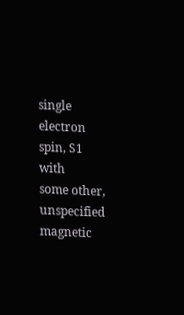single electron spin, S1 with
some other, unspecified magnetic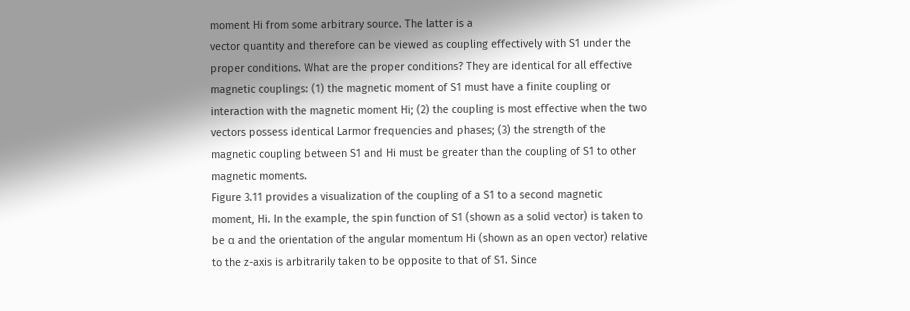moment Hi from some arbitrary source. The latter is a
vector quantity and therefore can be viewed as coupling effectively with S1 under the
proper conditions. What are the proper conditions? They are identical for all effective
magnetic couplings: (1) the magnetic moment of S1 must have a finite coupling or
interaction with the magnetic moment Hi; (2) the coupling is most effective when the two
vectors possess identical Larmor frequencies and phases; (3) the strength of the
magnetic coupling between S1 and Hi must be greater than the coupling of S1 to other
magnetic moments.
Figure 3.11 provides a visualization of the coupling of a S1 to a second magnetic
moment, Hi. In the example, the spin function of S1 (shown as a solid vector) is taken to
be α and the orientation of the angular momentum Hi (shown as an open vector) relative
to the z-axis is arbitrarily taken to be opposite to that of S1. Since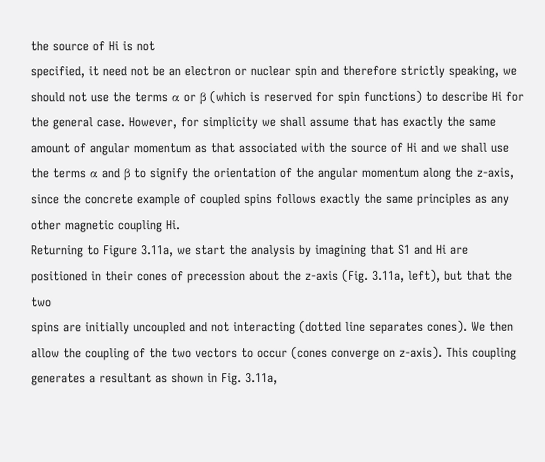the source of Hi is not
specified, it need not be an electron or nuclear spin and therefore strictly speaking, we
should not use the terms α or β (which is reserved for spin functions) to describe Hi for
the general case. However, for simplicity we shall assume that has exactly the same
amount of angular momentum as that associated with the source of Hi and we shall use
the terms α and β to signify the orientation of the angular momentum along the z-axis,
since the concrete example of coupled spins follows exactly the same principles as any
other magnetic coupling Hi.
Returning to Figure 3.11a, we start the analysis by imagining that S1 and Hi are
positioned in their cones of precession about the z-axis (Fig. 3.11a, left), but that the two
spins are initially uncoupled and not interacting (dotted line separates cones). We then
allow the coupling of the two vectors to occur (cones converge on z-axis). This coupling
generates a resultant as shown in Fig. 3.11a,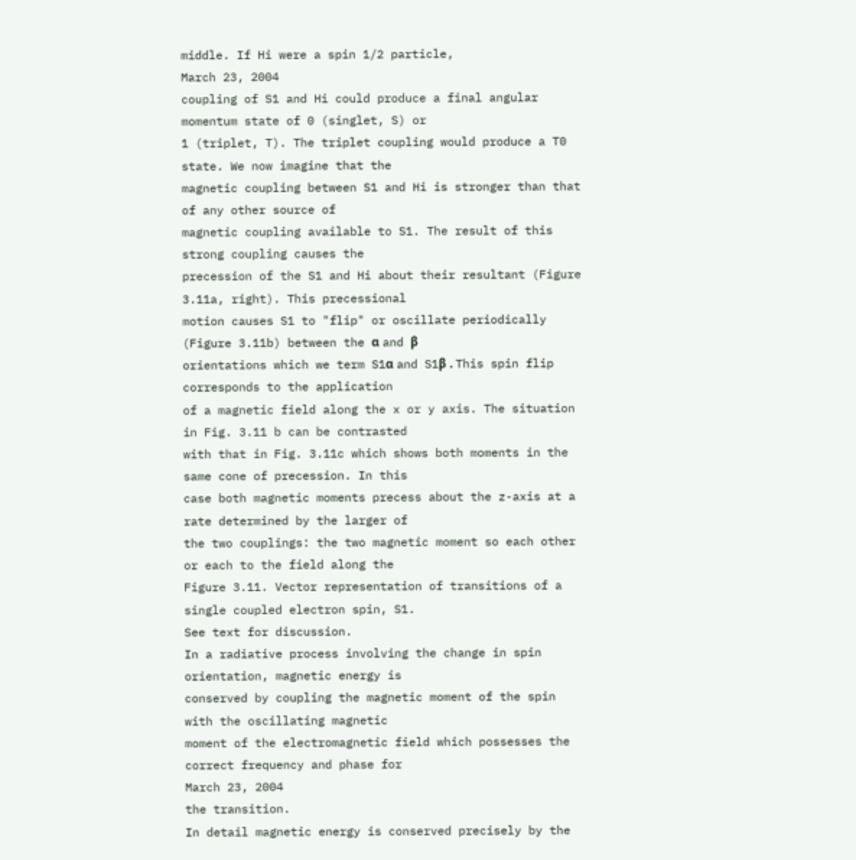middle. If Hi were a spin 1/2 particle,
March 23, 2004
coupling of S1 and Hi could produce a final angular momentum state of 0 (singlet, S) or
1 (triplet, T). The triplet coupling would produce a T0 state. We now imagine that the
magnetic coupling between S1 and Hi is stronger than that of any other source of
magnetic coupling available to S1. The result of this strong coupling causes the
precession of the S1 and Hi about their resultant (Figure 3.11a, right). This precessional
motion causes S1 to "flip" or oscillate periodically (Figure 3.11b) between the α and β
orientations which we term S1α and S1β . This spin flip corresponds to the application
of a magnetic field along the x or y axis. The situation in Fig. 3.11 b can be contrasted
with that in Fig. 3.11c which shows both moments in the same cone of precession. In this
case both magnetic moments precess about the z-axis at a rate determined by the larger of
the two couplings: the two magnetic moment so each other or each to the field along the
Figure 3.11. Vector representation of transitions of a single coupled electron spin, S1.
See text for discussion.
In a radiative process involving the change in spin orientation, magnetic energy is
conserved by coupling the magnetic moment of the spin with the oscillating magnetic
moment of the electromagnetic field which possesses the correct frequency and phase for
March 23, 2004
the transition.
In detail magnetic energy is conserved precisely by the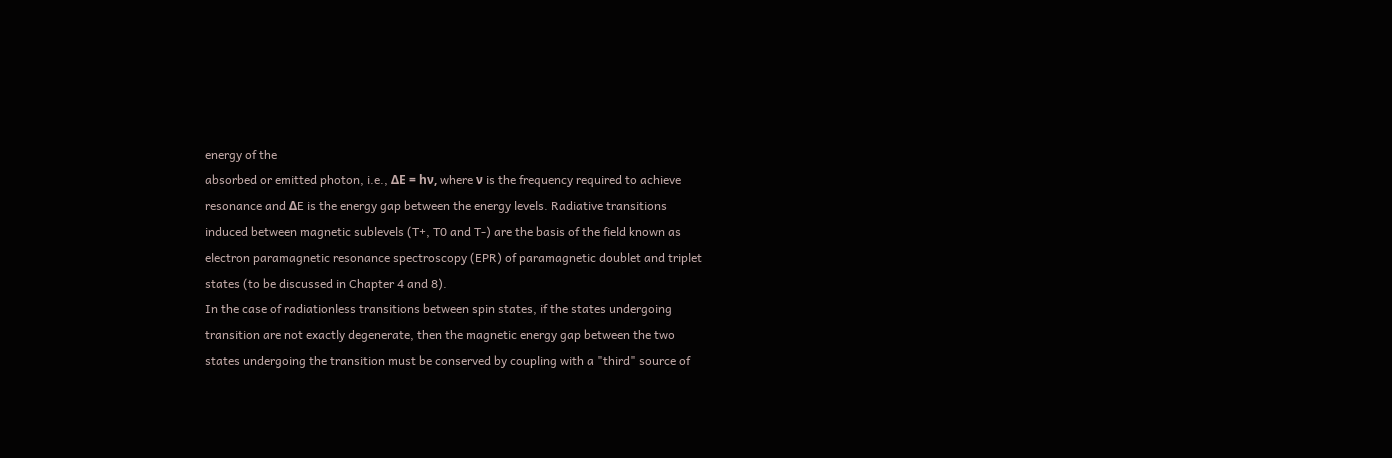energy of the
absorbed or emitted photon, i.e., ΔE = hν, where ν is the frequency required to achieve
resonance and ΔE is the energy gap between the energy levels. Radiative transitions
induced between magnetic sublevels (T+, T0 and T-) are the basis of the field known as
electron paramagnetic resonance spectroscopy (EPR) of paramagnetic doublet and triplet
states (to be discussed in Chapter 4 and 8).
In the case of radiationless transitions between spin states, if the states undergoing
transition are not exactly degenerate, then the magnetic energy gap between the two
states undergoing the transition must be conserved by coupling with a "third" source of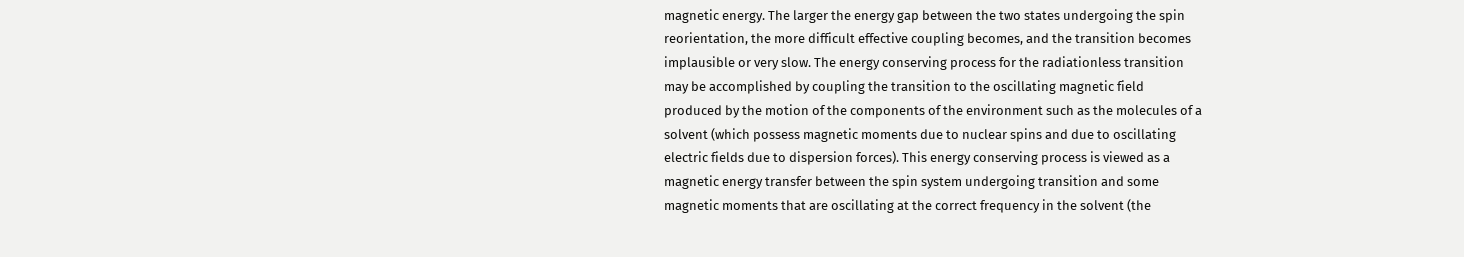magnetic energy. The larger the energy gap between the two states undergoing the spin
reorientation, the more difficult effective coupling becomes, and the transition becomes
implausible or very slow. The energy conserving process for the radiationless transition
may be accomplished by coupling the transition to the oscillating magnetic field
produced by the motion of the components of the environment such as the molecules of a
solvent (which possess magnetic moments due to nuclear spins and due to oscillating
electric fields due to dispersion forces). This energy conserving process is viewed as a
magnetic energy transfer between the spin system undergoing transition and some
magnetic moments that are oscillating at the correct frequency in the solvent (the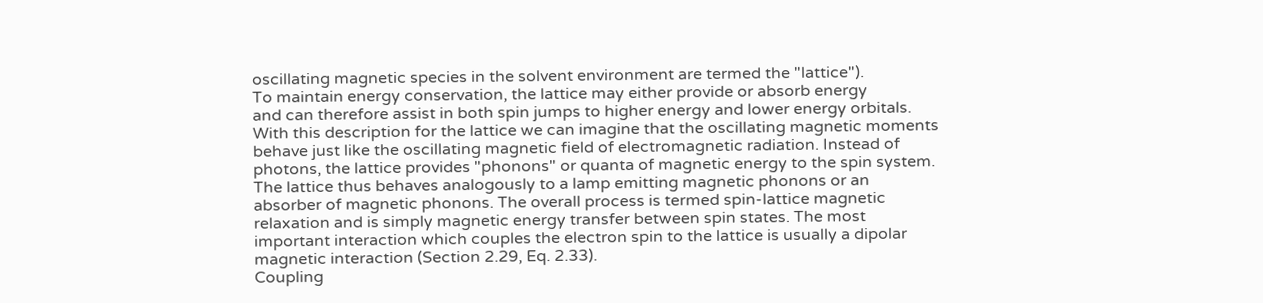oscillating magnetic species in the solvent environment are termed the "lattice").
To maintain energy conservation, the lattice may either provide or absorb energy
and can therefore assist in both spin jumps to higher energy and lower energy orbitals.
With this description for the lattice we can imagine that the oscillating magnetic moments
behave just like the oscillating magnetic field of electromagnetic radiation. Instead of
photons, the lattice provides "phonons" or quanta of magnetic energy to the spin system.
The lattice thus behaves analogously to a lamp emitting magnetic phonons or an
absorber of magnetic phonons. The overall process is termed spin-lattice magnetic
relaxation and is simply magnetic energy transfer between spin states. The most
important interaction which couples the electron spin to the lattice is usually a dipolar
magnetic interaction (Section 2.29, Eq. 2.33).
Coupling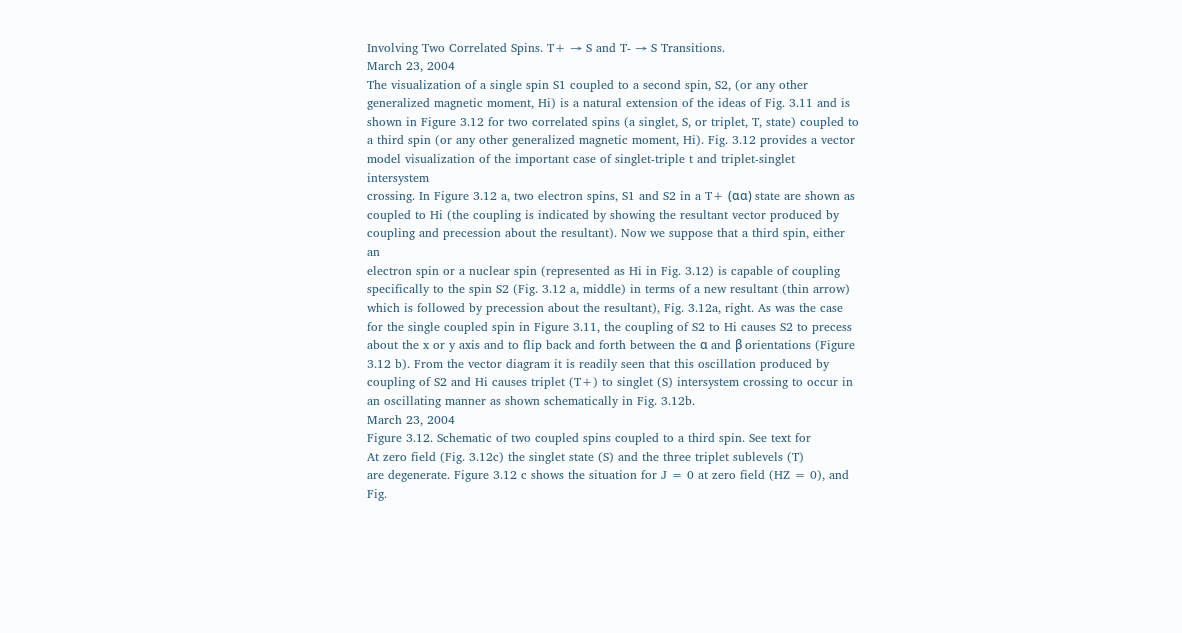Involving Two Correlated Spins. T+ → S and T- → S Transitions.
March 23, 2004
The visualization of a single spin S1 coupled to a second spin, S2, (or any other
generalized magnetic moment, Hi) is a natural extension of the ideas of Fig. 3.11 and is
shown in Figure 3.12 for two correlated spins (a singlet, S, or triplet, T, state) coupled to
a third spin (or any other generalized magnetic moment, Hi). Fig. 3.12 provides a vector
model visualization of the important case of singlet-triple t and triplet-singlet intersystem
crossing. In Figure 3.12 a, two electron spins, S1 and S2 in a T+ (αα) state are shown as
coupled to Hi (the coupling is indicated by showing the resultant vector produced by
coupling and precession about the resultant). Now we suppose that a third spin, either an
electron spin or a nuclear spin (represented as Hi in Fig. 3.12) is capable of coupling
specifically to the spin S2 (Fig. 3.12 a, middle) in terms of a new resultant (thin arrow)
which is followed by precession about the resultant), Fig. 3.12a, right. As was the case
for the single coupled spin in Figure 3.11, the coupling of S2 to Hi causes S2 to precess
about the x or y axis and to flip back and forth between the α and β orientations (Figure
3.12 b). From the vector diagram it is readily seen that this oscillation produced by
coupling of S2 and Hi causes triplet (T+) to singlet (S) intersystem crossing to occur in
an oscillating manner as shown schematically in Fig. 3.12b.
March 23, 2004
Figure 3.12. Schematic of two coupled spins coupled to a third spin. See text for
At zero field (Fig. 3.12c) the singlet state (S) and the three triplet sublevels (T)
are degenerate. Figure 3.12 c shows the situation for J = 0 at zero field (HZ = 0), and Fig.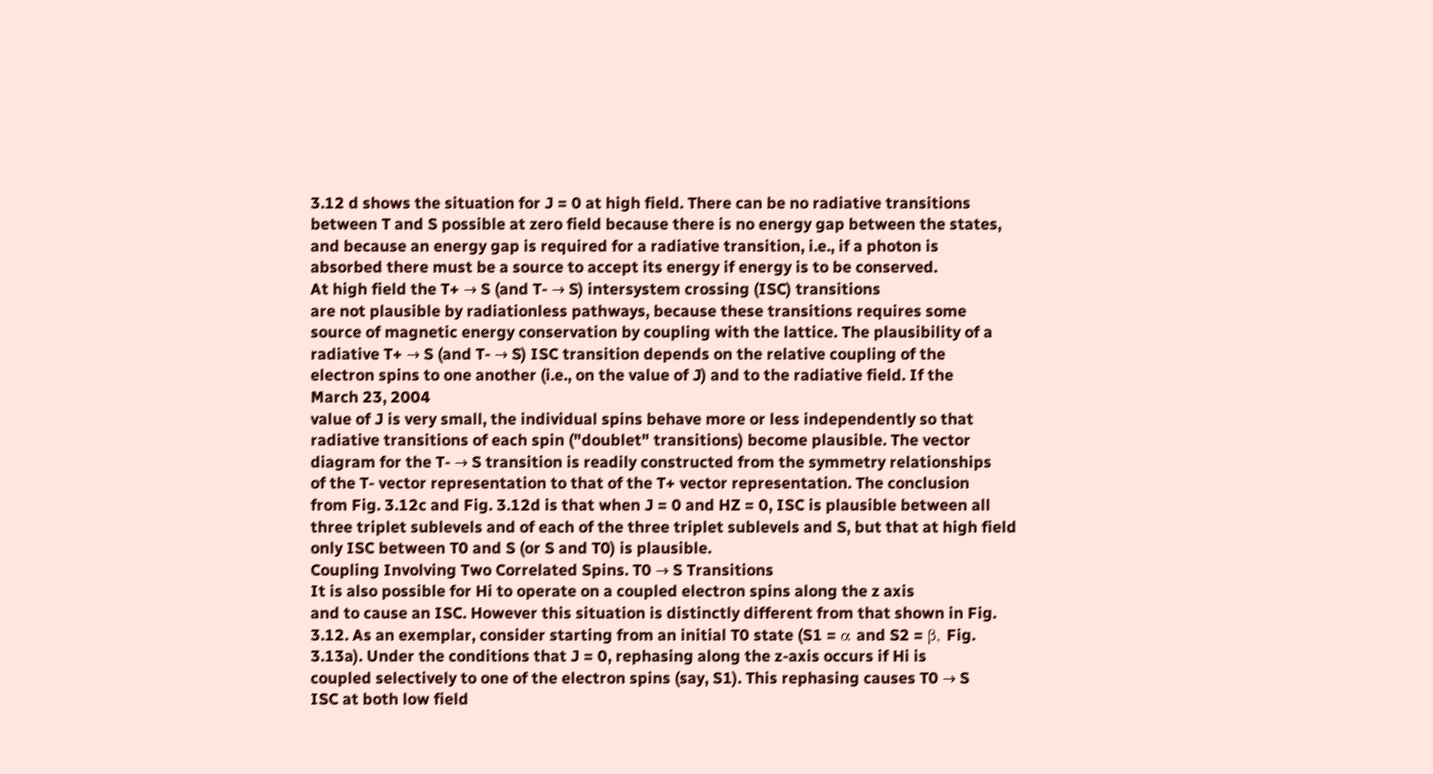3.12 d shows the situation for J = 0 at high field. There can be no radiative transitions
between T and S possible at zero field because there is no energy gap between the states,
and because an energy gap is required for a radiative transition, i.e., if a photon is
absorbed there must be a source to accept its energy if energy is to be conserved.
At high field the T+ → S (and T- → S) intersystem crossing (ISC) transitions
are not plausible by radiationless pathways, because these transitions requires some
source of magnetic energy conservation by coupling with the lattice. The plausibility of a
radiative T+ → S (and T- → S) ISC transition depends on the relative coupling of the
electron spins to one another (i.e., on the value of J) and to the radiative field. If the
March 23, 2004
value of J is very small, the individual spins behave more or less independently so that
radiative transitions of each spin ("doublet" transitions) become plausible. The vector
diagram for the T- → S transition is readily constructed from the symmetry relationships
of the T- vector representation to that of the T+ vector representation. The conclusion
from Fig. 3.12c and Fig. 3.12d is that when J = 0 and HZ = 0, ISC is plausible between all
three triplet sublevels and of each of the three triplet sublevels and S, but that at high field
only ISC between T0 and S (or S and T0) is plausible.
Coupling Involving Two Correlated Spins. T0 → S Transitions
It is also possible for Hi to operate on a coupled electron spins along the z axis
and to cause an ISC. However this situation is distinctly different from that shown in Fig.
3.12. As an exemplar, consider starting from an initial T0 state (S1 = α and S2 = β, Fig.
3.13a). Under the conditions that J = 0, rephasing along the z-axis occurs if Hi is
coupled selectively to one of the electron spins (say, S1). This rephasing causes T0 → S
ISC at both low field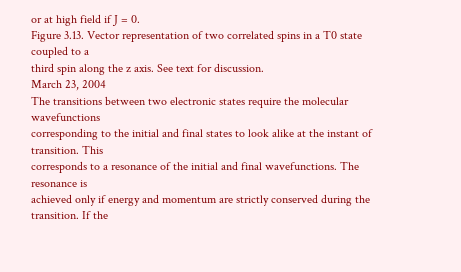or at high field if J = 0.
Figure 3.13. Vector representation of two correlated spins in a T0 state coupled to a
third spin along the z axis. See text for discussion.
March 23, 2004
The transitions between two electronic states require the molecular wavefunctions
corresponding to the initial and final states to look alike at the instant of transition. This
corresponds to a resonance of the initial and final wavefunctions. The resonance is
achieved only if energy and momentum are strictly conserved during the transition. If the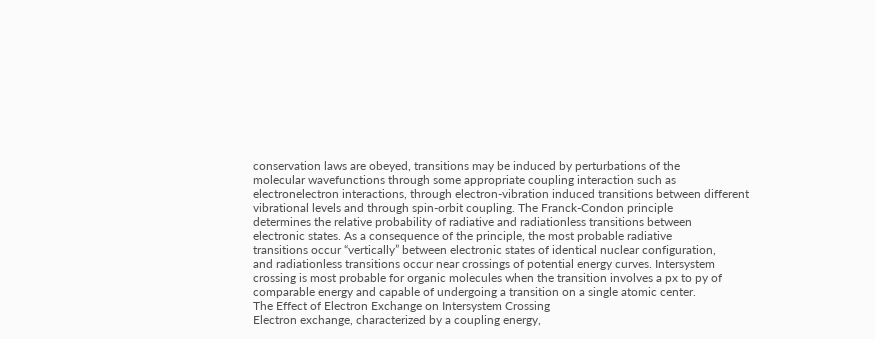conservation laws are obeyed, transitions may be induced by perturbations of the
molecular wavefunctions through some appropriate coupling interaction such as electronelectron interactions, through electron-vibration induced transitions between different
vibrational levels and through spin-orbit coupling. The Franck-Condon principle
determines the relative probability of radiative and radiationless transitions between
electronic states. As a consequence of the principle, the most probable radiative
transitions occur “vertically” between electronic states of identical nuclear configuration,
and radiationless transitions occur near crossings of potential energy curves. Intersystem
crossing is most probable for organic molecules when the transition involves a px to py of
comparable energy and capable of undergoing a transition on a single atomic center.
The Effect of Electron Exchange on Intersystem Crossing
Electron exchange, characterized by a coupling energy,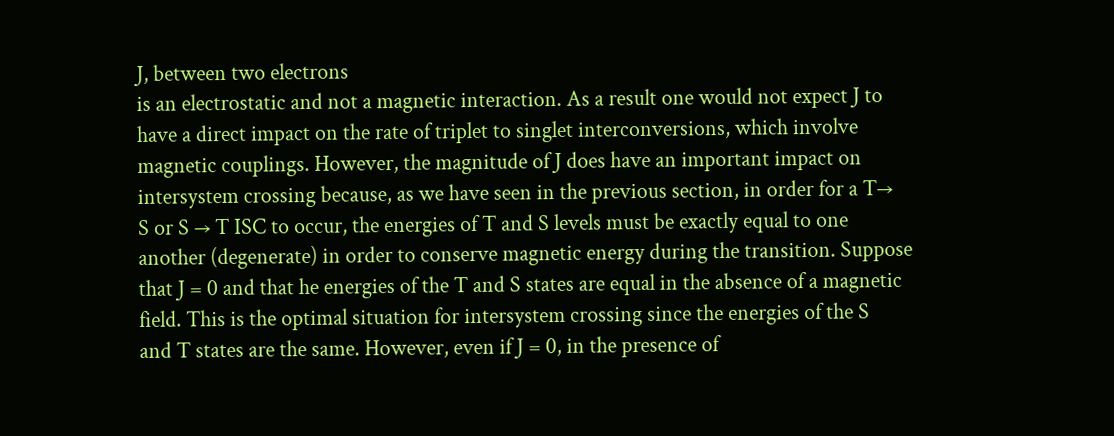J, between two electrons
is an electrostatic and not a magnetic interaction. As a result one would not expect J to
have a direct impact on the rate of triplet to singlet interconversions, which involve
magnetic couplings. However, the magnitude of J does have an important impact on
intersystem crossing because, as we have seen in the previous section, in order for a T→
S or S → T ISC to occur, the energies of T and S levels must be exactly equal to one
another (degenerate) in order to conserve magnetic energy during the transition. Suppose
that J = 0 and that he energies of the T and S states are equal in the absence of a magnetic
field. This is the optimal situation for intersystem crossing since the energies of the S
and T states are the same. However, even if J = 0, in the presence of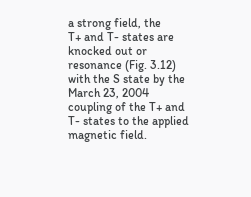a strong field, the
T+ and T- states are knocked out or resonance (Fig. 3.12) with the S state by the
March 23, 2004
coupling of the T+ and T- states to the applied magnetic field.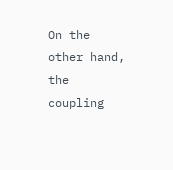On the other hand, the
coupling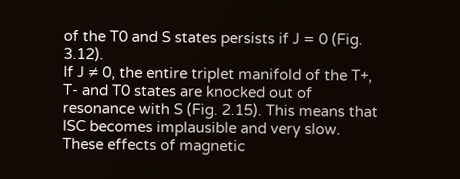of the T0 and S states persists if J = 0 (Fig. 3.12).
If J ≠ 0, the entire triplet manifold of the T+, T- and T0 states are knocked out of
resonance with S (Fig. 2.15). This means that ISC becomes implausible and very slow.
These effects of magnetic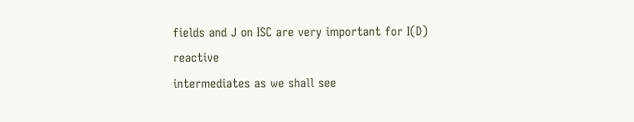fields and J on ISC are very important for I(D) reactive
intermediates as we shall see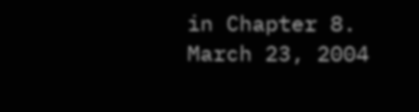in Chapter 8.
March 23, 2004